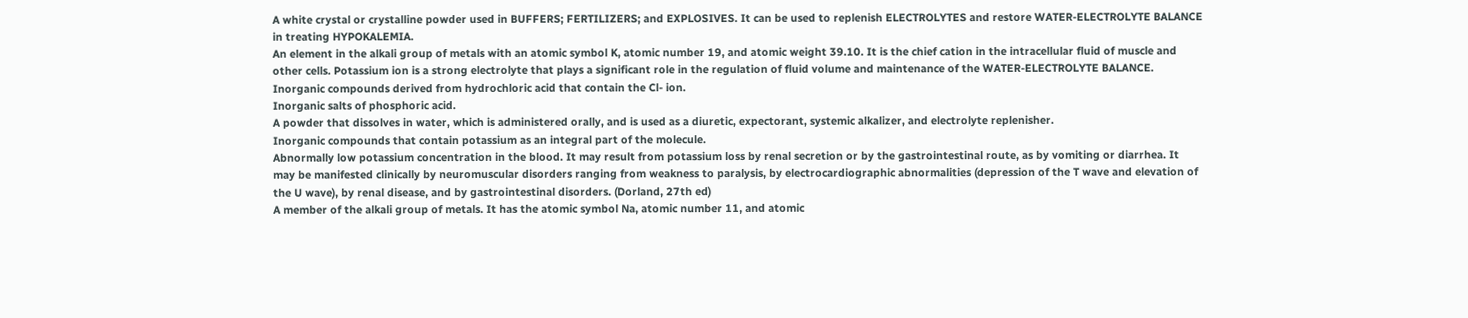A white crystal or crystalline powder used in BUFFERS; FERTILIZERS; and EXPLOSIVES. It can be used to replenish ELECTROLYTES and restore WATER-ELECTROLYTE BALANCE in treating HYPOKALEMIA.
An element in the alkali group of metals with an atomic symbol K, atomic number 19, and atomic weight 39.10. It is the chief cation in the intracellular fluid of muscle and other cells. Potassium ion is a strong electrolyte that plays a significant role in the regulation of fluid volume and maintenance of the WATER-ELECTROLYTE BALANCE.
Inorganic compounds derived from hydrochloric acid that contain the Cl- ion.
Inorganic salts of phosphoric acid.
A powder that dissolves in water, which is administered orally, and is used as a diuretic, expectorant, systemic alkalizer, and electrolyte replenisher.
Inorganic compounds that contain potassium as an integral part of the molecule.
Abnormally low potassium concentration in the blood. It may result from potassium loss by renal secretion or by the gastrointestinal route, as by vomiting or diarrhea. It may be manifested clinically by neuromuscular disorders ranging from weakness to paralysis, by electrocardiographic abnormalities (depression of the T wave and elevation of the U wave), by renal disease, and by gastrointestinal disorders. (Dorland, 27th ed)
A member of the alkali group of metals. It has the atomic symbol Na, atomic number 11, and atomic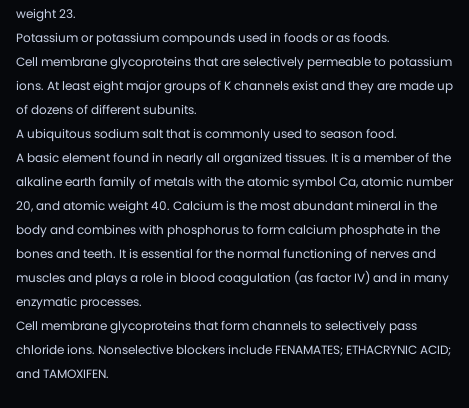weight 23.
Potassium or potassium compounds used in foods or as foods.
Cell membrane glycoproteins that are selectively permeable to potassium ions. At least eight major groups of K channels exist and they are made up of dozens of different subunits.
A ubiquitous sodium salt that is commonly used to season food.
A basic element found in nearly all organized tissues. It is a member of the alkaline earth family of metals with the atomic symbol Ca, atomic number 20, and atomic weight 40. Calcium is the most abundant mineral in the body and combines with phosphorus to form calcium phosphate in the bones and teeth. It is essential for the normal functioning of nerves and muscles and plays a role in blood coagulation (as factor IV) and in many enzymatic processes.
Cell membrane glycoproteins that form channels to selectively pass chloride ions. Nonselective blockers include FENAMATES; ETHACRYNIC ACID; and TAMOXIFEN.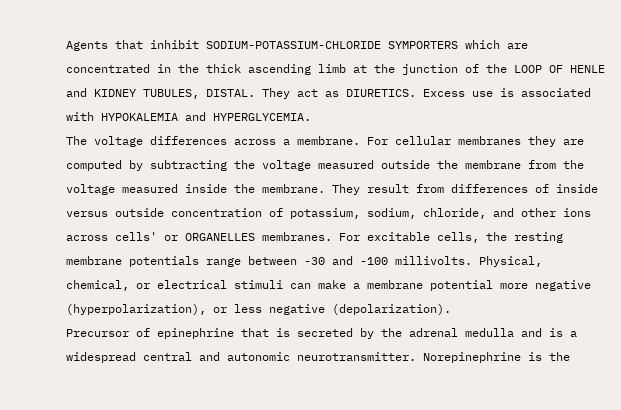Agents that inhibit SODIUM-POTASSIUM-CHLORIDE SYMPORTERS which are concentrated in the thick ascending limb at the junction of the LOOP OF HENLE and KIDNEY TUBULES, DISTAL. They act as DIURETICS. Excess use is associated with HYPOKALEMIA and HYPERGLYCEMIA.
The voltage differences across a membrane. For cellular membranes they are computed by subtracting the voltage measured outside the membrane from the voltage measured inside the membrane. They result from differences of inside versus outside concentration of potassium, sodium, chloride, and other ions across cells' or ORGANELLES membranes. For excitable cells, the resting membrane potentials range between -30 and -100 millivolts. Physical, chemical, or electrical stimuli can make a membrane potential more negative (hyperpolarization), or less negative (depolarization).
Precursor of epinephrine that is secreted by the adrenal medulla and is a widespread central and autonomic neurotransmitter. Norepinephrine is the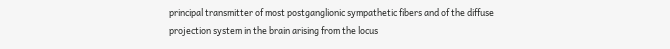principal transmitter of most postganglionic sympathetic fibers and of the diffuse projection system in the brain arising from the locus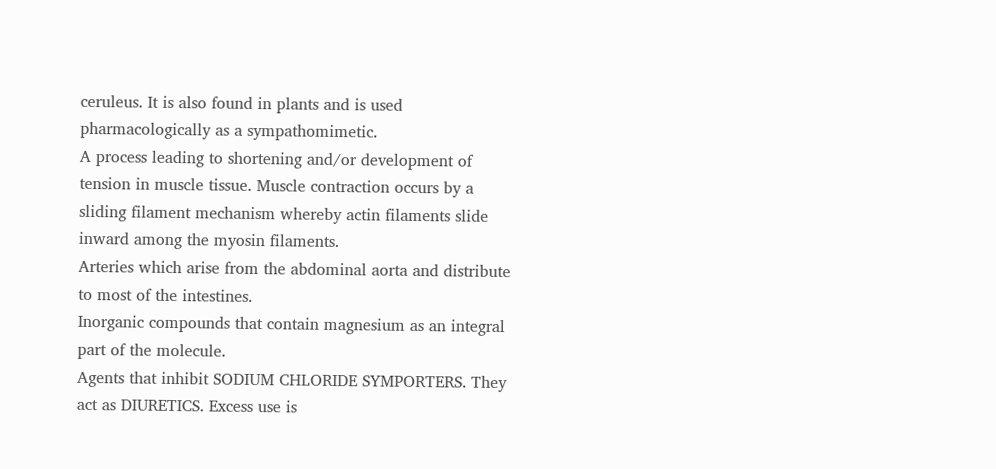ceruleus. It is also found in plants and is used pharmacologically as a sympathomimetic.
A process leading to shortening and/or development of tension in muscle tissue. Muscle contraction occurs by a sliding filament mechanism whereby actin filaments slide inward among the myosin filaments.
Arteries which arise from the abdominal aorta and distribute to most of the intestines.
Inorganic compounds that contain magnesium as an integral part of the molecule.
Agents that inhibit SODIUM CHLORIDE SYMPORTERS. They act as DIURETICS. Excess use is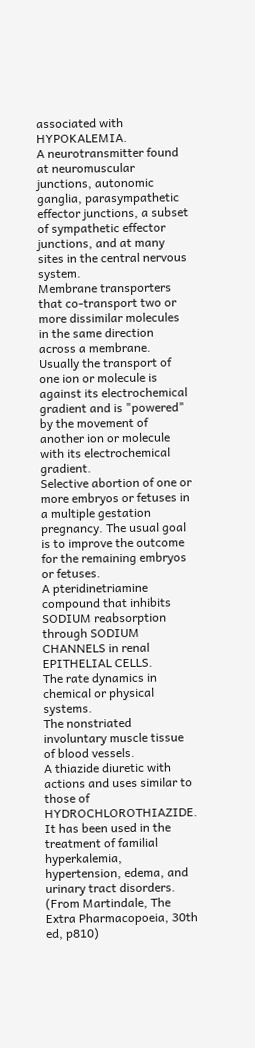associated with HYPOKALEMIA.
A neurotransmitter found at neuromuscular junctions, autonomic ganglia, parasympathetic effector junctions, a subset of sympathetic effector junctions, and at many sites in the central nervous system.
Membrane transporters that co-transport two or more dissimilar molecules in the same direction across a membrane. Usually the transport of one ion or molecule is against its electrochemical gradient and is "powered" by the movement of another ion or molecule with its electrochemical gradient.
Selective abortion of one or more embryos or fetuses in a multiple gestation pregnancy. The usual goal is to improve the outcome for the remaining embryos or fetuses.
A pteridinetriamine compound that inhibits SODIUM reabsorption through SODIUM CHANNELS in renal EPITHELIAL CELLS.
The rate dynamics in chemical or physical systems.
The nonstriated involuntary muscle tissue of blood vessels.
A thiazide diuretic with actions and uses similar to those of HYDROCHLOROTHIAZIDE. It has been used in the treatment of familial hyperkalemia, hypertension, edema, and urinary tract disorders. (From Martindale, The Extra Pharmacopoeia, 30th ed, p810)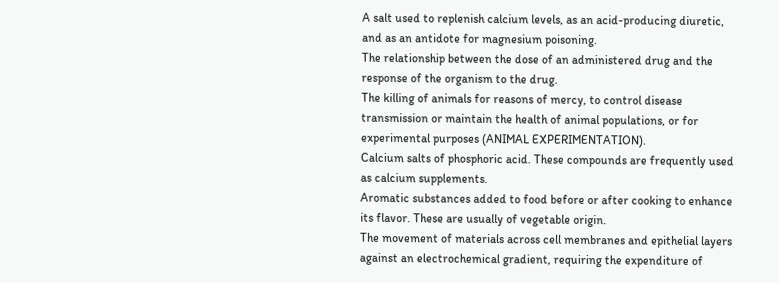A salt used to replenish calcium levels, as an acid-producing diuretic, and as an antidote for magnesium poisoning.
The relationship between the dose of an administered drug and the response of the organism to the drug.
The killing of animals for reasons of mercy, to control disease transmission or maintain the health of animal populations, or for experimental purposes (ANIMAL EXPERIMENTATION).
Calcium salts of phosphoric acid. These compounds are frequently used as calcium supplements.
Aromatic substances added to food before or after cooking to enhance its flavor. These are usually of vegetable origin.
The movement of materials across cell membranes and epithelial layers against an electrochemical gradient, requiring the expenditure of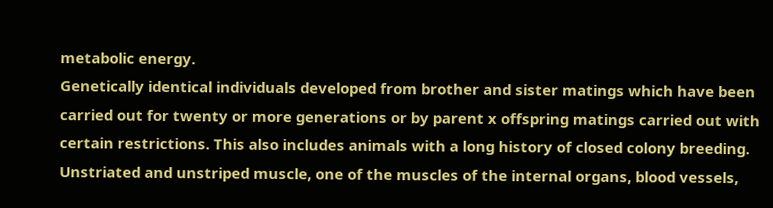metabolic energy.
Genetically identical individuals developed from brother and sister matings which have been carried out for twenty or more generations or by parent x offspring matings carried out with certain restrictions. This also includes animals with a long history of closed colony breeding.
Unstriated and unstriped muscle, one of the muscles of the internal organs, blood vessels,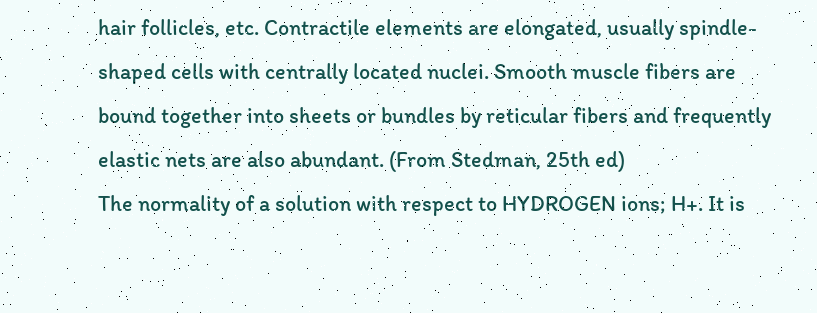hair follicles, etc. Contractile elements are elongated, usually spindle-shaped cells with centrally located nuclei. Smooth muscle fibers are bound together into sheets or bundles by reticular fibers and frequently elastic nets are also abundant. (From Stedman, 25th ed)
The normality of a solution with respect to HYDROGEN ions; H+. It is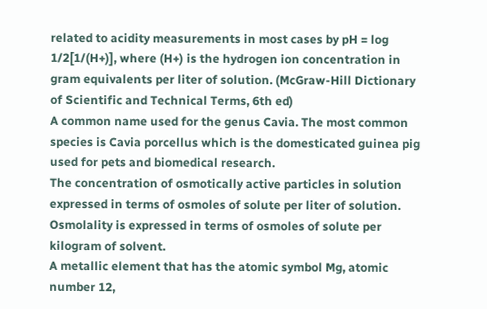related to acidity measurements in most cases by pH = log 1/2[1/(H+)], where (H+) is the hydrogen ion concentration in gram equivalents per liter of solution. (McGraw-Hill Dictionary of Scientific and Technical Terms, 6th ed)
A common name used for the genus Cavia. The most common species is Cavia porcellus which is the domesticated guinea pig used for pets and biomedical research.
The concentration of osmotically active particles in solution expressed in terms of osmoles of solute per liter of solution. Osmolality is expressed in terms of osmoles of solute per kilogram of solvent.
A metallic element that has the atomic symbol Mg, atomic number 12,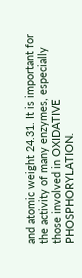and atomic weight 24.31. It is important for the activity of many enzymes, especially those involved in OXIDATIVE PHOSPHORYLATION.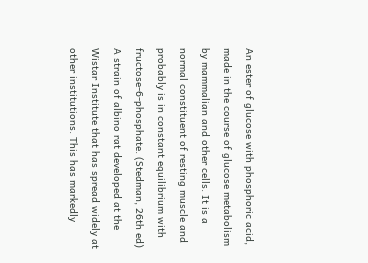An ester of glucose with phosphoric acid, made in the course of glucose metabolism by mammalian and other cells. It is a normal constituent of resting muscle and probably is in constant equilibrium with fructose-6-phosphate. (Stedman, 26th ed)
A strain of albino rat developed at the Wistar Institute that has spread widely at other institutions. This has markedly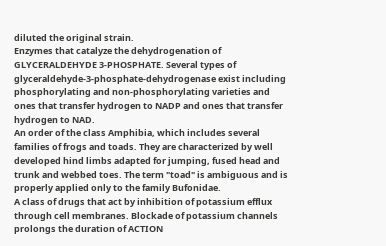diluted the original strain.
Enzymes that catalyze the dehydrogenation of GLYCERALDEHYDE 3-PHOSPHATE. Several types of glyceraldehyde-3-phosphate-dehydrogenase exist including phosphorylating and non-phosphorylating varieties and ones that transfer hydrogen to NADP and ones that transfer hydrogen to NAD.
An order of the class Amphibia, which includes several families of frogs and toads. They are characterized by well developed hind limbs adapted for jumping, fused head and trunk and webbed toes. The term "toad" is ambiguous and is properly applied only to the family Bufonidae.
A class of drugs that act by inhibition of potassium efflux through cell membranes. Blockade of potassium channels prolongs the duration of ACTION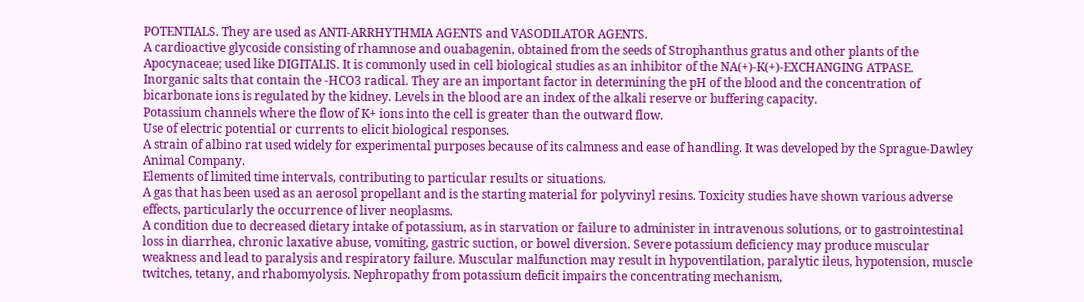POTENTIALS. They are used as ANTI-ARRHYTHMIA AGENTS and VASODILATOR AGENTS.
A cardioactive glycoside consisting of rhamnose and ouabagenin, obtained from the seeds of Strophanthus gratus and other plants of the Apocynaceae; used like DIGITALIS. It is commonly used in cell biological studies as an inhibitor of the NA(+)-K(+)-EXCHANGING ATPASE.
Inorganic salts that contain the -HCO3 radical. They are an important factor in determining the pH of the blood and the concentration of bicarbonate ions is regulated by the kidney. Levels in the blood are an index of the alkali reserve or buffering capacity.
Potassium channels where the flow of K+ ions into the cell is greater than the outward flow.
Use of electric potential or currents to elicit biological responses.
A strain of albino rat used widely for experimental purposes because of its calmness and ease of handling. It was developed by the Sprague-Dawley Animal Company.
Elements of limited time intervals, contributing to particular results or situations.
A gas that has been used as an aerosol propellant and is the starting material for polyvinyl resins. Toxicity studies have shown various adverse effects, particularly the occurrence of liver neoplasms.
A condition due to decreased dietary intake of potassium, as in starvation or failure to administer in intravenous solutions, or to gastrointestinal loss in diarrhea, chronic laxative abuse, vomiting, gastric suction, or bowel diversion. Severe potassium deficiency may produce muscular weakness and lead to paralysis and respiratory failure. Muscular malfunction may result in hypoventilation, paralytic ileus, hypotension, muscle twitches, tetany, and rhabomyolysis. Nephropathy from potassium deficit impairs the concentrating mechanism,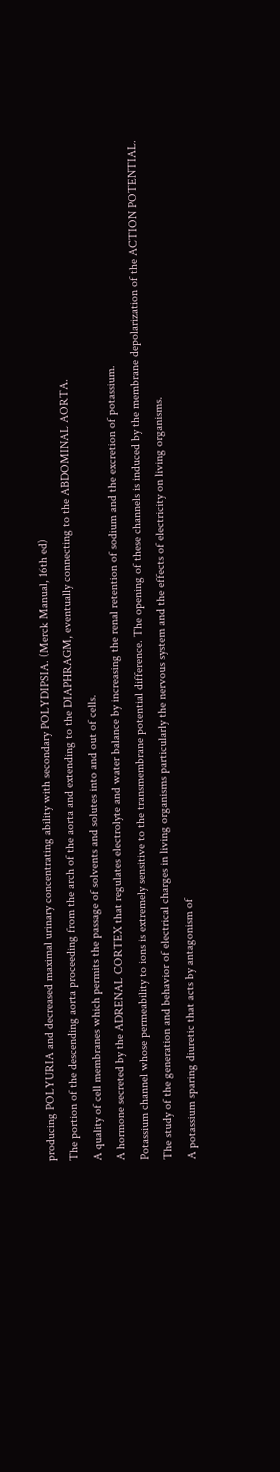producing POLYURIA and decreased maximal urinary concentrating ability with secondary POLYDIPSIA. (Merck Manual, 16th ed)
The portion of the descending aorta proceeding from the arch of the aorta and extending to the DIAPHRAGM, eventually connecting to the ABDOMINAL AORTA.
A quality of cell membranes which permits the passage of solvents and solutes into and out of cells.
A hormone secreted by the ADRENAL CORTEX that regulates electrolyte and water balance by increasing the renal retention of sodium and the excretion of potassium.
Potassium channel whose permeability to ions is extremely sensitive to the transmembrane potential difference. The opening of these channels is induced by the membrane depolarization of the ACTION POTENTIAL.
The study of the generation and behavior of electrical charges in living organisms particularly the nervous system and the effects of electricity on living organisms.
A potassium sparing diuretic that acts by antagonism of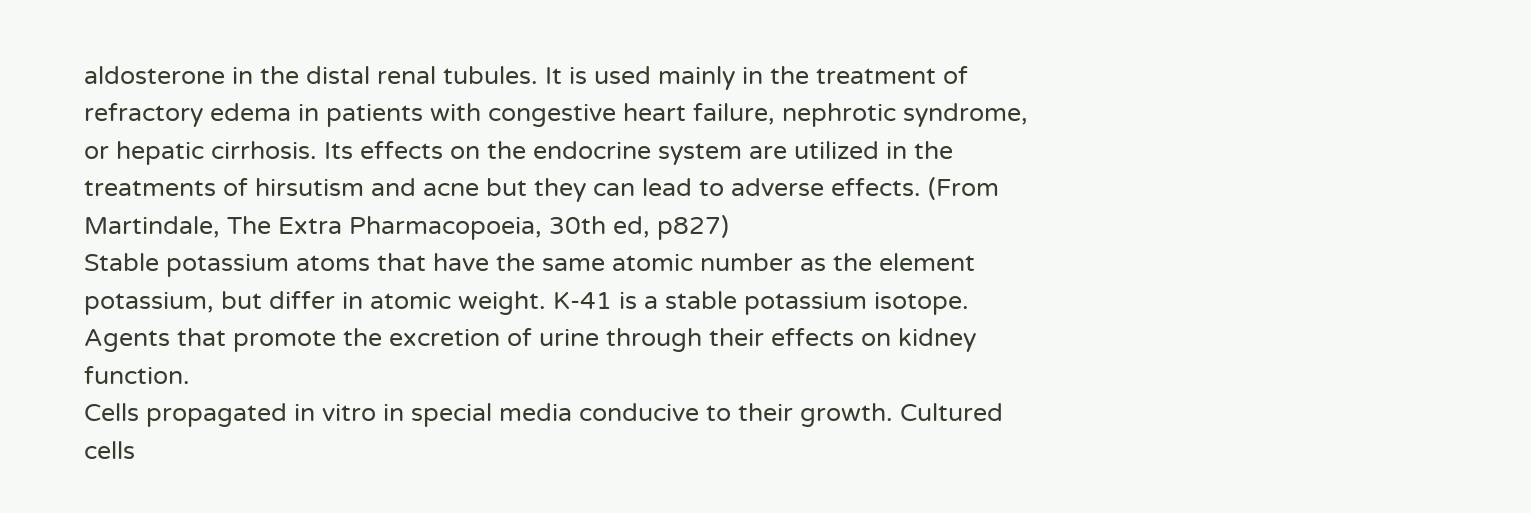aldosterone in the distal renal tubules. It is used mainly in the treatment of refractory edema in patients with congestive heart failure, nephrotic syndrome, or hepatic cirrhosis. Its effects on the endocrine system are utilized in the treatments of hirsutism and acne but they can lead to adverse effects. (From Martindale, The Extra Pharmacopoeia, 30th ed, p827)
Stable potassium atoms that have the same atomic number as the element potassium, but differ in atomic weight. K-41 is a stable potassium isotope.
Agents that promote the excretion of urine through their effects on kidney function.
Cells propagated in vitro in special media conducive to their growth. Cultured cells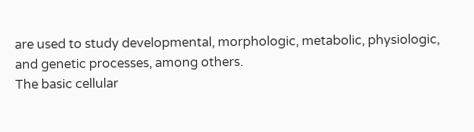are used to study developmental, morphologic, metabolic, physiologic, and genetic processes, among others.
The basic cellular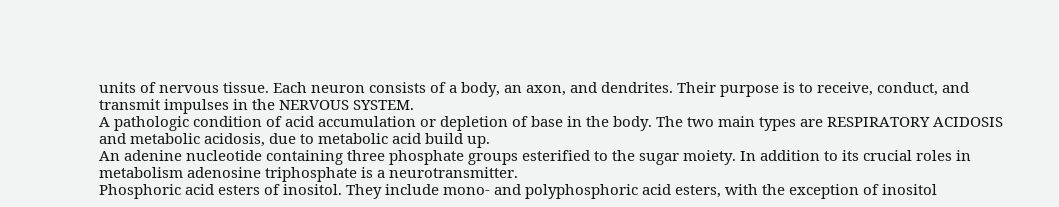units of nervous tissue. Each neuron consists of a body, an axon, and dendrites. Their purpose is to receive, conduct, and transmit impulses in the NERVOUS SYSTEM.
A pathologic condition of acid accumulation or depletion of base in the body. The two main types are RESPIRATORY ACIDOSIS and metabolic acidosis, due to metabolic acid build up.
An adenine nucleotide containing three phosphate groups esterified to the sugar moiety. In addition to its crucial roles in metabolism adenosine triphosphate is a neurotransmitter.
Phosphoric acid esters of inositol. They include mono- and polyphosphoric acid esters, with the exception of inositol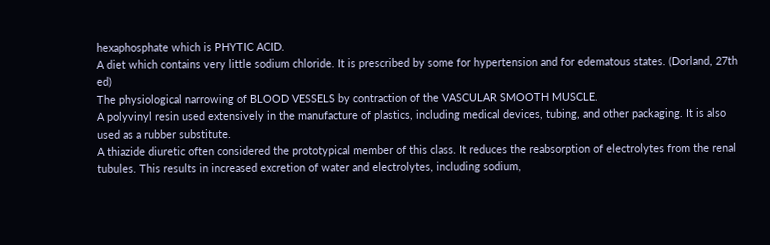hexaphosphate which is PHYTIC ACID.
A diet which contains very little sodium chloride. It is prescribed by some for hypertension and for edematous states. (Dorland, 27th ed)
The physiological narrowing of BLOOD VESSELS by contraction of the VASCULAR SMOOTH MUSCLE.
A polyvinyl resin used extensively in the manufacture of plastics, including medical devices, tubing, and other packaging. It is also used as a rubber substitute.
A thiazide diuretic often considered the prototypical member of this class. It reduces the reabsorption of electrolytes from the renal tubules. This results in increased excretion of water and electrolytes, including sodium,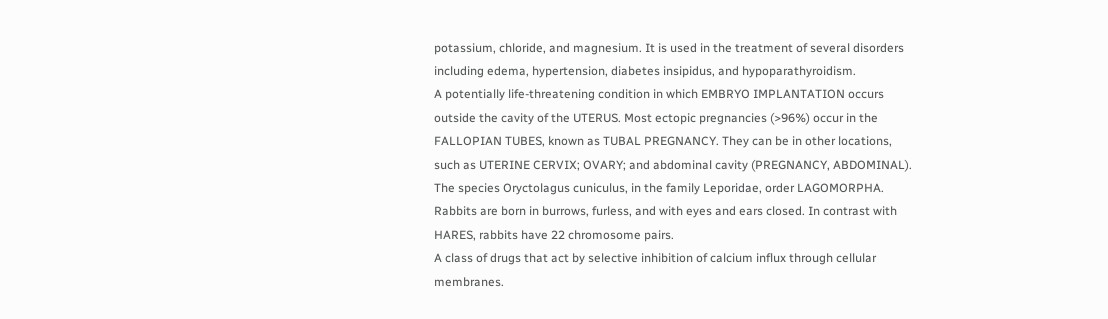potassium, chloride, and magnesium. It is used in the treatment of several disorders including edema, hypertension, diabetes insipidus, and hypoparathyroidism.
A potentially life-threatening condition in which EMBRYO IMPLANTATION occurs outside the cavity of the UTERUS. Most ectopic pregnancies (>96%) occur in the FALLOPIAN TUBES, known as TUBAL PREGNANCY. They can be in other locations, such as UTERINE CERVIX; OVARY; and abdominal cavity (PREGNANCY, ABDOMINAL).
The species Oryctolagus cuniculus, in the family Leporidae, order LAGOMORPHA. Rabbits are born in burrows, furless, and with eyes and ears closed. In contrast with HARES, rabbits have 22 chromosome pairs.
A class of drugs that act by selective inhibition of calcium influx through cellular membranes.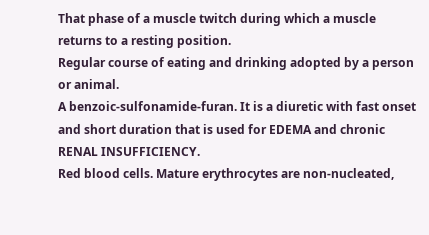That phase of a muscle twitch during which a muscle returns to a resting position.
Regular course of eating and drinking adopted by a person or animal.
A benzoic-sulfonamide-furan. It is a diuretic with fast onset and short duration that is used for EDEMA and chronic RENAL INSUFFICIENCY.
Red blood cells. Mature erythrocytes are non-nucleated,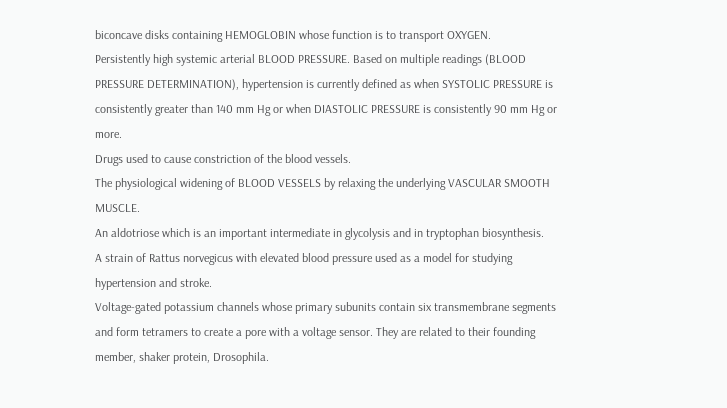biconcave disks containing HEMOGLOBIN whose function is to transport OXYGEN.
Persistently high systemic arterial BLOOD PRESSURE. Based on multiple readings (BLOOD PRESSURE DETERMINATION), hypertension is currently defined as when SYSTOLIC PRESSURE is consistently greater than 140 mm Hg or when DIASTOLIC PRESSURE is consistently 90 mm Hg or more.
Drugs used to cause constriction of the blood vessels.
The physiological widening of BLOOD VESSELS by relaxing the underlying VASCULAR SMOOTH MUSCLE.
An aldotriose which is an important intermediate in glycolysis and in tryptophan biosynthesis.
A strain of Rattus norvegicus with elevated blood pressure used as a model for studying hypertension and stroke.
Voltage-gated potassium channels whose primary subunits contain six transmembrane segments and form tetramers to create a pore with a voltage sensor. They are related to their founding member, shaker protein, Drosophila.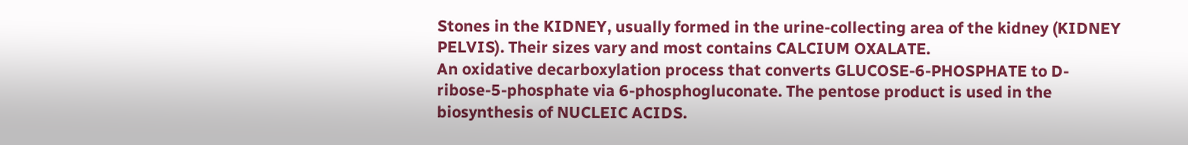Stones in the KIDNEY, usually formed in the urine-collecting area of the kidney (KIDNEY PELVIS). Their sizes vary and most contains CALCIUM OXALATE.
An oxidative decarboxylation process that converts GLUCOSE-6-PHOSPHATE to D-ribose-5-phosphate via 6-phosphogluconate. The pentose product is used in the biosynthesis of NUCLEIC ACIDS.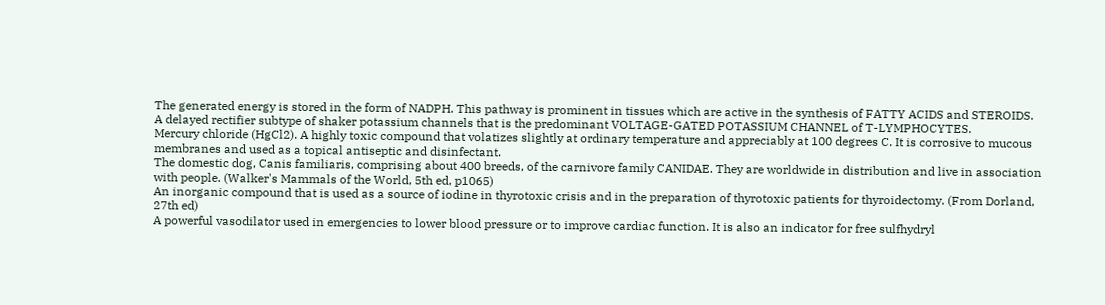The generated energy is stored in the form of NADPH. This pathway is prominent in tissues which are active in the synthesis of FATTY ACIDS and STEROIDS.
A delayed rectifier subtype of shaker potassium channels that is the predominant VOLTAGE-GATED POTASSIUM CHANNEL of T-LYMPHOCYTES.
Mercury chloride (HgCl2). A highly toxic compound that volatizes slightly at ordinary temperature and appreciably at 100 degrees C. It is corrosive to mucous membranes and used as a topical antiseptic and disinfectant.
The domestic dog, Canis familiaris, comprising about 400 breeds, of the carnivore family CANIDAE. They are worldwide in distribution and live in association with people. (Walker's Mammals of the World, 5th ed, p1065)
An inorganic compound that is used as a source of iodine in thyrotoxic crisis and in the preparation of thyrotoxic patients for thyroidectomy. (From Dorland, 27th ed)
A powerful vasodilator used in emergencies to lower blood pressure or to improve cardiac function. It is also an indicator for free sulfhydryl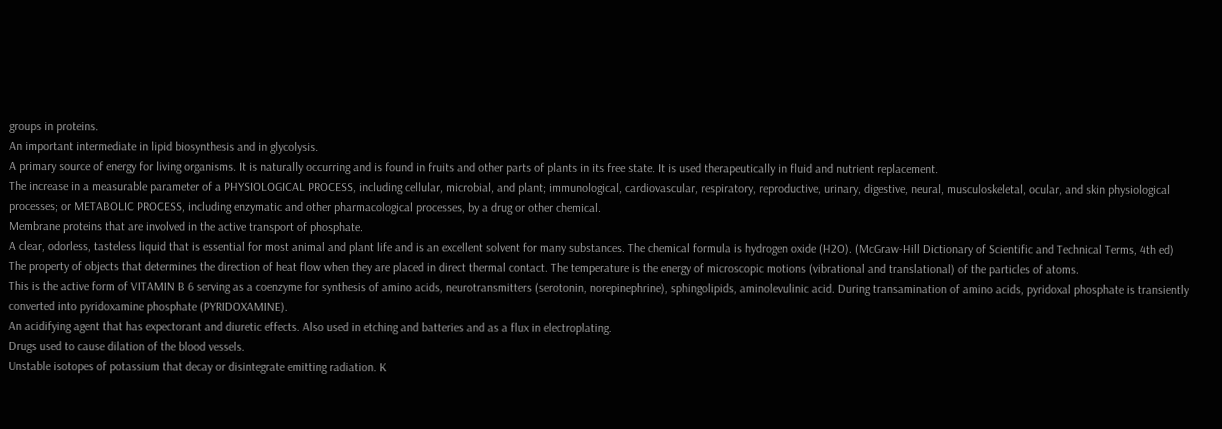groups in proteins.
An important intermediate in lipid biosynthesis and in glycolysis.
A primary source of energy for living organisms. It is naturally occurring and is found in fruits and other parts of plants in its free state. It is used therapeutically in fluid and nutrient replacement.
The increase in a measurable parameter of a PHYSIOLOGICAL PROCESS, including cellular, microbial, and plant; immunological, cardiovascular, respiratory, reproductive, urinary, digestive, neural, musculoskeletal, ocular, and skin physiological processes; or METABOLIC PROCESS, including enzymatic and other pharmacological processes, by a drug or other chemical.
Membrane proteins that are involved in the active transport of phosphate.
A clear, odorless, tasteless liquid that is essential for most animal and plant life and is an excellent solvent for many substances. The chemical formula is hydrogen oxide (H2O). (McGraw-Hill Dictionary of Scientific and Technical Terms, 4th ed)
The property of objects that determines the direction of heat flow when they are placed in direct thermal contact. The temperature is the energy of microscopic motions (vibrational and translational) of the particles of atoms.
This is the active form of VITAMIN B 6 serving as a coenzyme for synthesis of amino acids, neurotransmitters (serotonin, norepinephrine), sphingolipids, aminolevulinic acid. During transamination of amino acids, pyridoxal phosphate is transiently converted into pyridoxamine phosphate (PYRIDOXAMINE).
An acidifying agent that has expectorant and diuretic effects. Also used in etching and batteries and as a flux in electroplating.
Drugs used to cause dilation of the blood vessels.
Unstable isotopes of potassium that decay or disintegrate emitting radiation. K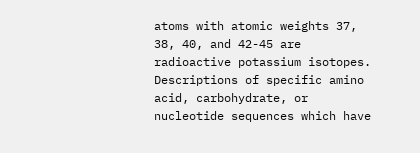atoms with atomic weights 37, 38, 40, and 42-45 are radioactive potassium isotopes.
Descriptions of specific amino acid, carbohydrate, or nucleotide sequences which have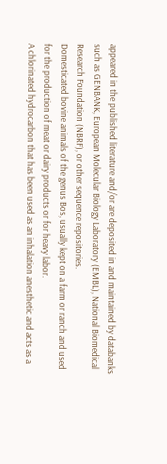appeared in the published literature and/or are deposited in and maintained by databanks such as GENBANK, European Molecular Biology Laboratory (EMBL), National Biomedical Research Foundation (NBRF), or other sequence repositories.
Domesticated bovine animals of the genus Bos, usually kept on a farm or ranch and used for the production of meat or dairy products or for heavy labor.
A chlorinated hydrocarbon that has been used as an inhalation anesthetic and acts as a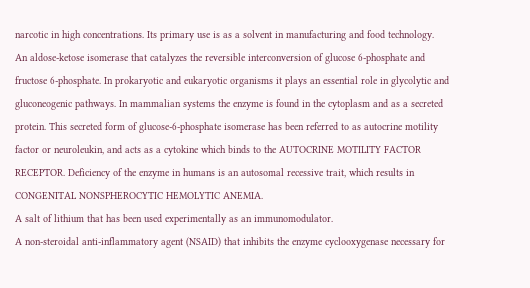narcotic in high concentrations. Its primary use is as a solvent in manufacturing and food technology.
An aldose-ketose isomerase that catalyzes the reversible interconversion of glucose 6-phosphate and fructose 6-phosphate. In prokaryotic and eukaryotic organisms it plays an essential role in glycolytic and gluconeogenic pathways. In mammalian systems the enzyme is found in the cytoplasm and as a secreted protein. This secreted form of glucose-6-phosphate isomerase has been referred to as autocrine motility factor or neuroleukin, and acts as a cytokine which binds to the AUTOCRINE MOTILITY FACTOR RECEPTOR. Deficiency of the enzyme in humans is an autosomal recessive trait, which results in CONGENITAL NONSPHEROCYTIC HEMOLYTIC ANEMIA.
A salt of lithium that has been used experimentally as an immunomodulator.
A non-steroidal anti-inflammatory agent (NSAID) that inhibits the enzyme cyclooxygenase necessary for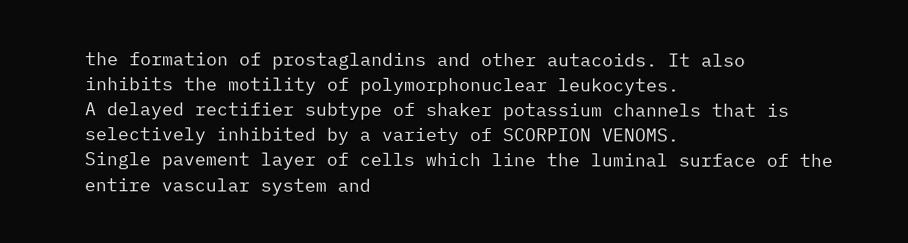the formation of prostaglandins and other autacoids. It also inhibits the motility of polymorphonuclear leukocytes.
A delayed rectifier subtype of shaker potassium channels that is selectively inhibited by a variety of SCORPION VENOMS.
Single pavement layer of cells which line the luminal surface of the entire vascular system and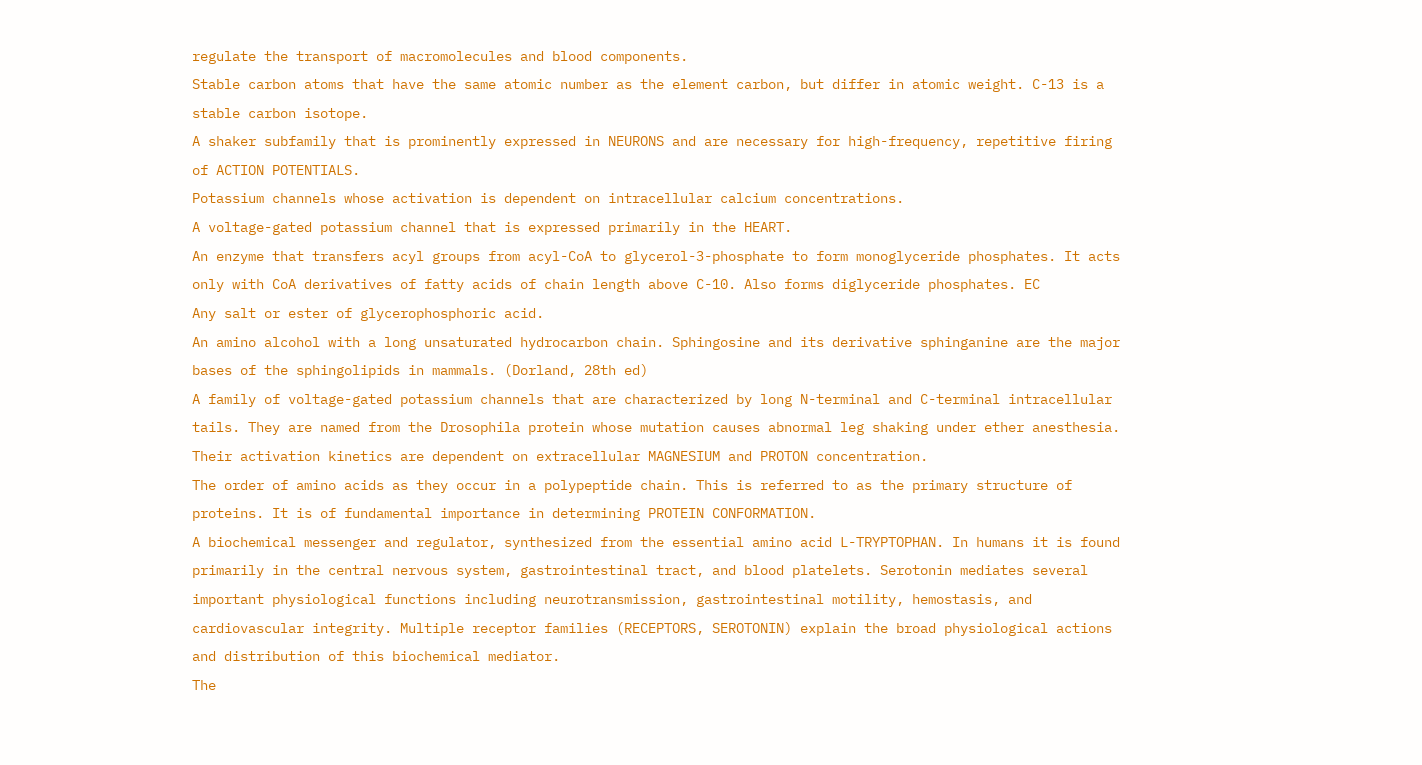regulate the transport of macromolecules and blood components.
Stable carbon atoms that have the same atomic number as the element carbon, but differ in atomic weight. C-13 is a stable carbon isotope.
A shaker subfamily that is prominently expressed in NEURONS and are necessary for high-frequency, repetitive firing of ACTION POTENTIALS.
Potassium channels whose activation is dependent on intracellular calcium concentrations.
A voltage-gated potassium channel that is expressed primarily in the HEART.
An enzyme that transfers acyl groups from acyl-CoA to glycerol-3-phosphate to form monoglyceride phosphates. It acts only with CoA derivatives of fatty acids of chain length above C-10. Also forms diglyceride phosphates. EC
Any salt or ester of glycerophosphoric acid.
An amino alcohol with a long unsaturated hydrocarbon chain. Sphingosine and its derivative sphinganine are the major bases of the sphingolipids in mammals. (Dorland, 28th ed)
A family of voltage-gated potassium channels that are characterized by long N-terminal and C-terminal intracellular tails. They are named from the Drosophila protein whose mutation causes abnormal leg shaking under ether anesthesia. Their activation kinetics are dependent on extracellular MAGNESIUM and PROTON concentration.
The order of amino acids as they occur in a polypeptide chain. This is referred to as the primary structure of proteins. It is of fundamental importance in determining PROTEIN CONFORMATION.
A biochemical messenger and regulator, synthesized from the essential amino acid L-TRYPTOPHAN. In humans it is found primarily in the central nervous system, gastrointestinal tract, and blood platelets. Serotonin mediates several important physiological functions including neurotransmission, gastrointestinal motility, hemostasis, and cardiovascular integrity. Multiple receptor families (RECEPTORS, SEROTONIN) explain the broad physiological actions and distribution of this biochemical mediator.
The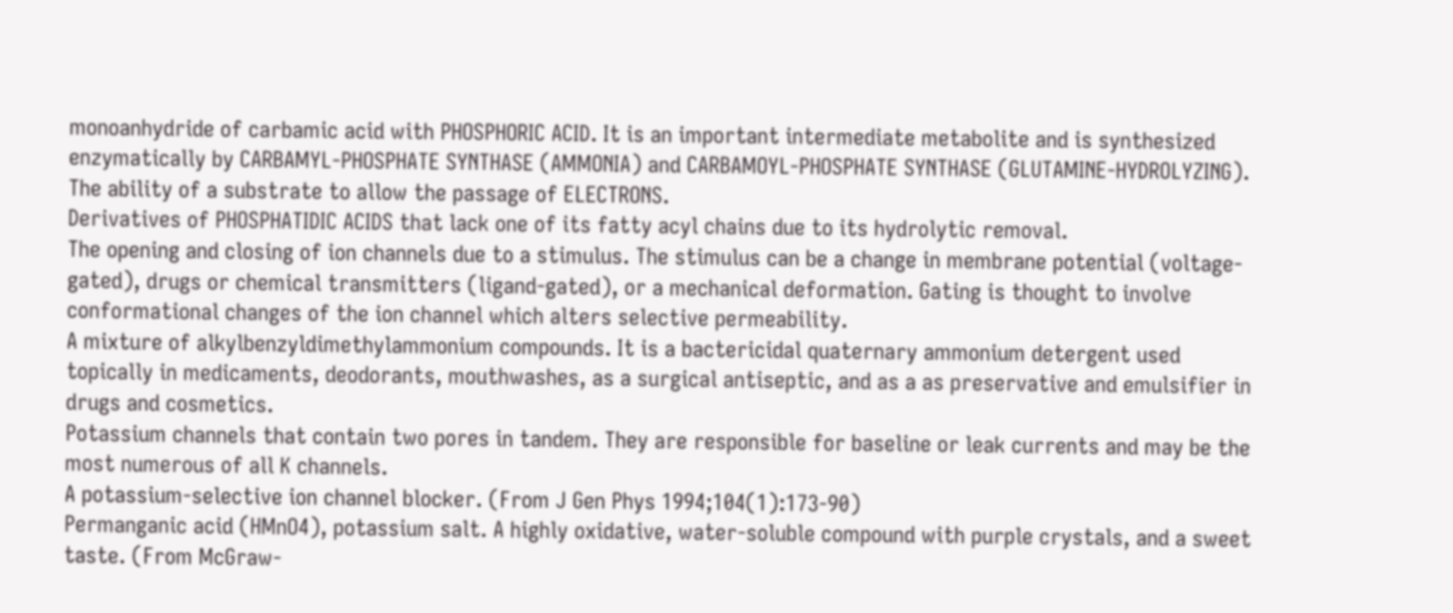monoanhydride of carbamic acid with PHOSPHORIC ACID. It is an important intermediate metabolite and is synthesized enzymatically by CARBAMYL-PHOSPHATE SYNTHASE (AMMONIA) and CARBAMOYL-PHOSPHATE SYNTHASE (GLUTAMINE-HYDROLYZING).
The ability of a substrate to allow the passage of ELECTRONS.
Derivatives of PHOSPHATIDIC ACIDS that lack one of its fatty acyl chains due to its hydrolytic removal.
The opening and closing of ion channels due to a stimulus. The stimulus can be a change in membrane potential (voltage-gated), drugs or chemical transmitters (ligand-gated), or a mechanical deformation. Gating is thought to involve conformational changes of the ion channel which alters selective permeability.
A mixture of alkylbenzyldimethylammonium compounds. It is a bactericidal quaternary ammonium detergent used topically in medicaments, deodorants, mouthwashes, as a surgical antiseptic, and as a as preservative and emulsifier in drugs and cosmetics.
Potassium channels that contain two pores in tandem. They are responsible for baseline or leak currents and may be the most numerous of all K channels.
A potassium-selective ion channel blocker. (From J Gen Phys 1994;104(1):173-90)
Permanganic acid (HMnO4), potassium salt. A highly oxidative, water-soluble compound with purple crystals, and a sweet taste. (From McGraw-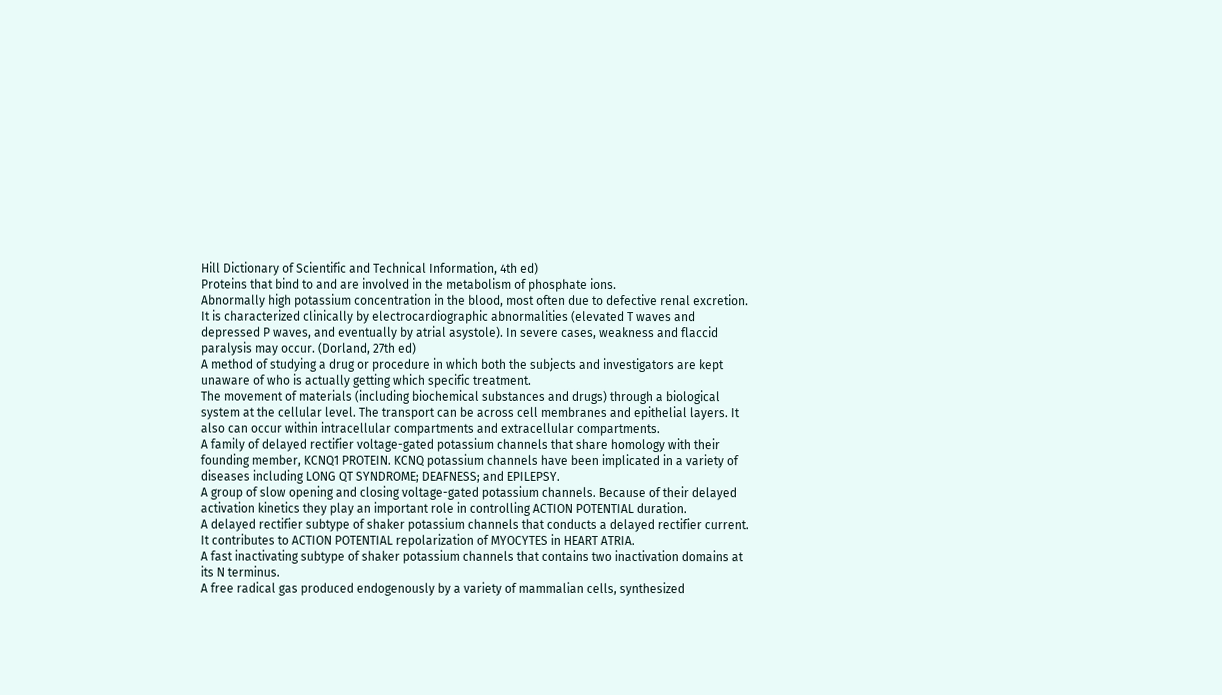Hill Dictionary of Scientific and Technical Information, 4th ed)
Proteins that bind to and are involved in the metabolism of phosphate ions.
Abnormally high potassium concentration in the blood, most often due to defective renal excretion. It is characterized clinically by electrocardiographic abnormalities (elevated T waves and depressed P waves, and eventually by atrial asystole). In severe cases, weakness and flaccid paralysis may occur. (Dorland, 27th ed)
A method of studying a drug or procedure in which both the subjects and investigators are kept unaware of who is actually getting which specific treatment.
The movement of materials (including biochemical substances and drugs) through a biological system at the cellular level. The transport can be across cell membranes and epithelial layers. It also can occur within intracellular compartments and extracellular compartments.
A family of delayed rectifier voltage-gated potassium channels that share homology with their founding member, KCNQ1 PROTEIN. KCNQ potassium channels have been implicated in a variety of diseases including LONG QT SYNDROME; DEAFNESS; and EPILEPSY.
A group of slow opening and closing voltage-gated potassium channels. Because of their delayed activation kinetics they play an important role in controlling ACTION POTENTIAL duration.
A delayed rectifier subtype of shaker potassium channels that conducts a delayed rectifier current. It contributes to ACTION POTENTIAL repolarization of MYOCYTES in HEART ATRIA.
A fast inactivating subtype of shaker potassium channels that contains two inactivation domains at its N terminus.
A free radical gas produced endogenously by a variety of mammalian cells, synthesized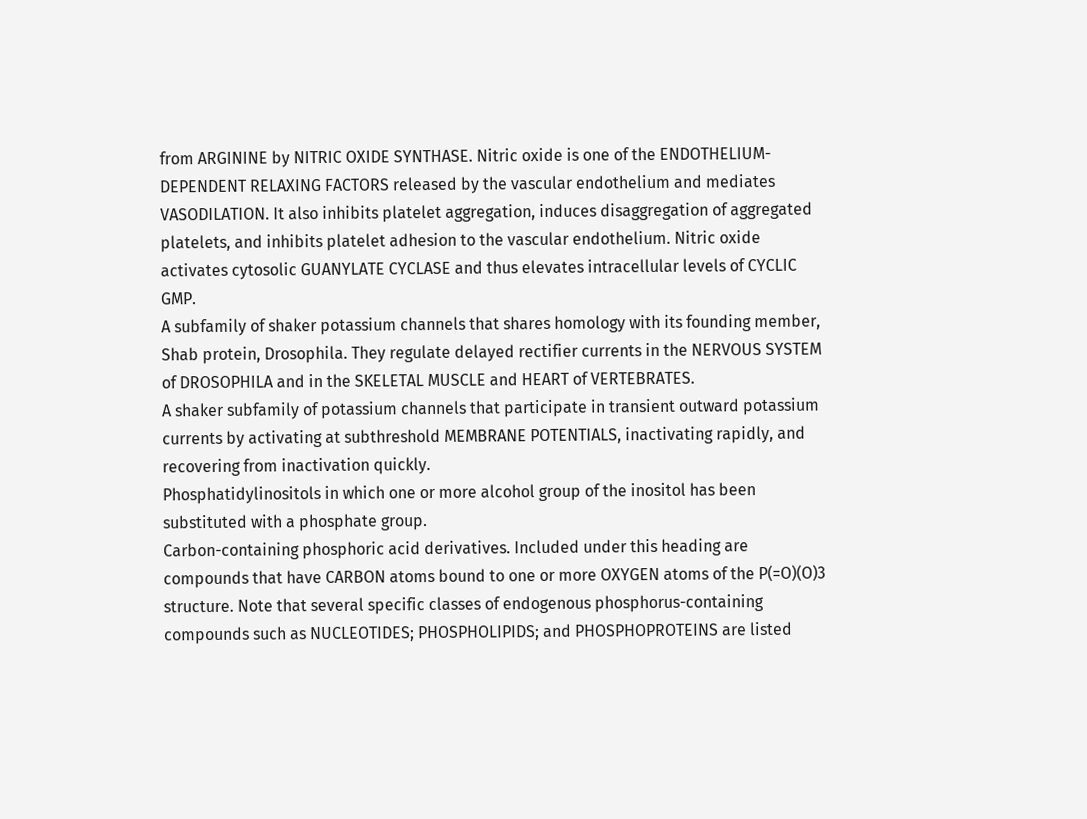from ARGININE by NITRIC OXIDE SYNTHASE. Nitric oxide is one of the ENDOTHELIUM-DEPENDENT RELAXING FACTORS released by the vascular endothelium and mediates VASODILATION. It also inhibits platelet aggregation, induces disaggregation of aggregated platelets, and inhibits platelet adhesion to the vascular endothelium. Nitric oxide activates cytosolic GUANYLATE CYCLASE and thus elevates intracellular levels of CYCLIC GMP.
A subfamily of shaker potassium channels that shares homology with its founding member, Shab protein, Drosophila. They regulate delayed rectifier currents in the NERVOUS SYSTEM of DROSOPHILA and in the SKELETAL MUSCLE and HEART of VERTEBRATES.
A shaker subfamily of potassium channels that participate in transient outward potassium currents by activating at subthreshold MEMBRANE POTENTIALS, inactivating rapidly, and recovering from inactivation quickly.
Phosphatidylinositols in which one or more alcohol group of the inositol has been substituted with a phosphate group.
Carbon-containing phosphoric acid derivatives. Included under this heading are compounds that have CARBON atoms bound to one or more OXYGEN atoms of the P(=O)(O)3 structure. Note that several specific classes of endogenous phosphorus-containing compounds such as NUCLEOTIDES; PHOSPHOLIPIDS; and PHOSPHOPROTEINS are listed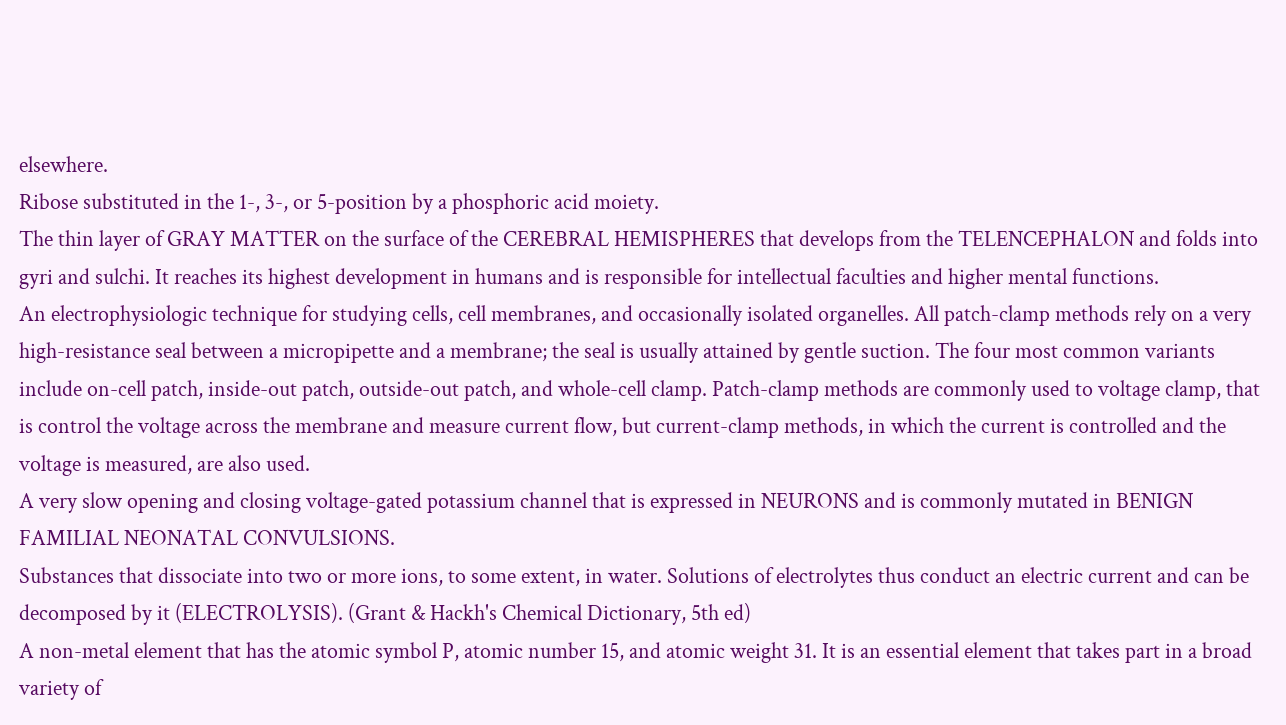elsewhere.
Ribose substituted in the 1-, 3-, or 5-position by a phosphoric acid moiety.
The thin layer of GRAY MATTER on the surface of the CEREBRAL HEMISPHERES that develops from the TELENCEPHALON and folds into gyri and sulchi. It reaches its highest development in humans and is responsible for intellectual faculties and higher mental functions.
An electrophysiologic technique for studying cells, cell membranes, and occasionally isolated organelles. All patch-clamp methods rely on a very high-resistance seal between a micropipette and a membrane; the seal is usually attained by gentle suction. The four most common variants include on-cell patch, inside-out patch, outside-out patch, and whole-cell clamp. Patch-clamp methods are commonly used to voltage clamp, that is control the voltage across the membrane and measure current flow, but current-clamp methods, in which the current is controlled and the voltage is measured, are also used.
A very slow opening and closing voltage-gated potassium channel that is expressed in NEURONS and is commonly mutated in BENIGN FAMILIAL NEONATAL CONVULSIONS.
Substances that dissociate into two or more ions, to some extent, in water. Solutions of electrolytes thus conduct an electric current and can be decomposed by it (ELECTROLYSIS). (Grant & Hackh's Chemical Dictionary, 5th ed)
A non-metal element that has the atomic symbol P, atomic number 15, and atomic weight 31. It is an essential element that takes part in a broad variety of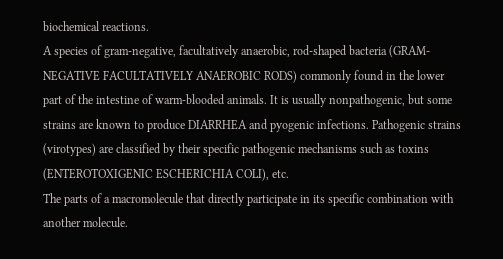biochemical reactions.
A species of gram-negative, facultatively anaerobic, rod-shaped bacteria (GRAM-NEGATIVE FACULTATIVELY ANAEROBIC RODS) commonly found in the lower part of the intestine of warm-blooded animals. It is usually nonpathogenic, but some strains are known to produce DIARRHEA and pyogenic infections. Pathogenic strains (virotypes) are classified by their specific pathogenic mechanisms such as toxins (ENTEROTOXIGENIC ESCHERICHIA COLI), etc.
The parts of a macromolecule that directly participate in its specific combination with another molecule.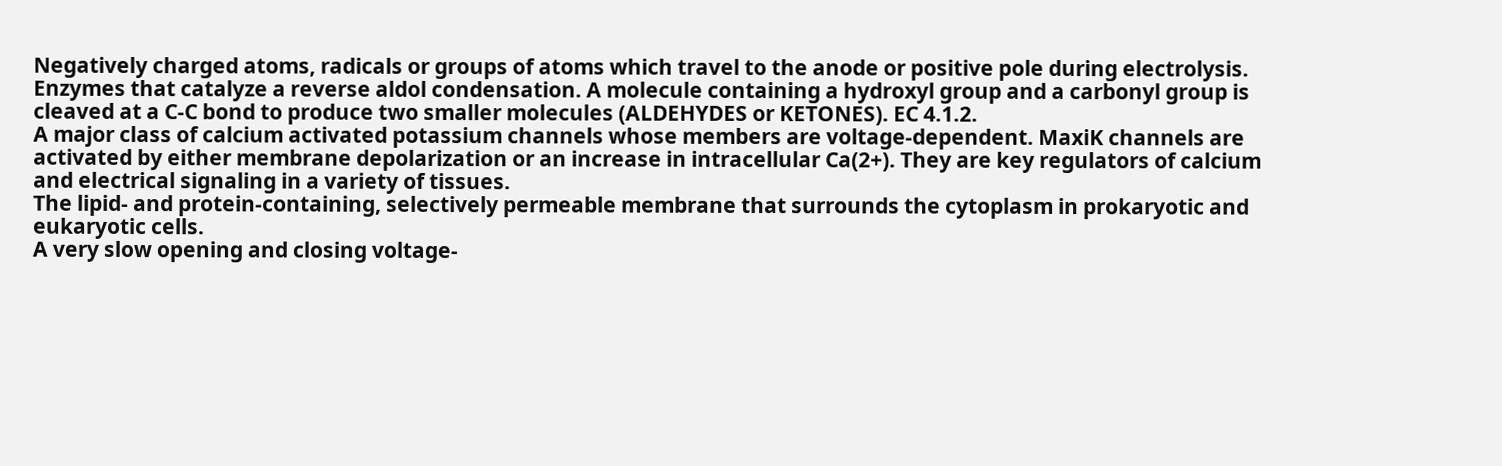Negatively charged atoms, radicals or groups of atoms which travel to the anode or positive pole during electrolysis.
Enzymes that catalyze a reverse aldol condensation. A molecule containing a hydroxyl group and a carbonyl group is cleaved at a C-C bond to produce two smaller molecules (ALDEHYDES or KETONES). EC 4.1.2.
A major class of calcium activated potassium channels whose members are voltage-dependent. MaxiK channels are activated by either membrane depolarization or an increase in intracellular Ca(2+). They are key regulators of calcium and electrical signaling in a variety of tissues.
The lipid- and protein-containing, selectively permeable membrane that surrounds the cytoplasm in prokaryotic and eukaryotic cells.
A very slow opening and closing voltage-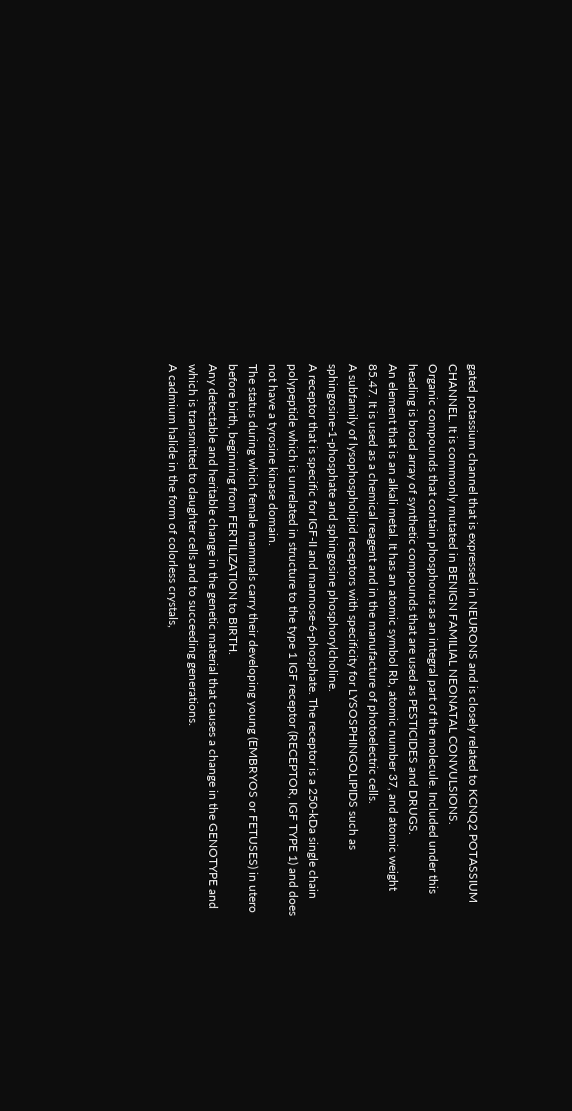gated potassium channel that is expressed in NEURONS and is closely related to KCNQ2 POTASSIUM CHANNEL. It is commonly mutated in BENIGN FAMILIAL NEONATAL CONVULSIONS.
Organic compounds that contain phosphorus as an integral part of the molecule. Included under this heading is broad array of synthetic compounds that are used as PESTICIDES and DRUGS.
An element that is an alkali metal. It has an atomic symbol Rb, atomic number 37, and atomic weight 85.47. It is used as a chemical reagent and in the manufacture of photoelectric cells.
A subfamily of lysophospholipid receptors with specificity for LYSOSPHINGOLIPIDS such as sphingosine-1-phosphate and sphingosine phosphorylcholine.
A receptor that is specific for IGF-II and mannose-6-phosphate. The receptor is a 250-kDa single chain polypeptide which is unrelated in structure to the type 1 IGF receptor (RECEPTOR, IGF TYPE 1) and does not have a tyrosine kinase domain.
The status during which female mammals carry their developing young (EMBRYOS or FETUSES) in utero before birth, beginning from FERTILIZATION to BIRTH.
Any detectable and heritable change in the genetic material that causes a change in the GENOTYPE and which is transmitted to daughter cells and to succeeding generations.
A cadmium halide in the form of colorless crystals,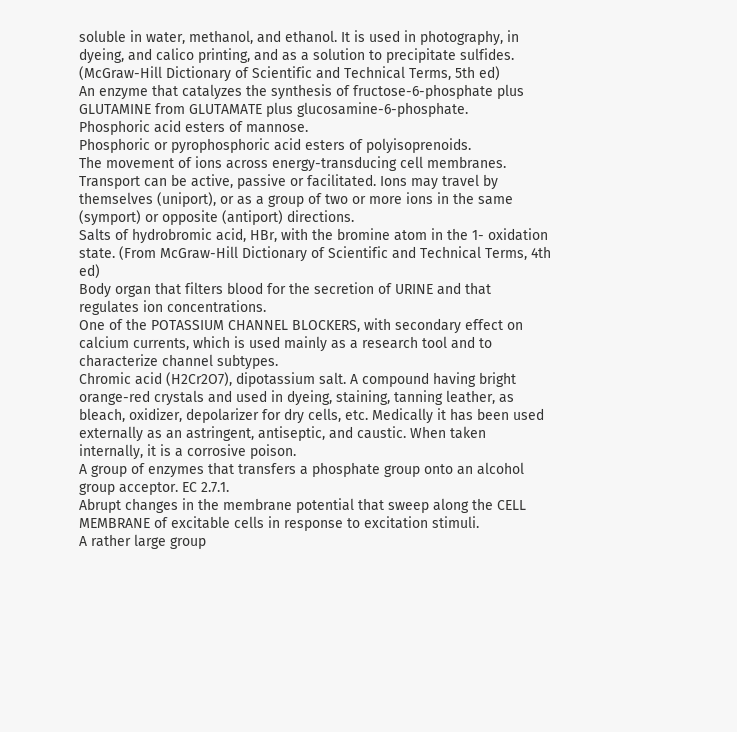soluble in water, methanol, and ethanol. It is used in photography, in dyeing, and calico printing, and as a solution to precipitate sulfides. (McGraw-Hill Dictionary of Scientific and Technical Terms, 5th ed)
An enzyme that catalyzes the synthesis of fructose-6-phosphate plus GLUTAMINE from GLUTAMATE plus glucosamine-6-phosphate.
Phosphoric acid esters of mannose.
Phosphoric or pyrophosphoric acid esters of polyisoprenoids.
The movement of ions across energy-transducing cell membranes. Transport can be active, passive or facilitated. Ions may travel by themselves (uniport), or as a group of two or more ions in the same (symport) or opposite (antiport) directions.
Salts of hydrobromic acid, HBr, with the bromine atom in the 1- oxidation state. (From McGraw-Hill Dictionary of Scientific and Technical Terms, 4th ed)
Body organ that filters blood for the secretion of URINE and that regulates ion concentrations.
One of the POTASSIUM CHANNEL BLOCKERS, with secondary effect on calcium currents, which is used mainly as a research tool and to characterize channel subtypes.
Chromic acid (H2Cr2O7), dipotassium salt. A compound having bright orange-red crystals and used in dyeing, staining, tanning leather, as bleach, oxidizer, depolarizer for dry cells, etc. Medically it has been used externally as an astringent, antiseptic, and caustic. When taken internally, it is a corrosive poison.
A group of enzymes that transfers a phosphate group onto an alcohol group acceptor. EC 2.7.1.
Abrupt changes in the membrane potential that sweep along the CELL MEMBRANE of excitable cells in response to excitation stimuli.
A rather large group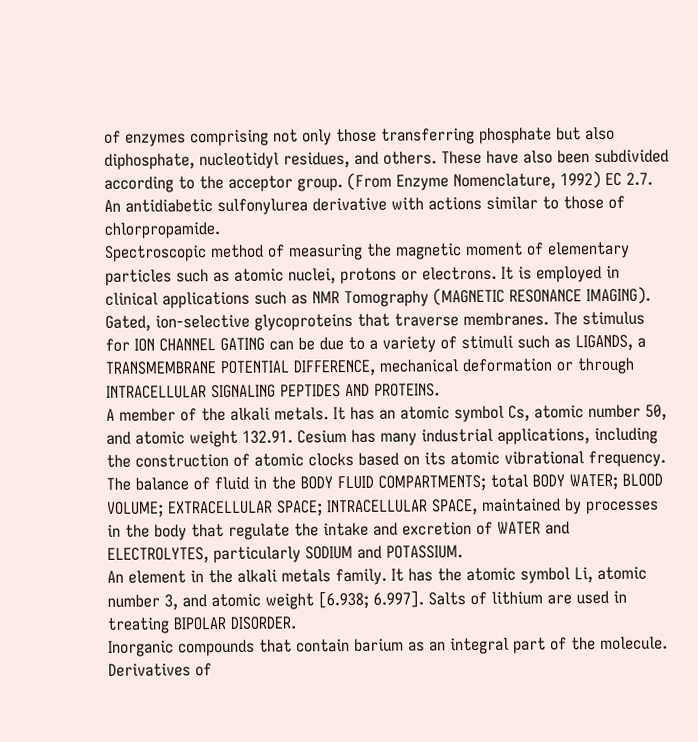of enzymes comprising not only those transferring phosphate but also diphosphate, nucleotidyl residues, and others. These have also been subdivided according to the acceptor group. (From Enzyme Nomenclature, 1992) EC 2.7.
An antidiabetic sulfonylurea derivative with actions similar to those of chlorpropamide.
Spectroscopic method of measuring the magnetic moment of elementary particles such as atomic nuclei, protons or electrons. It is employed in clinical applications such as NMR Tomography (MAGNETIC RESONANCE IMAGING).
Gated, ion-selective glycoproteins that traverse membranes. The stimulus for ION CHANNEL GATING can be due to a variety of stimuli such as LIGANDS, a TRANSMEMBRANE POTENTIAL DIFFERENCE, mechanical deformation or through INTRACELLULAR SIGNALING PEPTIDES AND PROTEINS.
A member of the alkali metals. It has an atomic symbol Cs, atomic number 50, and atomic weight 132.91. Cesium has many industrial applications, including the construction of atomic clocks based on its atomic vibrational frequency.
The balance of fluid in the BODY FLUID COMPARTMENTS; total BODY WATER; BLOOD VOLUME; EXTRACELLULAR SPACE; INTRACELLULAR SPACE, maintained by processes in the body that regulate the intake and excretion of WATER and ELECTROLYTES, particularly SODIUM and POTASSIUM.
An element in the alkali metals family. It has the atomic symbol Li, atomic number 3, and atomic weight [6.938; 6.997]. Salts of lithium are used in treating BIPOLAR DISORDER.
Inorganic compounds that contain barium as an integral part of the molecule.
Derivatives of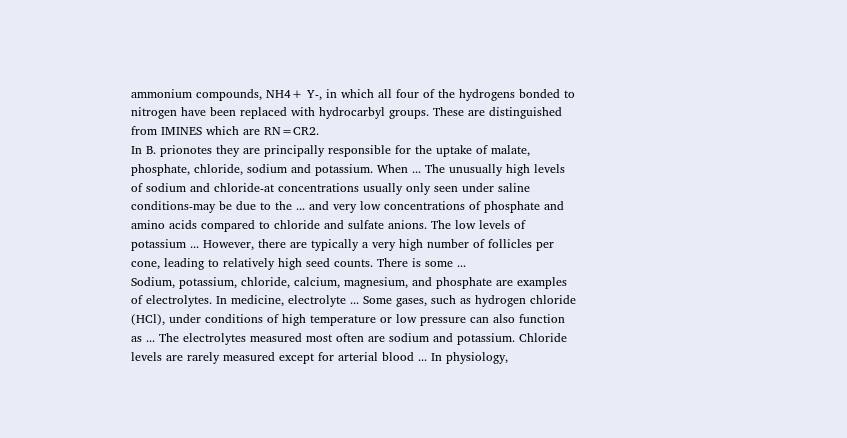ammonium compounds, NH4+ Y-, in which all four of the hydrogens bonded to nitrogen have been replaced with hydrocarbyl groups. These are distinguished from IMINES which are RN=CR2.
In B. prionotes they are principally responsible for the uptake of malate, phosphate, chloride, sodium and potassium. When ... The unusually high levels of sodium and chloride-at concentrations usually only seen under saline conditions-may be due to the ... and very low concentrations of phosphate and amino acids compared to chloride and sulfate anions. The low levels of potassium ... However, there are typically a very high number of follicles per cone, leading to relatively high seed counts. There is some ...
Sodium, potassium, chloride, calcium, magnesium, and phosphate are examples of electrolytes. In medicine, electrolyte ... Some gases, such as hydrogen chloride (HCl), under conditions of high temperature or low pressure can also function as ... The electrolytes measured most often are sodium and potassium. Chloride levels are rarely measured except for arterial blood ... In physiology,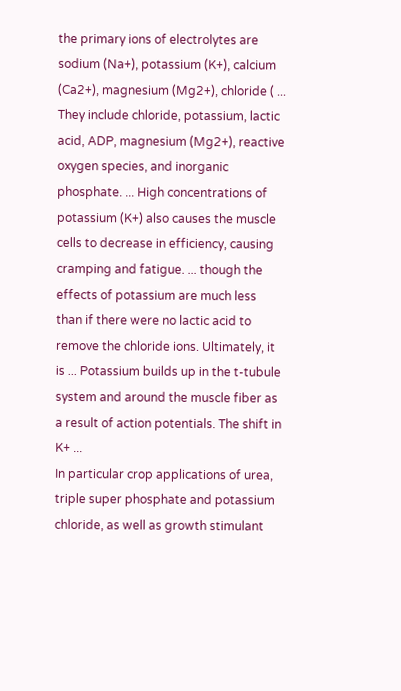the primary ions of electrolytes are sodium (Na+), potassium (K+), calcium (Ca2+), magnesium (Mg2+), chloride ( ...
They include chloride, potassium, lactic acid, ADP, magnesium (Mg2+), reactive oxygen species, and inorganic phosphate. ... High concentrations of potassium (K+) also causes the muscle cells to decrease in efficiency, causing cramping and fatigue. ... though the effects of potassium are much less than if there were no lactic acid to remove the chloride ions. Ultimately, it is ... Potassium builds up in the t-tubule system and around the muscle fiber as a result of action potentials. The shift in K+ ...
In particular crop applications of urea, triple super phosphate and potassium chloride, as well as growth stimulant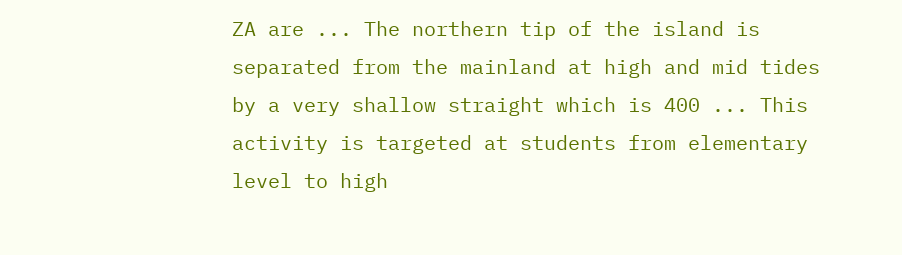ZA are ... The northern tip of the island is separated from the mainland at high and mid tides by a very shallow straight which is 400 ... This activity is targeted at students from elementary level to high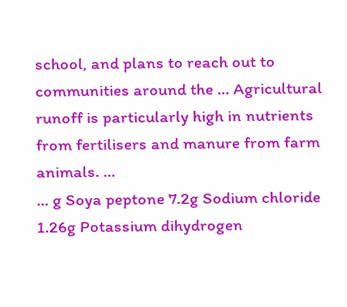school, and plans to reach out to communities around the ... Agricultural runoff is particularly high in nutrients from fertilisers and manure from farm animals. ...
... g Soya peptone 7.2g Sodium chloride 1.26g Potassium dihydrogen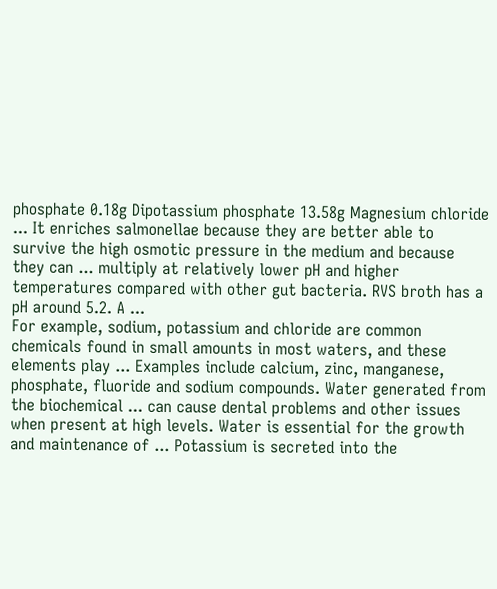phosphate 0.18g Dipotassium phosphate 13.58g Magnesium chloride ... It enriches salmonellae because they are better able to survive the high osmotic pressure in the medium and because they can ... multiply at relatively lower pH and higher temperatures compared with other gut bacteria. RVS broth has a pH around 5.2. A ...
For example, sodium, potassium and chloride are common chemicals found in small amounts in most waters, and these elements play ... Examples include calcium, zinc, manganese, phosphate, fluoride and sodium compounds. Water generated from the biochemical ... can cause dental problems and other issues when present at high levels. Water is essential for the growth and maintenance of ... Potassium is secreted into the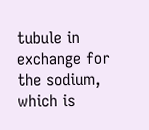tubule in exchange for the sodium, which is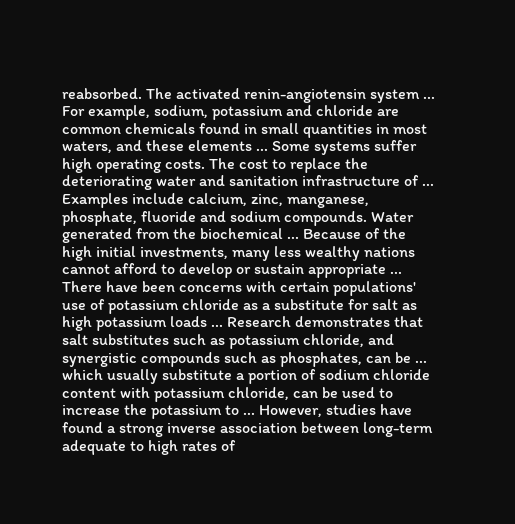reabsorbed. The activated renin-angiotensin system ...
For example, sodium, potassium and chloride are common chemicals found in small quantities in most waters, and these elements ... Some systems suffer high operating costs. The cost to replace the deteriorating water and sanitation infrastructure of ... Examples include calcium, zinc, manganese, phosphate, fluoride and sodium compounds. Water generated from the biochemical ... Because of the high initial investments, many less wealthy nations cannot afford to develop or sustain appropriate ...
There have been concerns with certain populations' use of potassium chloride as a substitute for salt as high potassium loads ... Research demonstrates that salt substitutes such as potassium chloride, and synergistic compounds such as phosphates, can be ... which usually substitute a portion of sodium chloride content with potassium chloride, can be used to increase the potassium to ... However, studies have found a strong inverse association between long-term adequate to high rates of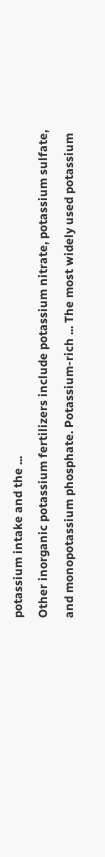potassium intake and the ...
Other inorganic potassium fertilizers include potassium nitrate, potassium sulfate, and monopotassium phosphate. Potassium-rich ... The most widely used potassium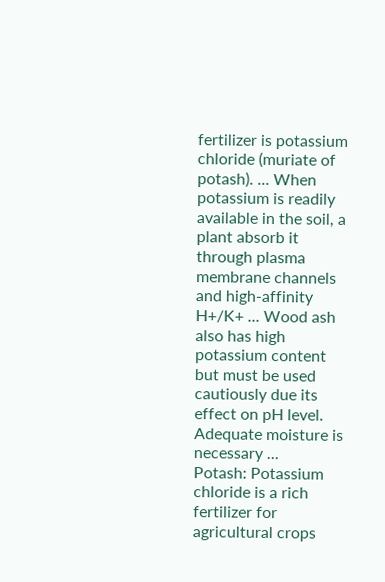fertilizer is potassium chloride (muriate of potash). ... When potassium is readily available in the soil, a plant absorb it through plasma membrane channels and high-affinity H+/K+ ... Wood ash also has high potassium content but must be used cautiously due its effect on pH level. Adequate moisture is necessary ...
Potash: Potassium chloride is a rich fertilizer for agricultural crops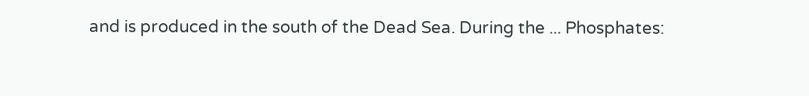and is produced in the south of the Dead Sea. During the ... Phosphates: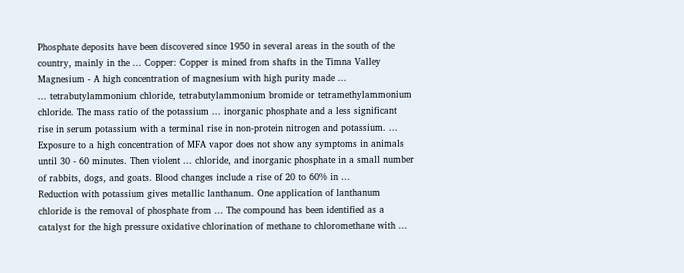Phosphate deposits have been discovered since 1950 in several areas in the south of the country, mainly in the ... Copper: Copper is mined from shafts in the Timna Valley Magnesium - A high concentration of magnesium with high purity made ...
... tetrabutylammonium chloride, tetrabutylammonium bromide or tetramethylammonium chloride. The mass ratio of the potassium ... inorganic phosphate and a less significant rise in serum potassium with a terminal rise in non-protein nitrogen and potassium. ... Exposure to a high concentration of MFA vapor does not show any symptoms in animals until 30 - 60 minutes. Then violent ... chloride, and inorganic phosphate in a small number of rabbits, dogs, and goats. Blood changes include a rise of 20 to 60% in ...
Reduction with potassium gives metallic lanthanum. One application of lanthanum chloride is the removal of phosphate from ... The compound has been identified as a catalyst for the high pressure oxidative chlorination of methane to chloromethane with ...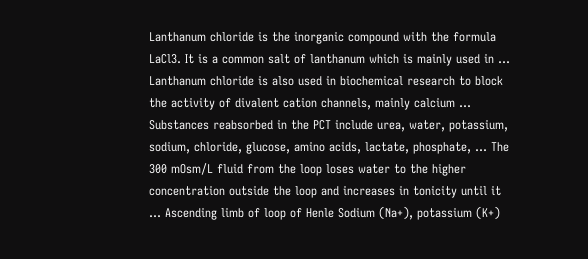Lanthanum chloride is the inorganic compound with the formula LaCl3. It is a common salt of lanthanum which is mainly used in ... Lanthanum chloride is also used in biochemical research to block the activity of divalent cation channels, mainly calcium ...
Substances reabsorbed in the PCT include urea, water, potassium, sodium, chloride, glucose, amino acids, lactate, phosphate, ... The 300 mOsm/L fluid from the loop loses water to the higher concentration outside the loop and increases in tonicity until it ... Ascending limb of loop of Henle Sodium (Na+), potassium (K+)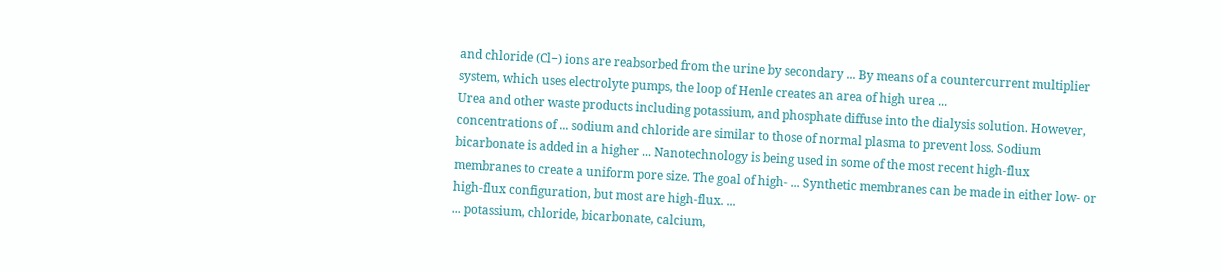and chloride (Cl−) ions are reabsorbed from the urine by secondary ... By means of a countercurrent multiplier system, which uses electrolyte pumps, the loop of Henle creates an area of high urea ...
Urea and other waste products including potassium, and phosphate diffuse into the dialysis solution. However, concentrations of ... sodium and chloride are similar to those of normal plasma to prevent loss. Sodium bicarbonate is added in a higher ... Nanotechnology is being used in some of the most recent high-flux membranes to create a uniform pore size. The goal of high- ... Synthetic membranes can be made in either low- or high-flux configuration, but most are high-flux. ...
... potassium, chloride, bicarbonate, calcium,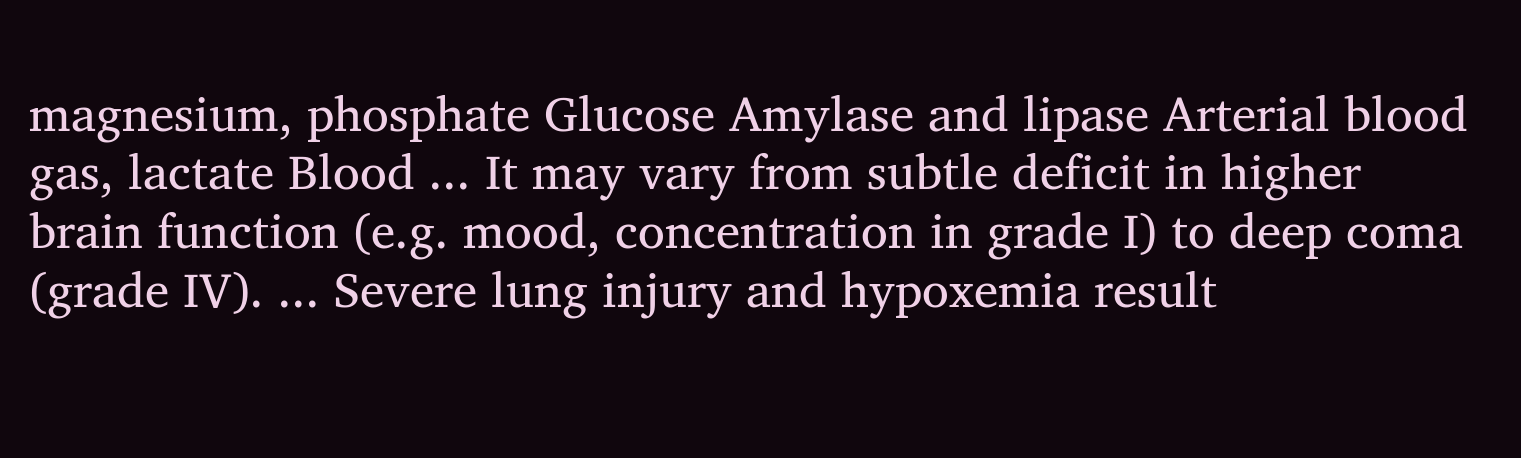magnesium, phosphate Glucose Amylase and lipase Arterial blood gas, lactate Blood ... It may vary from subtle deficit in higher brain function (e.g. mood, concentration in grade I) to deep coma (grade IV). ... Severe lung injury and hypoxemia result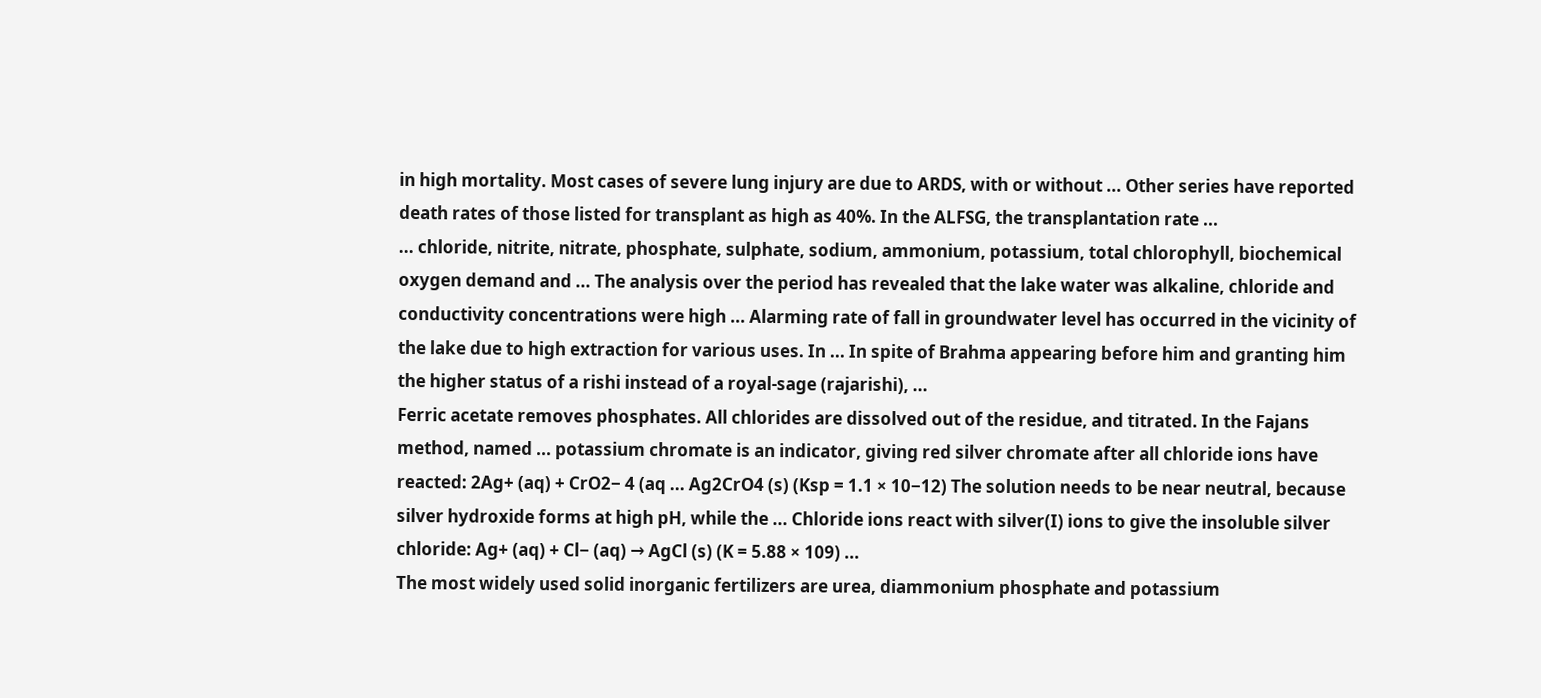in high mortality. Most cases of severe lung injury are due to ARDS, with or without ... Other series have reported death rates of those listed for transplant as high as 40%. In the ALFSG, the transplantation rate ...
... chloride, nitrite, nitrate, phosphate, sulphate, sodium, ammonium, potassium, total chlorophyll, biochemical oxygen demand and ... The analysis over the period has revealed that the lake water was alkaline, chloride and conductivity concentrations were high ... Alarming rate of fall in groundwater level has occurred in the vicinity of the lake due to high extraction for various uses. In ... In spite of Brahma appearing before him and granting him the higher status of a rishi instead of a royal-sage (rajarishi), ...
Ferric acetate removes phosphates. All chlorides are dissolved out of the residue, and titrated. In the Fajans method, named ... potassium chromate is an indicator, giving red silver chromate after all chloride ions have reacted: 2Ag+ (aq) + CrO2− 4 (aq ... Ag2CrO4 (s) (Ksp = 1.1 × 10−12) The solution needs to be near neutral, because silver hydroxide forms at high pH, while the ... Chloride ions react with silver(I) ions to give the insoluble silver chloride: Ag+ (aq) + Cl− (aq) → AgCl (s) (K = 5.88 × 109) ...
The most widely used solid inorganic fertilizers are urea, diammonium phosphate and potassium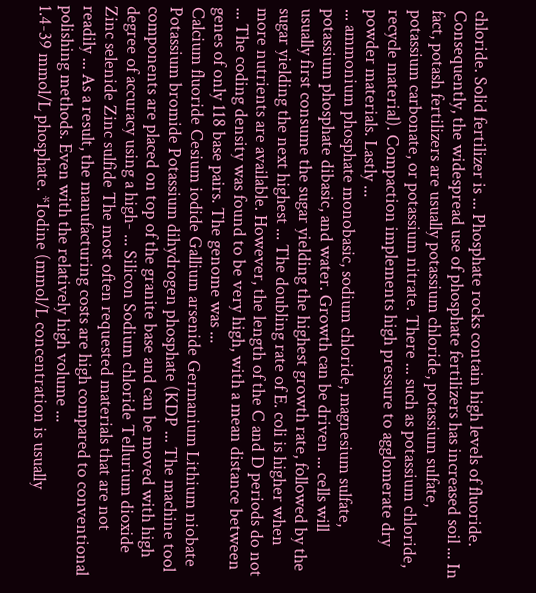chloride. Solid fertilizer is ... Phosphate rocks contain high levels of fluoride. Consequently, the widespread use of phosphate fertilizers has increased soil ... In fact, potash fertilizers are usually potassium chloride, potassium sulfate, potassium carbonate, or potassium nitrate. There ... such as potassium chloride, recycle material). Compaction implements high pressure to agglomerate dry powder materials. Lastly ...
... ammonium phosphate monobasic, sodium chloride, magnesium sulfate, potassium phosphate dibasic, and water. Growth can be driven ... cells will usually first consume the sugar yielding the highest growth rate, followed by the sugar yielding the next highest ... The doubling rate of E. coli is higher when more nutrients are available. However, the length of the C and D periods do not ... The coding density was found to be very high, with a mean distance between genes of only 118 base pairs. The genome was ...
Calcium fluoride Cesium iodide Gallium arsenide Germanium Lithium niobate Potassium bromide Potassium dihydrogen phosphate (KDP ... The machine tool components are placed on top of the granite base and can be moved with high degree of accuracy using a high- ... Silicon Sodium chloride Tellurium dioxide Zinc selenide Zinc sulfide The most often requested materials that are not readily ... As a result, the manufacturing costs are high compared to conventional polishing methods. Even with the relatively high volume ...
1.4-39 mmol/L phosphate. *Iodine (mmol/L concentration is usually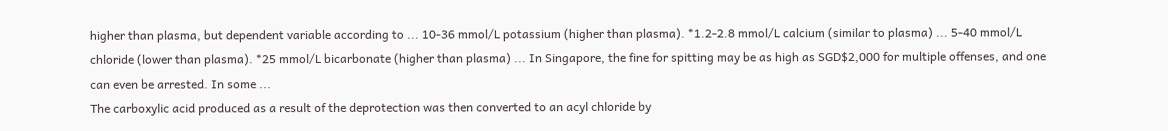higher than plasma, but dependent variable according to ... 10-36 mmol/L potassium (higher than plasma). *1.2-2.8 mmol/L calcium (similar to plasma) ... 5-40 mmol/L chloride (lower than plasma). *25 mmol/L bicarbonate (higher than plasma) ... In Singapore, the fine for spitting may be as high as SGD$2,000 for multiple offenses, and one can even be arrested. In some ...
The carboxylic acid produced as a result of the deprotection was then converted to an acyl chloride by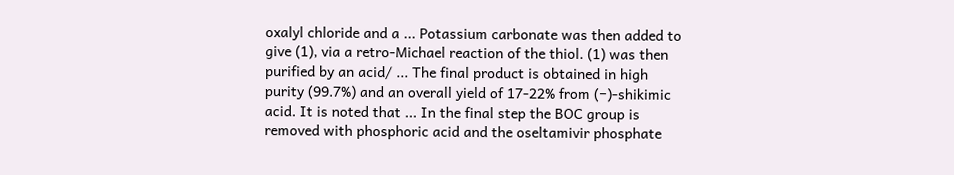oxalyl chloride and a ... Potassium carbonate was then added to give (1), via a retro-Michael reaction of the thiol. (1) was then purified by an acid/ ... The final product is obtained in high purity (99.7%) and an overall yield of 17-22% from (−)-shikimic acid. It is noted that ... In the final step the BOC group is removed with phosphoric acid and the oseltamivir phosphate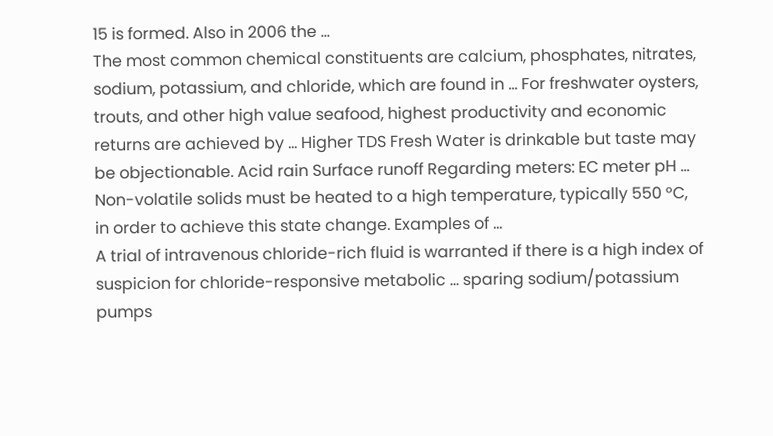15 is formed. Also in 2006 the ...
The most common chemical constituents are calcium, phosphates, nitrates, sodium, potassium, and chloride, which are found in ... For freshwater oysters, trouts, and other high value seafood, highest productivity and economic returns are achieved by ... Higher TDS Fresh Water is drinkable but taste may be objectionable. Acid rain Surface runoff Regarding meters: EC meter pH ... Non-volatile solids must be heated to a high temperature, typically 550 °C, in order to achieve this state change. Examples of ...
A trial of intravenous chloride-rich fluid is warranted if there is a high index of suspicion for chloride-responsive metabolic ... sparing sodium/potassium pumps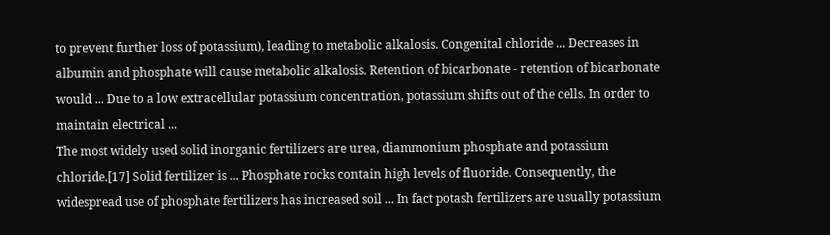to prevent further loss of potassium), leading to metabolic alkalosis. Congenital chloride ... Decreases in albumin and phosphate will cause metabolic alkalosis. Retention of bicarbonate - retention of bicarbonate would ... Due to a low extracellular potassium concentration, potassium shifts out of the cells. In order to maintain electrical ...
The most widely used solid inorganic fertilizers are urea, diammonium phosphate and potassium chloride.[17] Solid fertilizer is ... Phosphate rocks contain high levels of fluoride. Consequently, the widespread use of phosphate fertilizers has increased soil ... In fact potash fertilizers are usually potassium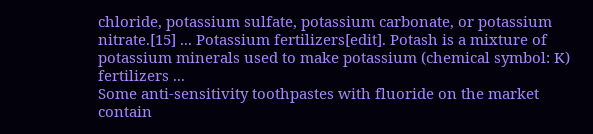chloride, potassium sulfate, potassium carbonate, or potassium nitrate.[15] ... Potassium fertilizers[edit]. Potash is a mixture of potassium minerals used to make potassium (chemical symbol: K) fertilizers ...
Some anti-sensitivity toothpastes with fluoride on the market contain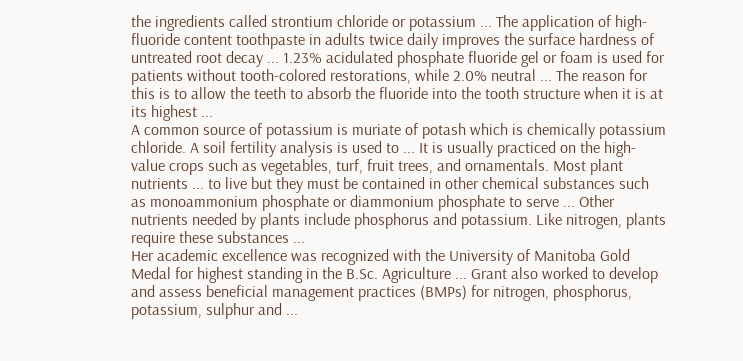the ingredients called strontium chloride or potassium ... The application of high-fluoride content toothpaste in adults twice daily improves the surface hardness of untreated root decay ... 1.23% acidulated phosphate fluoride gel or foam is used for patients without tooth-colored restorations, while 2.0% neutral ... The reason for this is to allow the teeth to absorb the fluoride into the tooth structure when it is at its highest ...
A common source of potassium is muriate of potash which is chemically potassium chloride. A soil fertility analysis is used to ... It is usually practiced on the high-value crops such as vegetables, turf, fruit trees, and ornamentals. Most plant nutrients ... to live but they must be contained in other chemical substances such as monoammonium phosphate or diammonium phosphate to serve ... Other nutrients needed by plants include phosphorus and potassium. Like nitrogen, plants require these substances ...
Her academic excellence was recognized with the University of Manitoba Gold Medal for highest standing in the B.Sc. Agriculture ... Grant also worked to develop and assess beneficial management practices (BMPs) for nitrogen, phosphorus, potassium, sulphur and ...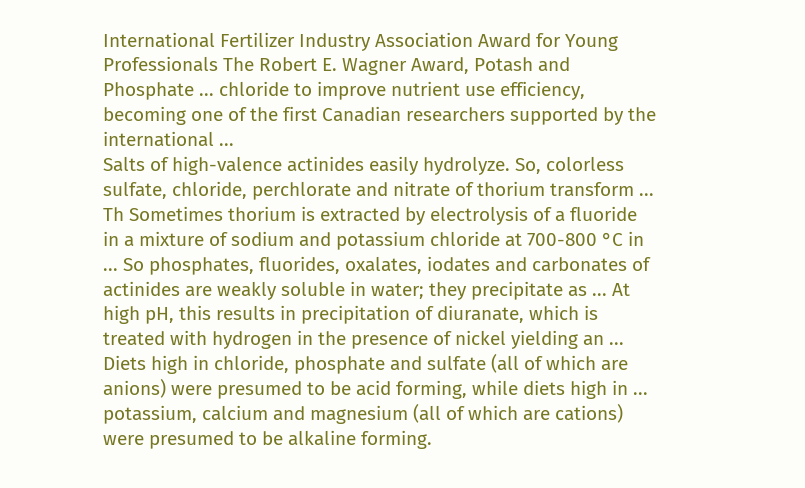International Fertilizer Industry Association Award for Young Professionals The Robert E. Wagner Award, Potash and Phosphate ... chloride to improve nutrient use efficiency, becoming one of the first Canadian researchers supported by the international ...
Salts of high-valence actinides easily hydrolyze. So, colorless sulfate, chloride, perchlorate and nitrate of thorium transform ... Th Sometimes thorium is extracted by electrolysis of a fluoride in a mixture of sodium and potassium chloride at 700-800 °C in ... So phosphates, fluorides, oxalates, iodates and carbonates of actinides are weakly soluble in water; they precipitate as ... At high pH, this results in precipitation of diuranate, which is treated with hydrogen in the presence of nickel yielding an ...
Diets high in chloride, phosphate and sulfate (all of which are anions) were presumed to be acid forming, while diets high in ... potassium, calcium and magnesium (all of which are cations) were presumed to be alkaline forming.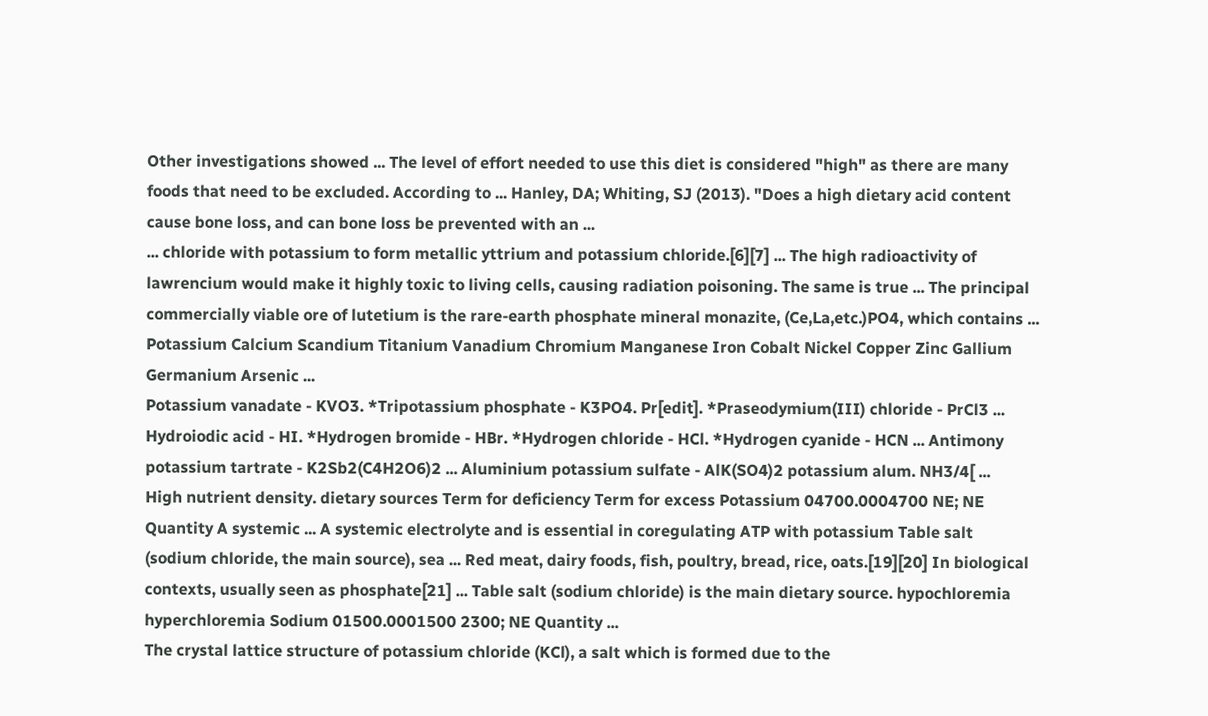Other investigations showed ... The level of effort needed to use this diet is considered "high" as there are many foods that need to be excluded. According to ... Hanley, DA; Whiting, SJ (2013). "Does a high dietary acid content cause bone loss, and can bone loss be prevented with an ...
... chloride with potassium to form metallic yttrium and potassium chloride.[6][7] ... The high radioactivity of lawrencium would make it highly toxic to living cells, causing radiation poisoning. The same is true ... The principal commercially viable ore of lutetium is the rare-earth phosphate mineral monazite, (Ce,La,etc.)PO4, which contains ... Potassium Calcium Scandium Titanium Vanadium Chromium Manganese Iron Cobalt Nickel Copper Zinc Gallium Germanium Arsenic ...
Potassium vanadate - KVO3. *Tripotassium phosphate - K3PO4. Pr[edit]. *Praseodymium(III) chloride - PrCl3 ... Hydroiodic acid - HI. *Hydrogen bromide - HBr. *Hydrogen chloride - HCl. *Hydrogen cyanide - HCN ... Antimony potassium tartrate - K2Sb2(C4H2O6)2 ... Aluminium potassium sulfate - AlK(SO4)2 potassium alum. NH3/4[ ...
High nutrient density. dietary sources Term for deficiency Term for excess Potassium 04700.0004700 NE; NE Quantity A systemic ... A systemic electrolyte and is essential in coregulating ATP with potassium Table salt (sodium chloride, the main source), sea ... Red meat, dairy foods, fish, poultry, bread, rice, oats.[19][20] In biological contexts, usually seen as phosphate[21] ... Table salt (sodium chloride) is the main dietary source. hypochloremia hyperchloremia Sodium 01500.0001500 2300; NE Quantity ...
The crystal lattice structure of potassium chloride (KCl), a salt which is formed due to the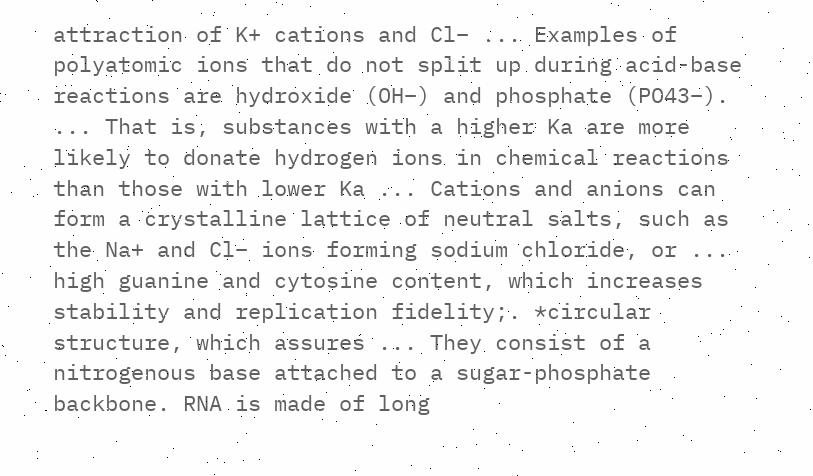attraction of K+ cations and Cl− ... Examples of polyatomic ions that do not split up during acid-base reactions are hydroxide (OH−) and phosphate (PO43−). ... That is, substances with a higher Ka are more likely to donate hydrogen ions in chemical reactions than those with lower Ka ... Cations and anions can form a crystalline lattice of neutral salts, such as the Na+ and Cl− ions forming sodium chloride, or ...
high guanine and cytosine content, which increases stability and replication fidelity;. *circular structure, which assures ... They consist of a nitrogenous base attached to a sugar-phosphate backbone. RNA is made of long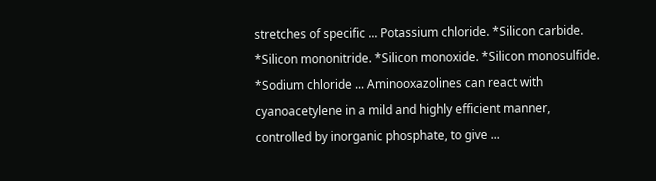stretches of specific ... Potassium chloride. *Silicon carbide. *Silicon mononitride. *Silicon monoxide. *Silicon monosulfide. *Sodium chloride ... Aminooxazolines can react with cyanoacetylene in a mild and highly efficient manner, controlled by inorganic phosphate, to give ...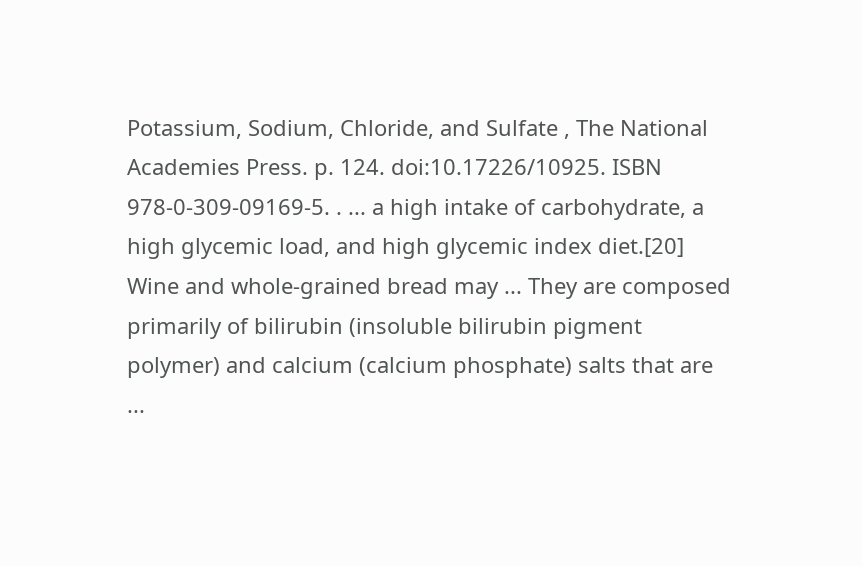Potassium, Sodium, Chloride, and Sulfate , The National Academies Press. p. 124. doi:10.17226/10925. ISBN 978-0-309-09169-5. . ... a high intake of carbohydrate, a high glycemic load, and high glycemic index diet.[20] Wine and whole-grained bread may ... They are composed primarily of bilirubin (insoluble bilirubin pigment polymer) and calcium (calcium phosphate) salts that are ...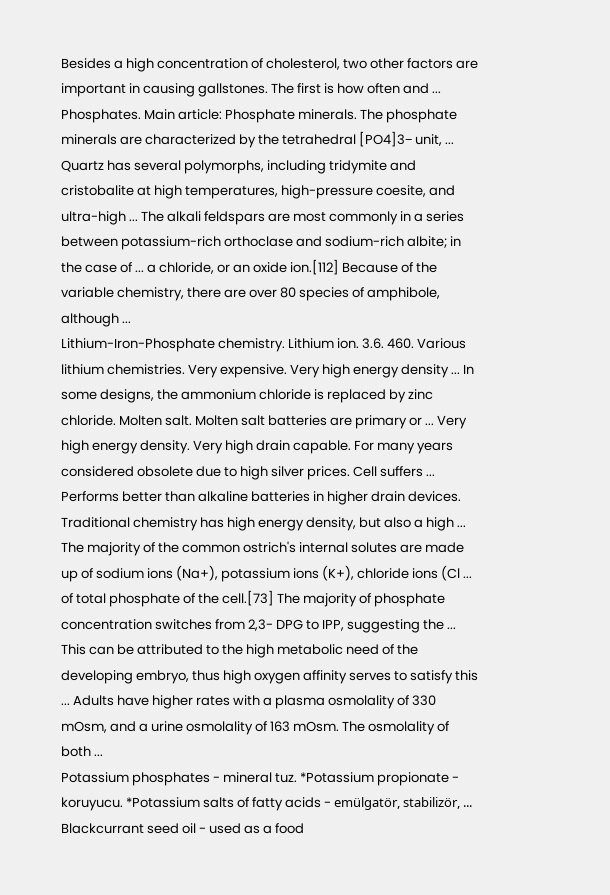Besides a high concentration of cholesterol, two other factors are important in causing gallstones. The first is how often and ...
Phosphates. Main article: Phosphate minerals. The phosphate minerals are characterized by the tetrahedral [PO4]3− unit, ... Quartz has several polymorphs, including tridymite and cristobalite at high temperatures, high-pressure coesite, and ultra-high ... The alkali feldspars are most commonly in a series between potassium-rich orthoclase and sodium-rich albite; in the case of ... a chloride, or an oxide ion.[112] Because of the variable chemistry, there are over 80 species of amphibole, although ...
Lithium-Iron-Phosphate chemistry. Lithium ion. 3.6. 460. Various lithium chemistries. Very expensive. Very high energy density ... In some designs, the ammonium chloride is replaced by zinc chloride. Molten salt. Molten salt batteries are primary or ... Very high energy density. Very high drain capable. For many years considered obsolete due to high silver prices. Cell suffers ... Performs better than alkaline batteries in higher drain devices. Traditional chemistry has high energy density, but also a high ...
The majority of the common ostrich's internal solutes are made up of sodium ions (Na+), potassium ions (K+), chloride ions (Cl ... of total phosphate of the cell.[73] The majority of phosphate concentration switches from 2,3- DPG to IPP, suggesting the ... This can be attributed to the high metabolic need of the developing embryo, thus high oxygen affinity serves to satisfy this ... Adults have higher rates with a plasma osmolality of 330 mOsm, and a urine osmolality of 163 mOsm. The osmolality of both ...
Potassium phosphates - mineral tuz. *Potassium propionate - koruyucu. *Potassium salts of fatty acids - emülgatör, stabilizör, ... Blackcurrant seed oil - used as a food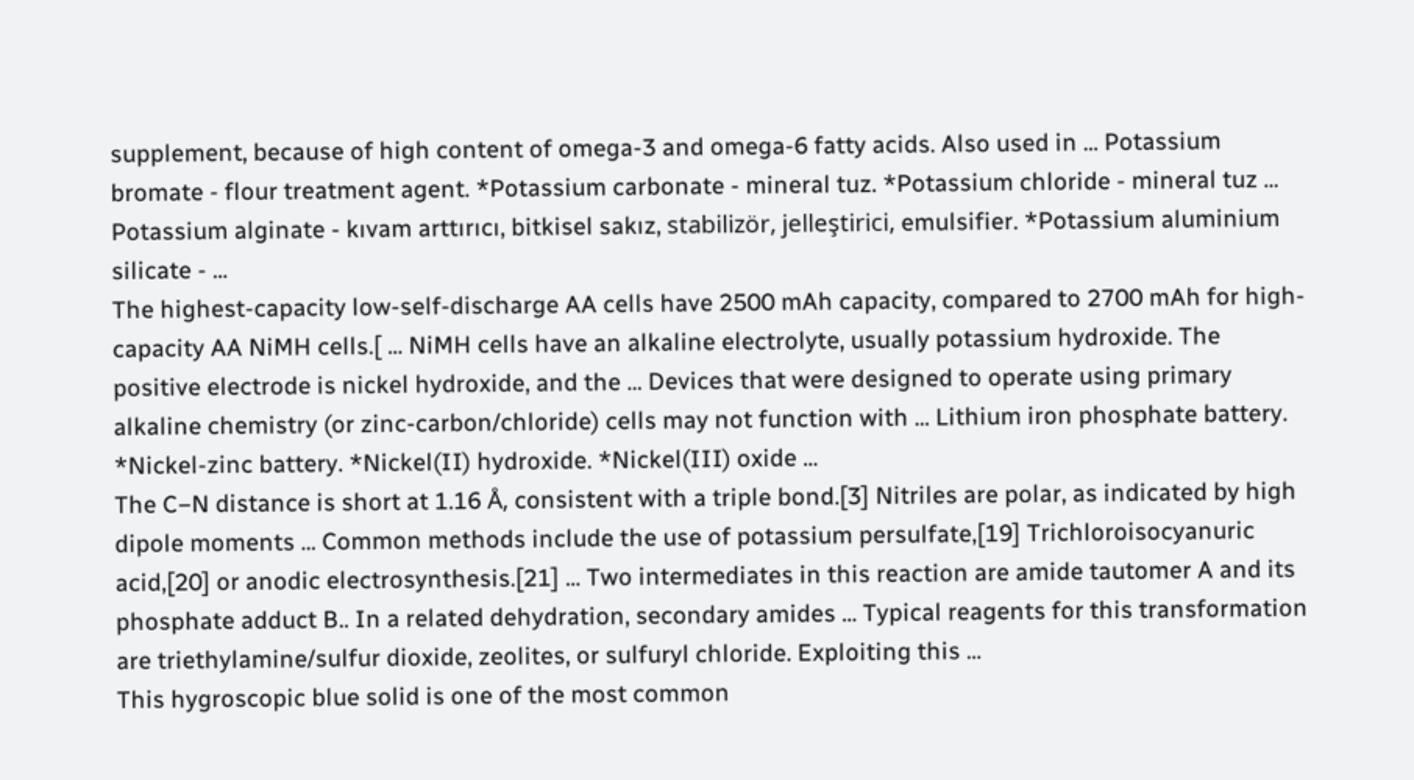supplement, because of high content of omega-3 and omega-6 fatty acids. Also used in ... Potassium bromate - flour treatment agent. *Potassium carbonate - mineral tuz. *Potassium chloride - mineral tuz ... Potassium alginate - kıvam arttırıcı, bitkisel sakız, stabilizör, jelleştirici, emulsifier. *Potassium aluminium silicate - ...
The highest-capacity low-self-discharge AA cells have 2500 mAh capacity, compared to 2700 mAh for high-capacity AA NiMH cells.[ ... NiMH cells have an alkaline electrolyte, usually potassium hydroxide. The positive electrode is nickel hydroxide, and the ... Devices that were designed to operate using primary alkaline chemistry (or zinc-carbon/chloride) cells may not function with ... Lithium iron phosphate battery. *Nickel-zinc battery. *Nickel(II) hydroxide. *Nickel(III) oxide ...
The C−N distance is short at 1.16 Å, consistent with a triple bond.[3] Nitriles are polar, as indicated by high dipole moments ... Common methods include the use of potassium persulfate,[19] Trichloroisocyanuric acid,[20] or anodic electrosynthesis.[21] ... Two intermediates in this reaction are amide tautomer A and its phosphate adduct B.. In a related dehydration, secondary amides ... Typical reagents for this transformation are triethylamine/sulfur dioxide, zeolites, or sulfuryl chloride. Exploiting this ...
This hygroscopic blue solid is one of the most common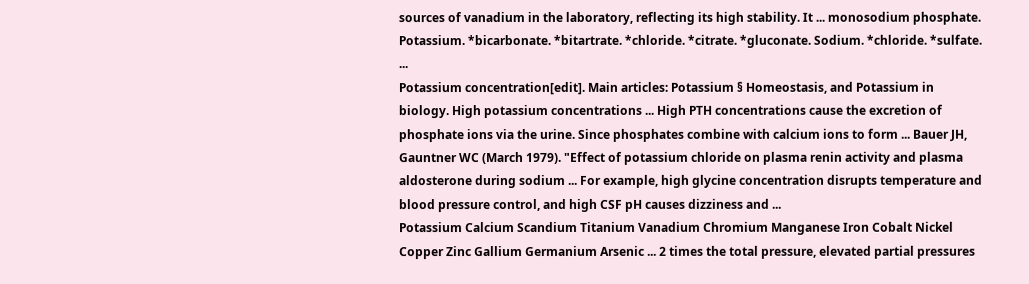sources of vanadium in the laboratory, reflecting its high stability. It ... monosodium phosphate. Potassium. *bicarbonate. *bitartrate. *chloride. *citrate. *gluconate. Sodium. *chloride. *sulfate. ...
Potassium concentration[edit]. Main articles: Potassium § Homeostasis, and Potassium in biology. High potassium concentrations ... High PTH concentrations cause the excretion of phosphate ions via the urine. Since phosphates combine with calcium ions to form ... Bauer JH, Gauntner WC (March 1979). "Effect of potassium chloride on plasma renin activity and plasma aldosterone during sodium ... For example, high glycine concentration disrupts temperature and blood pressure control, and high CSF pH causes dizziness and ...
Potassium Calcium Scandium Titanium Vanadium Chromium Manganese Iron Cobalt Nickel Copper Zinc Gallium Germanium Arsenic ... 2 times the total pressure, elevated partial pressures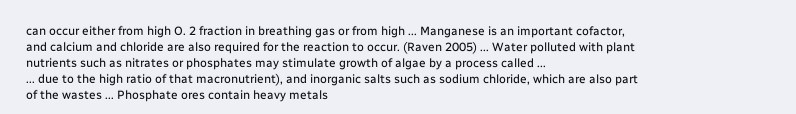can occur either from high O. 2 fraction in breathing gas or from high ... Manganese is an important cofactor, and calcium and chloride are also required for the reaction to occur. (Raven 2005) ... Water polluted with plant nutrients such as nitrates or phosphates may stimulate growth of algae by a process called ...
... due to the high ratio of that macronutrient), and inorganic salts such as sodium chloride, which are also part of the wastes ... Phosphate ores contain heavy metals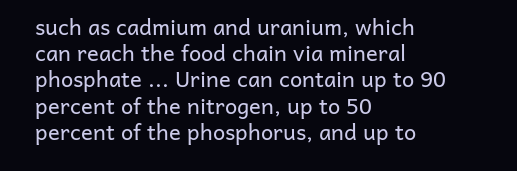such as cadmium and uranium, which can reach the food chain via mineral phosphate ... Urine can contain up to 90 percent of the nitrogen, up to 50 percent of the phosphorus, and up to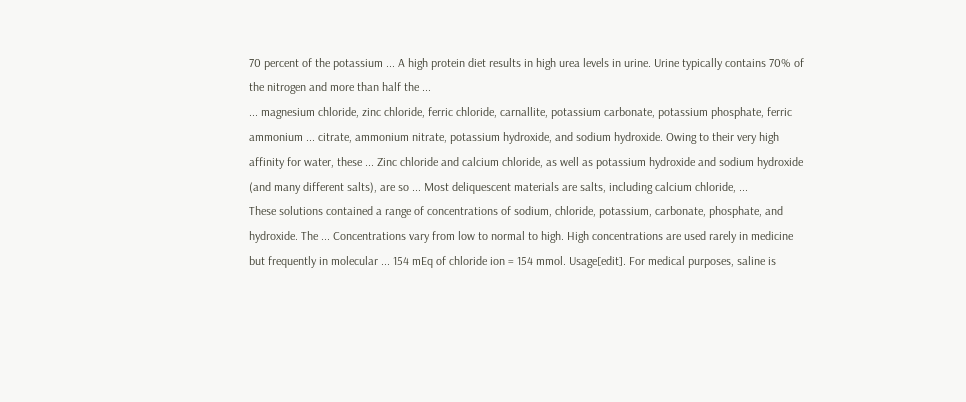70 percent of the potassium ... A high protein diet results in high urea levels in urine. Urine typically contains 70% of the nitrogen and more than half the ...
... magnesium chloride, zinc chloride, ferric chloride, carnallite, potassium carbonate, potassium phosphate, ferric ammonium ... citrate, ammonium nitrate, potassium hydroxide, and sodium hydroxide. Owing to their very high affinity for water, these ... Zinc chloride and calcium chloride, as well as potassium hydroxide and sodium hydroxide (and many different salts), are so ... Most deliquescent materials are salts, including calcium chloride, ...
These solutions contained a range of concentrations of sodium, chloride, potassium, carbonate, phosphate, and hydroxide. The ... Concentrations vary from low to normal to high. High concentrations are used rarely in medicine but frequently in molecular ... 154 mEq of chloride ion = 154 mmol. Usage[edit]. For medical purposes, saline is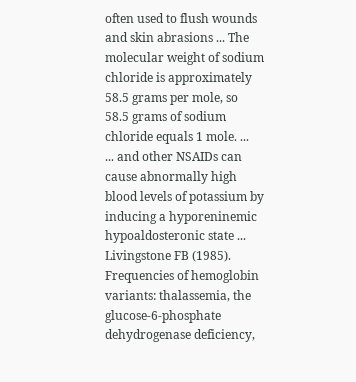often used to flush wounds and skin abrasions ... The molecular weight of sodium chloride is approximately 58.5 grams per mole, so 58.5 grams of sodium chloride equals 1 mole. ...
... and other NSAIDs can cause abnormally high blood levels of potassium by inducing a hyporeninemic hypoaldosteronic state ... Livingstone FB (1985). Frequencies of hemoglobin variants: thalassemia, the glucose-6-phosphate dehydrogenase deficiency,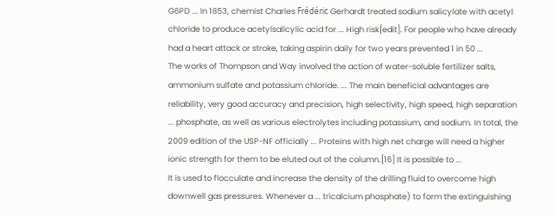G6PD ... In 1853, chemist Charles Frédéric Gerhardt treated sodium salicylate with acetyl chloride to produce acetylsalicylic acid for ... High risk[edit]. For people who have already had a heart attack or stroke, taking aspirin daily for two years prevented 1 in 50 ...
The works of Thompson and Way involved the action of water-soluble fertilizer salts, ammonium sulfate and potassium chloride. ... The main beneficial advantages are reliability, very good accuracy and precision, high selectivity, high speed, high separation ... phosphate, as well as various electrolytes including potassium, and sodium. In total, the 2009 edition of the USP-NF officially ... Proteins with high net charge will need a higher ionic strength for them to be eluted out of the column.[16] It is possible to ...
It is used to flocculate and increase the density of the drilling fluid to overcome high downwell gas pressures. Whenever a ... tricalcium phosphate) to form the extinguishing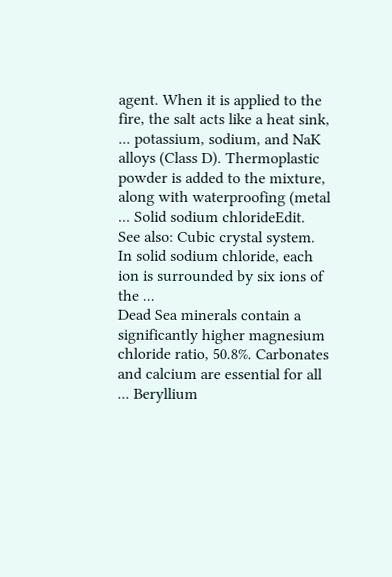agent. When it is applied to the fire, the salt acts like a heat sink, ... potassium, sodium, and NaK alloys (Class D). Thermoplastic powder is added to the mixture, along with waterproofing (metal ... Solid sodium chlorideEdit. See also: Cubic crystal system. In solid sodium chloride, each ion is surrounded by six ions of the ...
Dead Sea minerals contain a significantly higher magnesium chloride ratio, 50.8%. Carbonates and calcium are essential for all ... Beryllium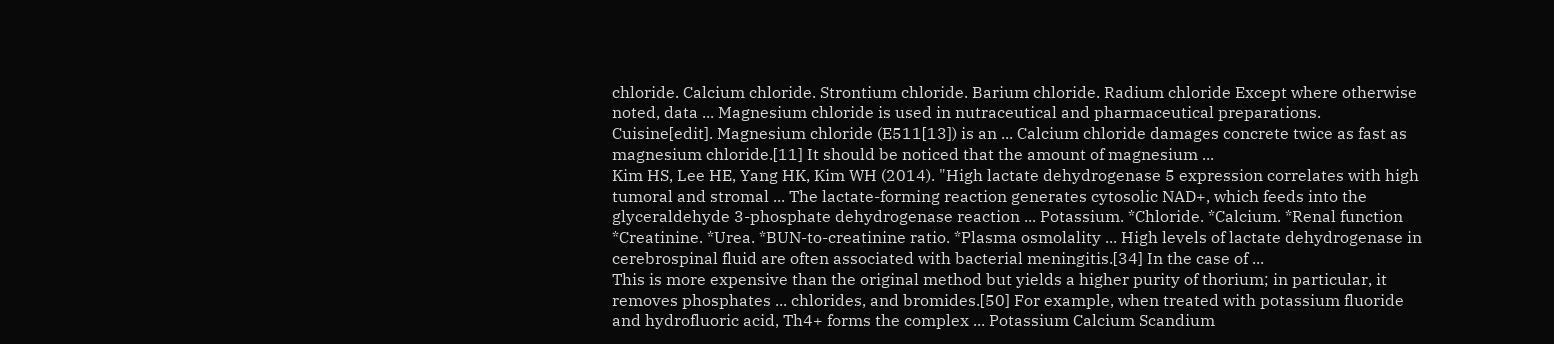chloride. Calcium chloride. Strontium chloride. Barium chloride. Radium chloride Except where otherwise noted, data ... Magnesium chloride is used in nutraceutical and pharmaceutical preparations. Cuisine[edit]. Magnesium chloride (E511[13]) is an ... Calcium chloride damages concrete twice as fast as magnesium chloride.[11] It should be noticed that the amount of magnesium ...
Kim HS, Lee HE, Yang HK, Kim WH (2014). "High lactate dehydrogenase 5 expression correlates with high tumoral and stromal ... The lactate-forming reaction generates cytosolic NAD+, which feeds into the glyceraldehyde 3-phosphate dehydrogenase reaction ... Potassium. *Chloride. *Calcium. *Renal function *Creatinine. *Urea. *BUN-to-creatinine ratio. *Plasma osmolality ... High levels of lactate dehydrogenase in cerebrospinal fluid are often associated with bacterial meningitis.[34] In the case of ...
This is more expensive than the original method but yields a higher purity of thorium; in particular, it removes phosphates ... chlorides, and bromides.[50] For example, when treated with potassium fluoride and hydrofluoric acid, Th4+ forms the complex ... Potassium Calcium Scandium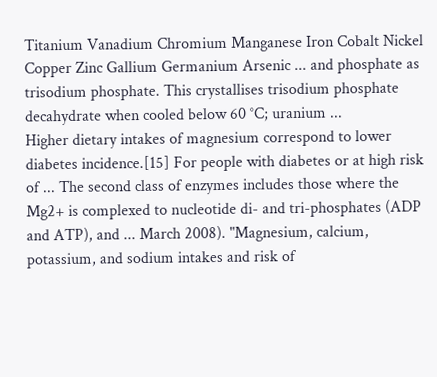Titanium Vanadium Chromium Manganese Iron Cobalt Nickel Copper Zinc Gallium Germanium Arsenic ... and phosphate as trisodium phosphate. This crystallises trisodium phosphate decahydrate when cooled below 60 °C; uranium ...
Higher dietary intakes of magnesium correspond to lower diabetes incidence.[15] For people with diabetes or at high risk of ... The second class of enzymes includes those where the Mg2+ is complexed to nucleotide di- and tri-phosphates (ADP and ATP), and ... March 2008). "Magnesium, calcium, potassium, and sodium intakes and risk of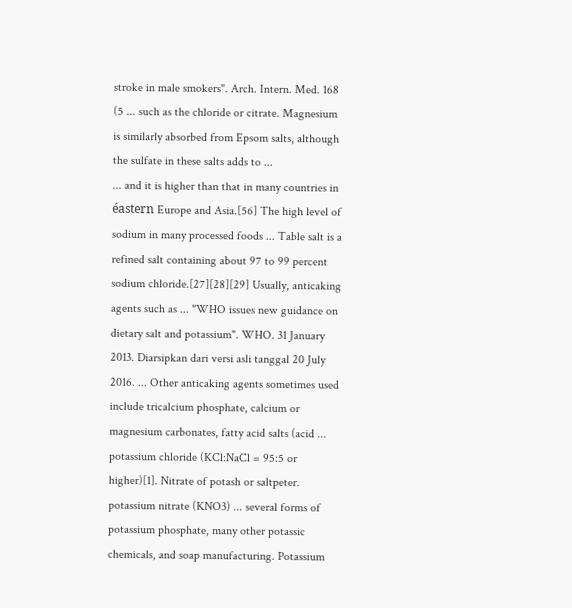stroke in male smokers". Arch. Intern. Med. 168 (5 ... such as the chloride or citrate. Magnesium is similarly absorbed from Epsom salts, although the sulfate in these salts adds to ...
... and it is higher than that in many countries in éastern Europe and Asia.[56] The high level of sodium in many processed foods ... Table salt is a refined salt containing about 97 to 99 percent sodium chloride.[27][28][29] Usually, anticaking agents such as ... "WHO issues new guidance on dietary salt and potassium". WHO. 31 January 2013. Diarsipkan dari versi asli tanggal 20 July 2016. ... Other anticaking agents sometimes used include tricalcium phosphate, calcium or magnesium carbonates, fatty acid salts (acid ...
potassium chloride (KCl:NaCl = 95:5 or higher)[1]. Nitrate of potash or saltpeter. potassium nitrate (KNO3) ... several forms of potassium phosphate, many other potassic chemicals, and soap manufacturing. Potassium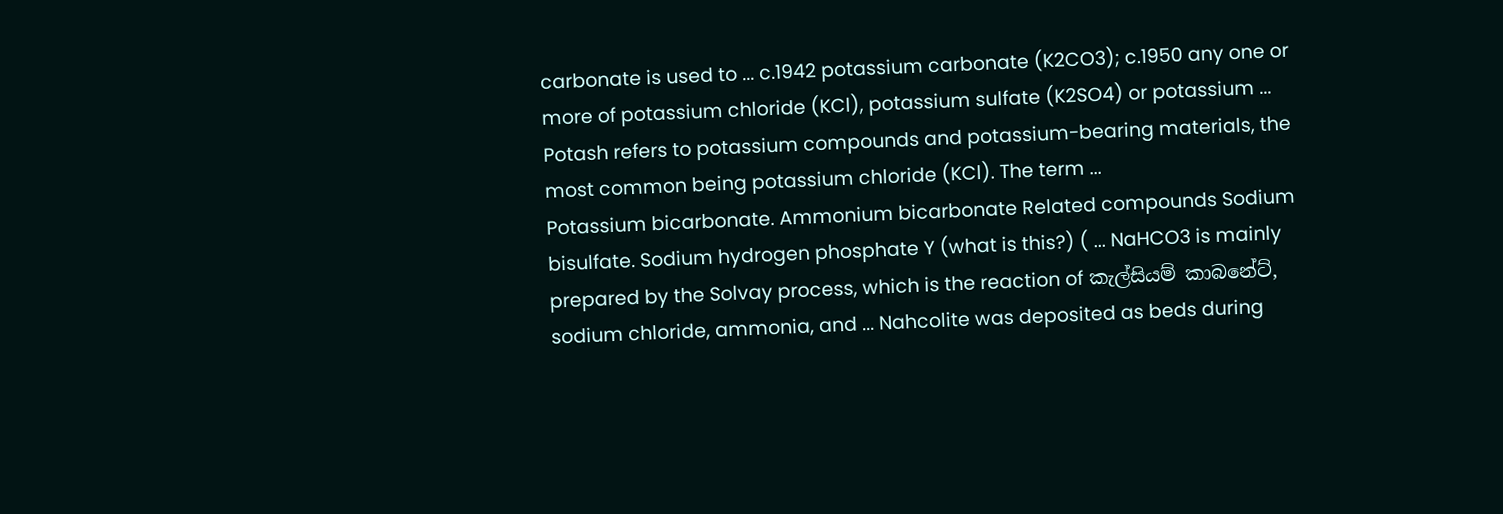carbonate is used to ... c.1942 potassium carbonate (K2CO3); c.1950 any one or more of potassium chloride (KCl), potassium sulfate (K2SO4) or potassium ... Potash refers to potassium compounds and potassium-bearing materials, the most common being potassium chloride (KCl). The term ...
Potassium bicarbonate. Ammonium bicarbonate Related compounds Sodium bisulfate. Sodium hydrogen phosphate Y (what is this?) ( ... NaHCO3 is mainly prepared by the Solvay process, which is the reaction of කැල්සියම් කාබනේට්, sodium chloride, ammonia, and ... Nahcolite was deposited as beds during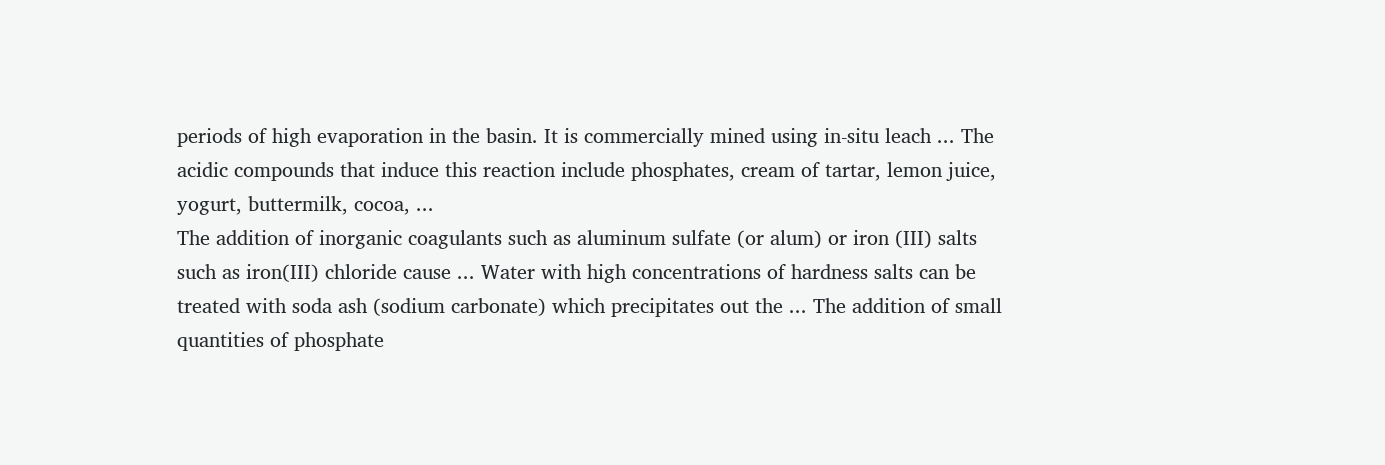periods of high evaporation in the basin. It is commercially mined using in-situ leach ... The acidic compounds that induce this reaction include phosphates, cream of tartar, lemon juice, yogurt, buttermilk, cocoa, ...
The addition of inorganic coagulants such as aluminum sulfate (or alum) or iron (III) salts such as iron(III) chloride cause ... Water with high concentrations of hardness salts can be treated with soda ash (sodium carbonate) which precipitates out the ... The addition of small quantities of phosphate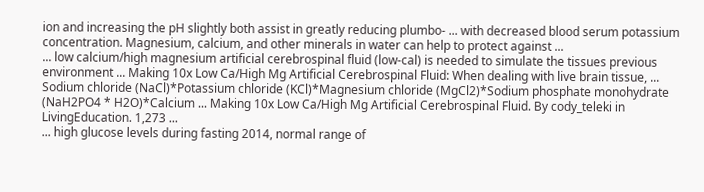ion and increasing the pH slightly both assist in greatly reducing plumbo- ... with decreased blood serum potassium concentration. Magnesium, calcium, and other minerals in water can help to protect against ...
... low calcium/high magnesium artificial cerebrospinal fluid (low-cal) is needed to simulate the tissues previous environment ... Making 10x Low Ca/High Mg Artificial Cerebrospinal Fluid: When dealing with live brain tissue, ... Sodium chloride (NaCl)*Potassium chloride (KCl)*Magnesium chloride (MgCl2)*Sodium phosphate monohydrate (NaH2PO4 * H2O)*Calcium ... Making 10x Low Ca/High Mg Artificial Cerebrospinal Fluid. By cody_teleki in LivingEducation. 1,273 ...
... high glucose levels during fasting 2014, normal range of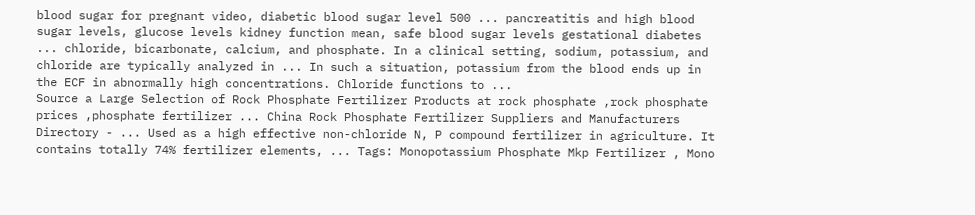blood sugar for pregnant video, diabetic blood sugar level 500 ... pancreatitis and high blood sugar levels, glucose levels kidney function mean, safe blood sugar levels gestational diabetes ... chloride, bicarbonate, calcium, and phosphate. In a clinical setting, sodium, potassium, and chloride are typically analyzed in ... In such a situation, potassium from the blood ends up in the ECF in abnormally high concentrations. Chloride functions to ...
Source a Large Selection of Rock Phosphate Fertilizer Products at rock phosphate ,rock phosphate prices ,phosphate fertilizer ... China Rock Phosphate Fertilizer Suppliers and Manufacturers Directory - ... Used as a high effective non-chloride N, P compound fertilizer in agriculture. It contains totally 74% fertilizer elements, ... Tags: Monopotassium Phosphate Mkp Fertilizer , Mono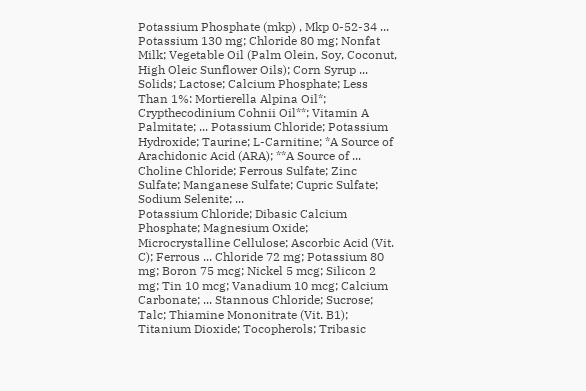Potassium Phosphate (mkp) , Mkp 0-52-34 ...
Potassium 130 mg; Chloride 80 mg; Nonfat Milk; Vegetable Oil (Palm Olein, Soy, Coconut, High Oleic Sunflower Oils); Corn Syrup ... Solids; Lactose; Calcium Phosphate; Less Than 1%: Mortierella Alpina Oil*; Crypthecodinium Cohnii Oil**; Vitamin A Palmitate; ... Potassium Chloride; Potassium Hydroxide; Taurine; L-Carnitine; *A Source of Arachidonic Acid (ARA); **A Source of ... Choline Chloride; Ferrous Sulfate; Zinc Sulfate; Manganese Sulfate; Cupric Sulfate; Sodium Selenite; ...
Potassium Chloride; Dibasic Calcium Phosphate; Magnesium Oxide; Microcrystalline Cellulose; Ascorbic Acid (Vit. C); Ferrous ... Chloride 72 mg; Potassium 80 mg; Boron 75 mcg; Nickel 5 mcg; Silicon 2 mg; Tin 10 mcg; Vanadium 10 mcg; Calcium Carbonate; ... Stannous Chloride; Sucrose; Talc; Thiamine Mononitrate (Vit. B1); Titanium Dioxide; Tocopherols; Tribasic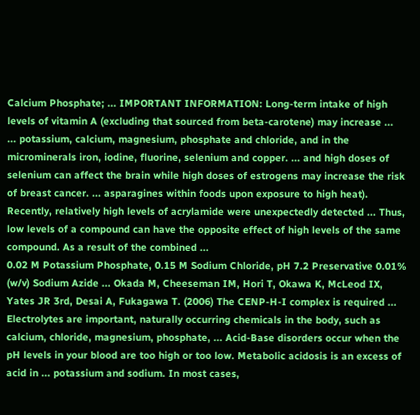Calcium Phosphate; ... IMPORTANT INFORMATION: Long-term intake of high levels of vitamin A (excluding that sourced from beta-carotene) may increase ...
... potassium, calcium, magnesium, phosphate and chloride, and in the microminerals iron, iodine, fluorine, selenium and copper. ... and high doses of selenium can affect the brain while high doses of estrogens may increase the risk of breast cancer. ... asparagines within foods upon exposure to high heat). Recently, relatively high levels of acrylamide were unexpectedly detected ... Thus, low levels of a compound can have the opposite effect of high levels of the same compound. As a result of the combined ...
0.02 M Potassium Phosphate, 0.15 M Sodium Chloride, pH 7.2 Preservative 0.01% (w/v) Sodium Azide ... Okada M, Cheeseman IM, Hori T, Okawa K, McLeod IX, Yates JR 3rd, Desai A, Fukagawa T. (2006) The CENP-H-I complex is required ...
Electrolytes are important, naturally occurring chemicals in the body, such as calcium, chloride, magnesium, phosphate, ... Acid-Base disorders occur when the pH levels in your blood are too high or too low. Metabolic acidosis is an excess of acid in ... potassium and sodium. In most cases,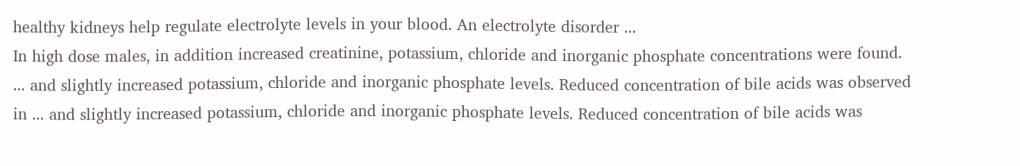healthy kidneys help regulate electrolyte levels in your blood. An electrolyte disorder ...
In high dose males, in addition increased creatinine, potassium, chloride and inorganic phosphate concentrations were found. ... and slightly increased potassium, chloride and inorganic phosphate levels. Reduced concentration of bile acids was observed in ... and slightly increased potassium, chloride and inorganic phosphate levels. Reduced concentration of bile acids was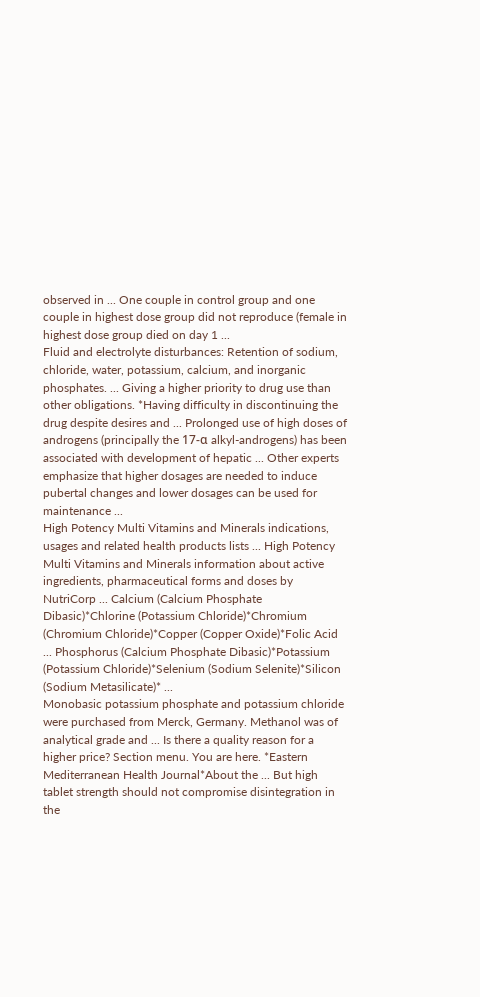observed in ... One couple in control group and one couple in highest dose group did not reproduce (female in highest dose group died on day 1 ...
Fluid and electrolyte disturbances: Retention of sodium, chloride, water, potassium, calcium, and inorganic phosphates. ... Giving a higher priority to drug use than other obligations. *Having difficulty in discontinuing the drug despite desires and ... Prolonged use of high doses of androgens (principally the 17-α alkyl-androgens) has been associated with development of hepatic ... Other experts emphasize that higher dosages are needed to induce pubertal changes and lower dosages can be used for maintenance ...
High Potency Multi Vitamins and Minerals indications, usages and related health products lists ... High Potency Multi Vitamins and Minerals information about active ingredients, pharmaceutical forms and doses by NutriCorp ... Calcium (Calcium Phosphate Dibasic)*Chlorine (Potassium Chloride)*Chromium (Chromium Chloride)*Copper (Copper Oxide)*Folic Acid ... Phosphorus (Calcium Phosphate Dibasic)*Potassium (Potassium Chloride)*Selenium (Sodium Selenite)*Silicon (Sodium Metasilicate)* ...
Monobasic potassium phosphate and potassium chloride were purchased from Merck, Germany. Methanol was of analytical grade and ... Is there a quality reason for a higher price? Section menu. You are here. *Eastern Mediterranean Health Journal*About the ... But high tablet strength should not compromise disintegration in the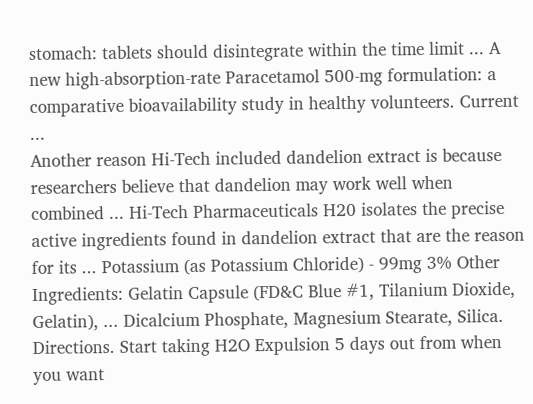stomach: tablets should disintegrate within the time limit ... A new high-absorption-rate Paracetamol 500-mg formulation: a comparative bioavailability study in healthy volunteers. Current ...
Another reason Hi-Tech included dandelion extract is because researchers believe that dandelion may work well when combined ... Hi-Tech Pharmaceuticals H20 isolates the precise active ingredients found in dandelion extract that are the reason for its ... Potassium (as Potassium Chloride) - 99mg 3% Other Ingredients: Gelatin Capsule (FD&C Blue #1, Tilanium Dioxide, Gelatin), ... Dicalcium Phosphate, Magnesium Stearate, Silica. Directions. Start taking H2O Expulsion 5 days out from when you want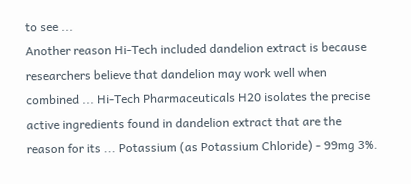to see ...
Another reason Hi-Tech included dandelion extract is because researchers believe that dandelion may work well when combined ... Hi-Tech Pharmaceuticals H20 isolates the precise active ingredients found in dandelion extract that are the reason for its ... Potassium (as Potassium Chloride) - 99mg 3%.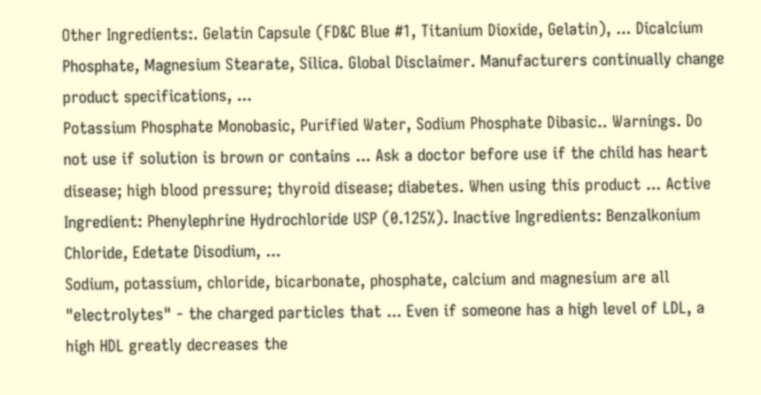Other Ingredients:. Gelatin Capsule (FD&C Blue #1, Titanium Dioxide, Gelatin), ... Dicalcium Phosphate, Magnesium Stearate, Silica. Global Disclaimer. Manufacturers continually change product specifications, ...
Potassium Phosphate Monobasic, Purified Water, Sodium Phosphate Dibasic.. Warnings. Do not use if solution is brown or contains ... Ask a doctor before use if the child has heart disease; high blood pressure; thyroid disease; diabetes. When using this product ... Active Ingredient: Phenylephrine Hydrochloride USP (0.125%). Inactive Ingredients: Benzalkonium Chloride, Edetate Disodium, ...
Sodium, potassium, chloride, bicarbonate, phosphate, calcium and magnesium are all "electrolytes" - the charged particles that ... Even if someone has a high level of LDL, a high HDL greatly decreases the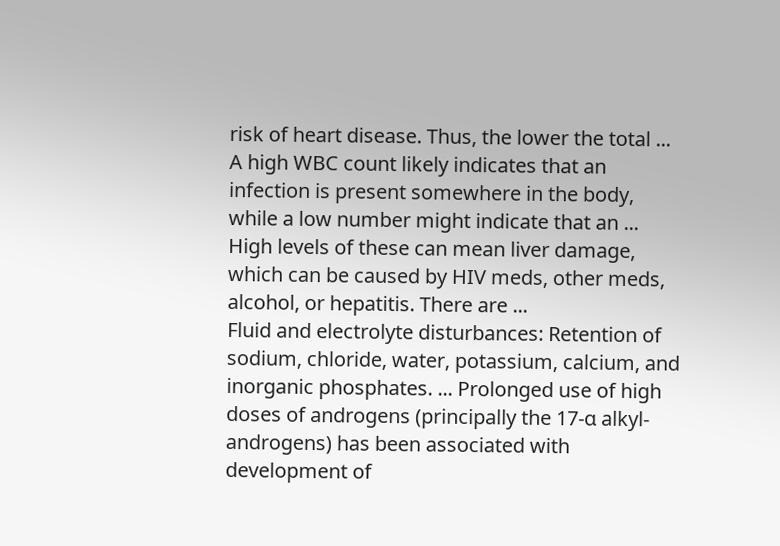risk of heart disease. Thus, the lower the total ... A high WBC count likely indicates that an infection is present somewhere in the body, while a low number might indicate that an ... High levels of these can mean liver damage, which can be caused by HIV meds, other meds, alcohol, or hepatitis. There are ...
Fluid and electrolyte disturbances: Retention of sodium, chloride, water, potassium, calcium, and inorganic phosphates. ... Prolonged use of high doses of androgens (principally the 17-α alkyl-androgens) has been associated with development of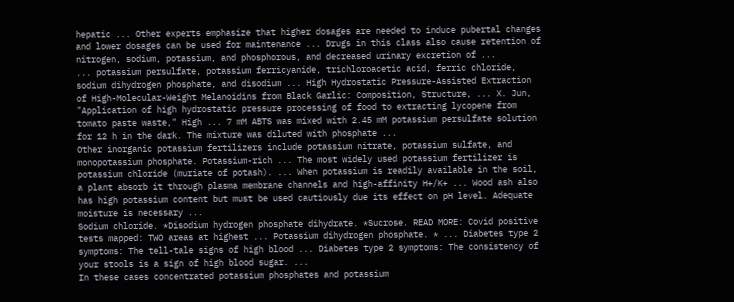hepatic ... Other experts emphasize that higher dosages are needed to induce pubertal changes and lower dosages can be used for maintenance ... Drugs in this class also cause retention of nitrogen, sodium, potassium, and phosphorous, and decreased urinary excretion of ...
... potassium persulfate, potassium ferricyanide, trichloroacetic acid, ferric chloride, sodium dihydrogen phosphate, and disodium ... High Hydrostatic Pressure-Assisted Extraction of High-Molecular-Weight Melanoidins from Black Garlic: Composition, Structure, ... X. Jun, "Application of high hydrostatic pressure processing of food to extracting lycopene from tomato paste waste," High ... 7 mM ABTS was mixed with 2.45 mM potassium persulfate solution for 12 h in the dark. The mixture was diluted with phosphate ...
Other inorganic potassium fertilizers include potassium nitrate, potassium sulfate, and monopotassium phosphate. Potassium-rich ... The most widely used potassium fertilizer is potassium chloride (muriate of potash). ... When potassium is readily available in the soil, a plant absorb it through plasma membrane channels and high-affinity H+/K+ ... Wood ash also has high potassium content but must be used cautiously due its effect on pH level. Adequate moisture is necessary ...
Sodium chloride. *Disodium hydrogen phosphate dihydrate. *Sucrose. READ MORE: Covid positive tests mapped: TWO areas at highest ... Potassium dihydrogen phosphate. * ... Diabetes type 2 symptoms: The tell-tale signs of high blood ... Diabetes type 2 symptoms: The consistency of your stools is a sign of high blood sugar. ...
In these cases concentrated potassium phosphates and potassium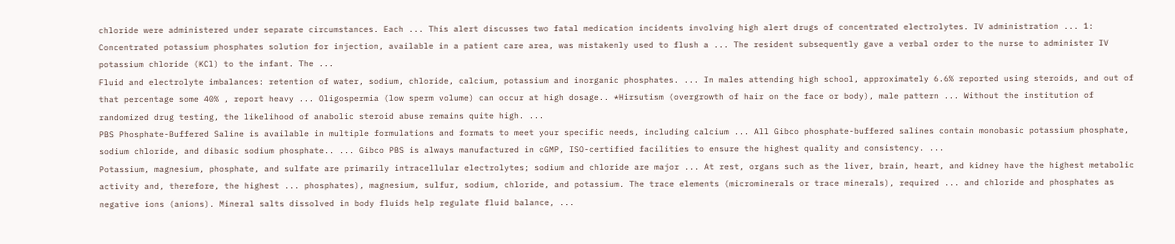chloride were administered under separate circumstances. Each ... This alert discusses two fatal medication incidents involving high alert drugs of concentrated electrolytes. IV administration ... 1: Concentrated potassium phosphates solution for injection, available in a patient care area, was mistakenly used to flush a ... The resident subsequently gave a verbal order to the nurse to administer IV potassium chloride (KCl) to the infant. The ...
Fluid and electrolyte imbalances: retention of water, sodium, chloride, calcium, potassium and inorganic phosphates. ... In males attending high school, approximately 6.6% reported using steroids, and out of that percentage some 40% , report heavy ... Oligospermia (low sperm volume) can occur at high dosage.. *Hirsutism (overgrowth of hair on the face or body), male pattern ... Without the institution of randomized drug testing, the likelihood of anabolic steroid abuse remains quite high. ...
PBS Phosphate-Buffered Saline is available in multiple formulations and formats to meet your specific needs, including calcium ... All Gibco phosphate-buffered salines contain monobasic potassium phosphate, sodium chloride, and dibasic sodium phosphate.. ... Gibco PBS is always manufactured in cGMP, ISO-certified facilities to ensure the highest quality and consistency. ...
Potassium, magnesium, phosphate, and sulfate are primarily intracellular electrolytes; sodium and chloride are major ... At rest, organs such as the liver, brain, heart, and kidney have the highest metabolic activity and, therefore, the highest ... phosphates), magnesium, sulfur, sodium, chloride, and potassium. The trace elements (microminerals or trace minerals), required ... and chloride and phosphates as negative ions (anions). Mineral salts dissolved in body fluids help regulate fluid balance, ...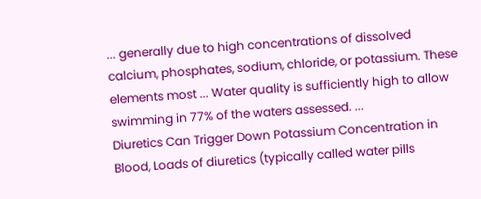... generally due to high concentrations of dissolved calcium, phosphates, sodium, chloride, or potassium. These elements most ... Water quality is sufficiently high to allow swimming in 77% of the waters assessed. ...
Diuretics Can Trigger Down Potassium Concentration in Blood, Loads of diuretics (typically called water pills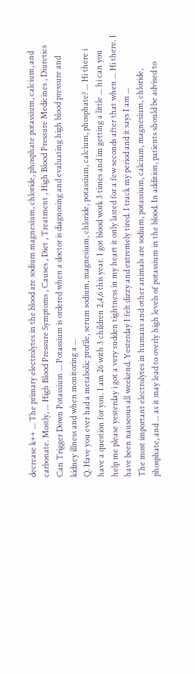decrease k++ ... The primary electrolytes in the blood are sodium magnesium, chloride, phosphate potassium, calcium, and carbonate. Mostly, ... High Blood Pressure Symptoms , Causes , Diet , Treatment , High Blood Pressure Medicines , Diuretics Can Trigger Down Potassium ... Potassium is ordered when a doctor is diagnosing and evaluating high blood pressure and kidney illness and when monitoring a ...
Q. Have you ever had a metabolic profile, serum sodium, magnesium, chloride, potassium, calcium, phosphate? ... Hi there i have a question for you. I am 26 with 3 children 2,4,6 this year. I got blood work 3 times and im getting a little ... hi can you help me please yesterday i got a very sudden tightness in my heart it only lasted for a few seconds after that when ... Hi there. I have been nauseous all weekend. Yesterday I felt dizzy and extremely tired. I track my period and it says I am ...
The most important electrolytes in humans and other animals are sodium, potassium, calcium, magnesium, chloride, phosphate, and ... as it may lead to overly high levels of potassium in the blood. In addition, patients should be advised to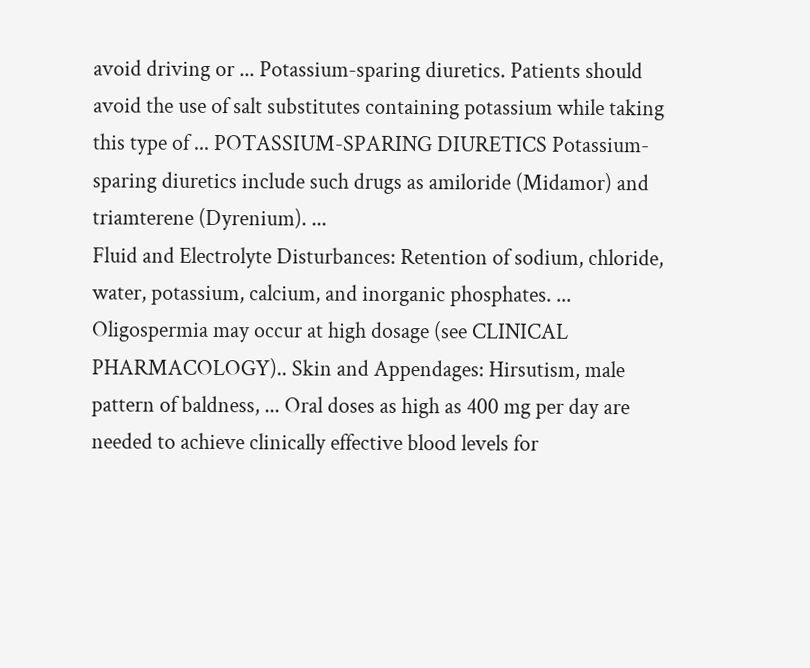avoid driving or ... Potassium-sparing diuretics. Patients should avoid the use of salt substitutes containing potassium while taking this type of ... POTASSIUM-SPARING DIURETICS Potassium-sparing diuretics include such drugs as amiloride (Midamor) and triamterene (Dyrenium). ...
Fluid and Electrolyte Disturbances: Retention of sodium, chloride, water, potassium, calcium, and inorganic phosphates. ... Oligospermia may occur at high dosage (see CLINICAL PHARMACOLOGY).. Skin and Appendages: Hirsutism, male pattern of baldness, ... Oral doses as high as 400 mg per day are needed to achieve clinically effective blood levels for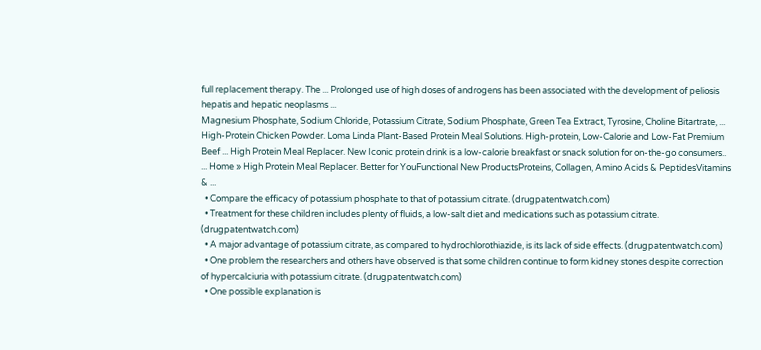full replacement therapy. The ... Prolonged use of high doses of androgens has been associated with the development of peliosis hepatis and hepatic neoplasms ...
Magnesium Phosphate, Sodium Chloride, Potassium Citrate, Sodium Phosphate, Green Tea Extract, Tyrosine, Choline Bitartrate, ... High-Protein Chicken Powder. Loma Linda Plant-Based Protein Meal Solutions. High-protein, Low-Calorie and Low-Fat Premium Beef ... High Protein Meal Replacer. New Iconic protein drink is a low-calorie breakfast or snack solution for on-the-go consumers.. ... Home » High Protein Meal Replacer. Better for YouFunctional New ProductsProteins, Collagen, Amino Acids & PeptidesVitamins & ...
  • Compare the efficacy of potassium phosphate to that of potassium citrate. (drugpatentwatch.com)
  • Treatment for these children includes plenty of fluids, a low-salt diet and medications such as potassium citrate. (drugpatentwatch.com)
  • A major advantage of potassium citrate, as compared to hydrochlorothiazide, is its lack of side effects. (drugpatentwatch.com)
  • One problem the researchers and others have observed is that some children continue to form kidney stones despite correction of hypercalciuria with potassium citrate. (drugpatentwatch.com)
  • One possible explanation is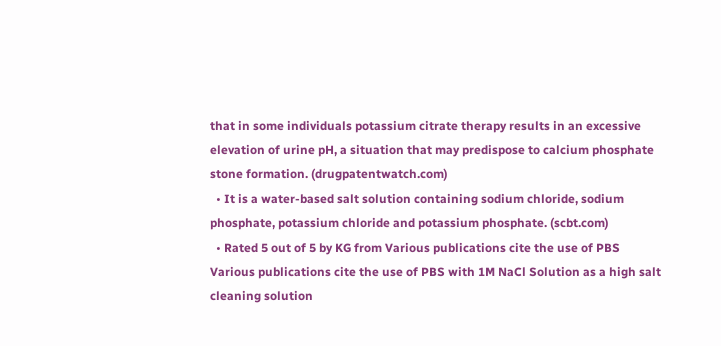that in some individuals potassium citrate therapy results in an excessive elevation of urine pH, a situation that may predispose to calcium phosphate stone formation. (drugpatentwatch.com)
  • It is a water-based salt solution containing sodium chloride, sodium phosphate, potassium chloride and potassium phosphate. (scbt.com)
  • Rated 5 out of 5 by KG from Various publications cite the use of PBS Various publications cite the use of PBS with 1M NaCl Solution as a high salt cleaning solution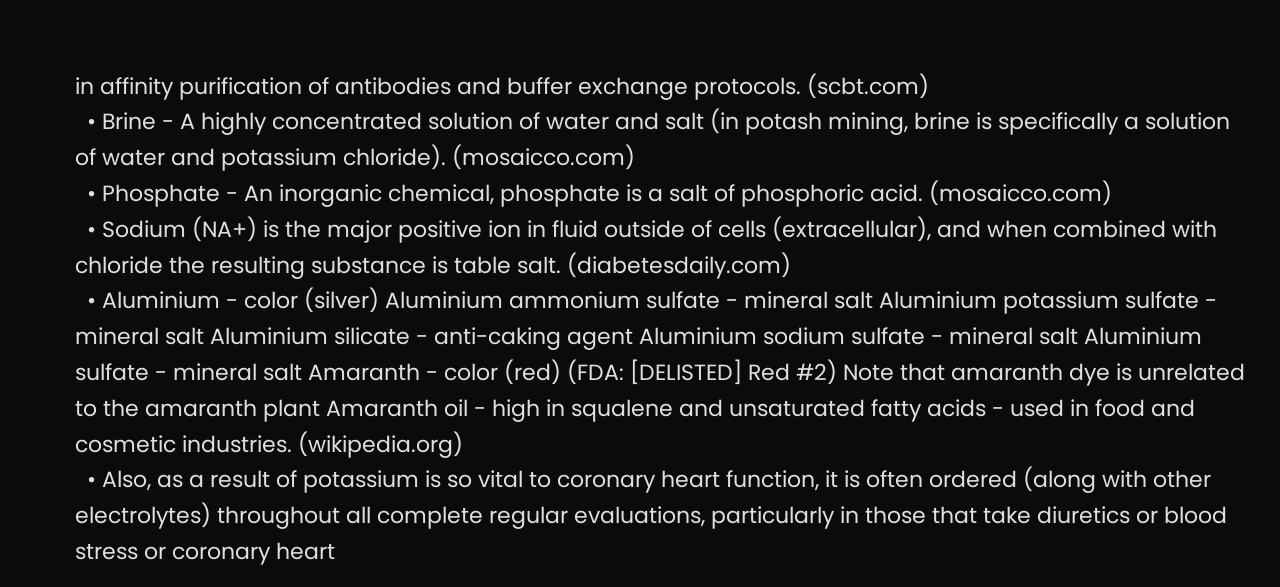in affinity purification of antibodies and buffer exchange protocols. (scbt.com)
  • Brine - A highly concentrated solution of water and salt (in potash mining, brine is specifically a solution of water and potassium chloride). (mosaicco.com)
  • Phosphate - An inorganic chemical, phosphate is a salt of phosphoric acid. (mosaicco.com)
  • Sodium (NA+) is the major positive ion in fluid outside of cells (extracellular), and when combined with chloride the resulting substance is table salt. (diabetesdaily.com)
  • Aluminium - color (silver) Aluminium ammonium sulfate - mineral salt Aluminium potassium sulfate - mineral salt Aluminium silicate - anti-caking agent Aluminium sodium sulfate - mineral salt Aluminium sulfate - mineral salt Amaranth - color (red) (FDA: [DELISTED] Red #2) Note that amaranth dye is unrelated to the amaranth plant Amaranth oil - high in squalene and unsaturated fatty acids - used in food and cosmetic industries. (wikipedia.org)
  • Also, as a result of potassium is so vital to coronary heart function, it is often ordered (along with other electrolytes) throughout all complete regular evaluations, particularly in those that take diuretics or blood stress or coronary heart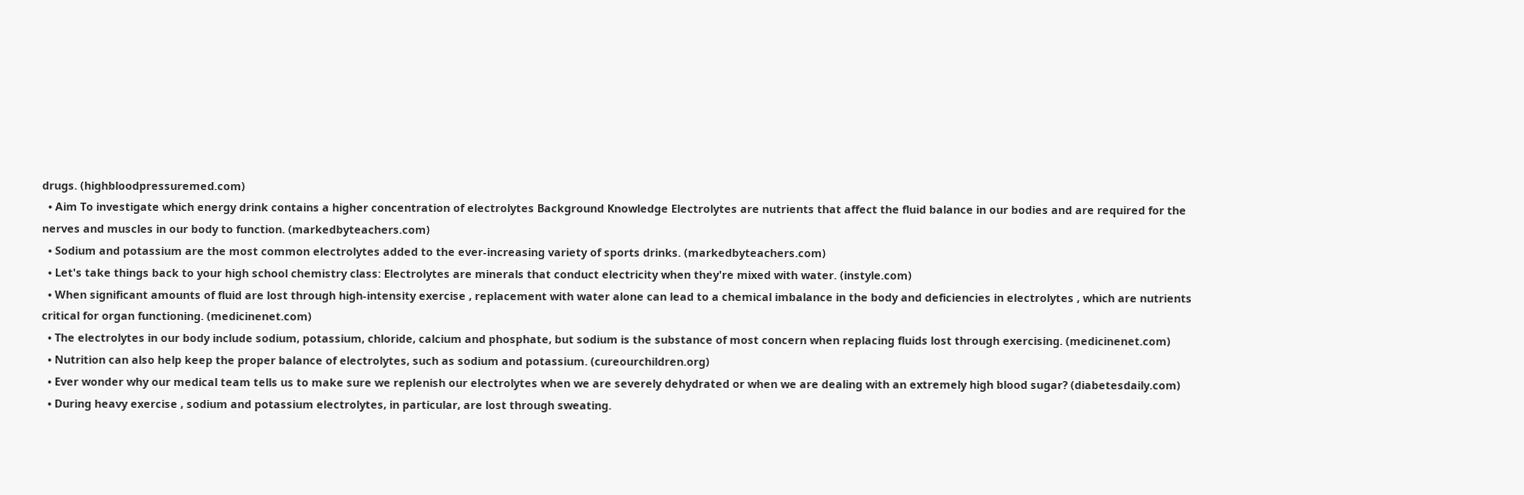drugs. (highbloodpressuremed.com)
  • Aim To investigate which energy drink contains a higher concentration of electrolytes Background Knowledge Electrolytes are nutrients that affect the fluid balance in our bodies and are required for the nerves and muscles in our body to function. (markedbyteachers.com)
  • Sodium and potassium are the most common electrolytes added to the ever-increasing variety of sports drinks. (markedbyteachers.com)
  • Let's take things back to your high school chemistry class: Electrolytes are minerals that conduct electricity when they're mixed with water. (instyle.com)
  • When significant amounts of fluid are lost through high-intensity exercise , replacement with water alone can lead to a chemical imbalance in the body and deficiencies in electrolytes , which are nutrients critical for organ functioning. (medicinenet.com)
  • The electrolytes in our body include sodium, potassium, chloride, calcium and phosphate, but sodium is the substance of most concern when replacing fluids lost through exercising. (medicinenet.com)
  • Nutrition can also help keep the proper balance of electrolytes, such as sodium and potassium. (cureourchildren.org)
  • Ever wonder why our medical team tells us to make sure we replenish our electrolytes when we are severely dehydrated or when we are dealing with an extremely high blood sugar? (diabetesdaily.com)
  • During heavy exercise , sodium and potassium electrolytes, in particular, are lost through sweating.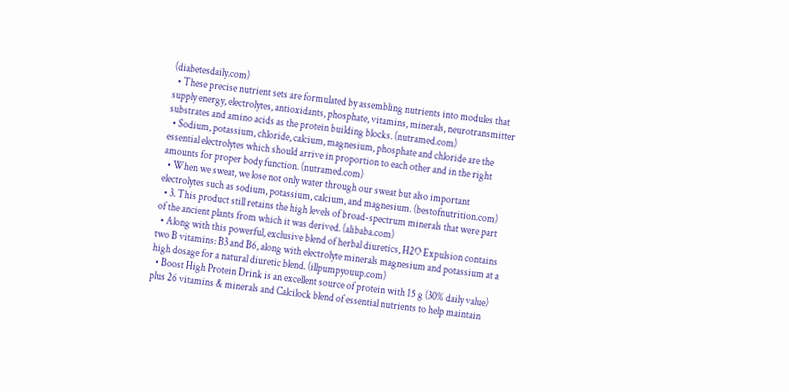(diabetesdaily.com)
  • These precise nutrient sets are formulated by assembling nutrients into modules that supply energy, electrolytes, antioxidants, phosphate, vitamins, minerals, neurotransmitter substrates and amino acids as the protein building blocks. (nutramed.com)
  • Sodium, potassium, chloride, calcium, magnesium, phosphate and chloride are the essential electrolytes which should arrive in proportion to each other and in the right amounts for proper body function. (nutramed.com)
  • When we sweat, we lose not only water through our sweat but also important electrolytes such as sodium, potassium, calcium, and magnesium. (bestofnutrition.com)
  • 3. This product still retains the high levels of broad-spectrum minerals that were part of the ancient plants from which it was derived. (alibaba.com)
  • Along with this powerful, exclusive blend of herbal diuretics, H2O Expulsion contains two B vitamins: B3 and B6, along with electrolyte minerals magnesium and potassium at a high dosage for a natural diuretic blend. (illpumpyouup.com)
  • Boost High Protein Drink is an excellent source of protein with 15 g (30% daily value) plus 26 vitamins & minerals and Calcilock blend of essential nutrients to help maintain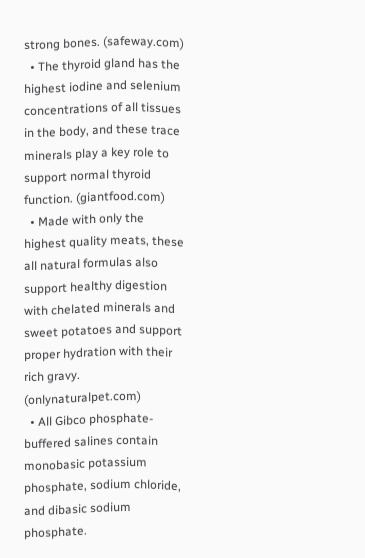strong bones. (safeway.com)
  • The thyroid gland has the highest iodine and selenium concentrations of all tissues in the body, and these trace minerals play a key role to support normal thyroid function. (giantfood.com)
  • Made with only the highest quality meats, these all natural formulas also support healthy digestion with chelated minerals and sweet potatoes and support proper hydration with their rich gravy. (onlynaturalpet.com)
  • All Gibco phosphate-buffered salines contain monobasic potassium phosphate, sodium chloride, and dibasic sodium phosphate.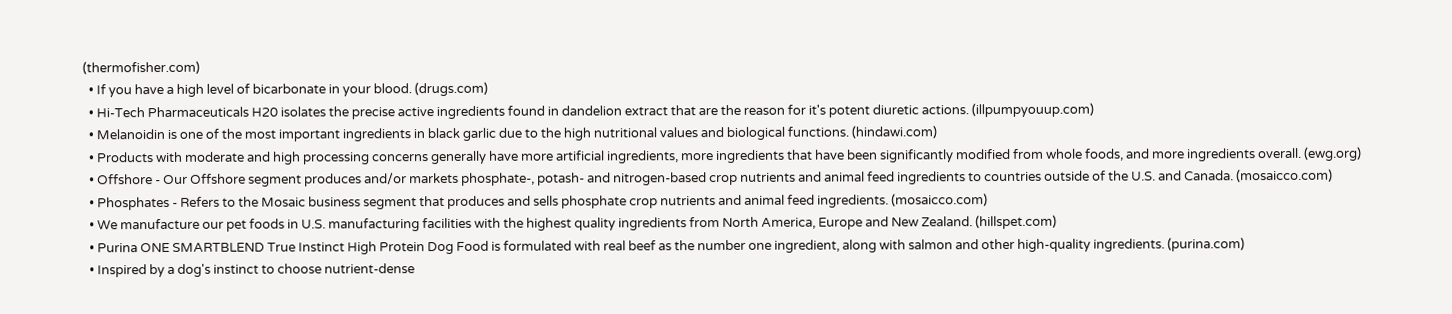(thermofisher.com)
  • If you have a high level of bicarbonate in your blood. (drugs.com)
  • Hi-Tech Pharmaceuticals H20 isolates the precise active ingredients found in dandelion extract that are the reason for it's potent diuretic actions. (illpumpyouup.com)
  • Melanoidin is one of the most important ingredients in black garlic due to the high nutritional values and biological functions. (hindawi.com)
  • Products with moderate and high processing concerns generally have more artificial ingredients, more ingredients that have been significantly modified from whole foods, and more ingredients overall. (ewg.org)
  • Offshore - Our Offshore segment produces and/or markets phosphate-, potash- and nitrogen-based crop nutrients and animal feed ingredients to countries outside of the U.S. and Canada. (mosaicco.com)
  • Phosphates - Refers to the Mosaic business segment that produces and sells phosphate crop nutrients and animal feed ingredients. (mosaicco.com)
  • We manufacture our pet foods in U.S. manufacturing facilities with the highest quality ingredients from North America, Europe and New Zealand. (hillspet.com)
  • Purina ONE SMARTBLEND True Instinct High Protein Dog Food is formulated with real beef as the number one ingredient, along with salmon and other high-quality ingredients. (purina.com)
  • Inspired by a dog's instinct to choose nutrient-dense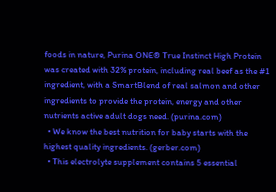foods in nature, Purina ONE® True Instinct High Protein was created with 32% protein, including real beef as the #1 ingredient, with a SmartBlend of real salmon and other ingredients to provide the protein, energy and other nutrients active adult dogs need. (purina.com)
  • We know the best nutrition for baby starts with the highest quality ingredients. (gerber.com)
  • This electrolyte supplement contains 5 essential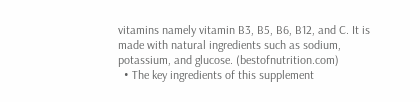vitamins namely vitamin B3, B5, B6, B12, and C. It is made with natural ingredients such as sodium, potassium, and glucose. (bestofnutrition.com)
  • The key ingredients of this supplement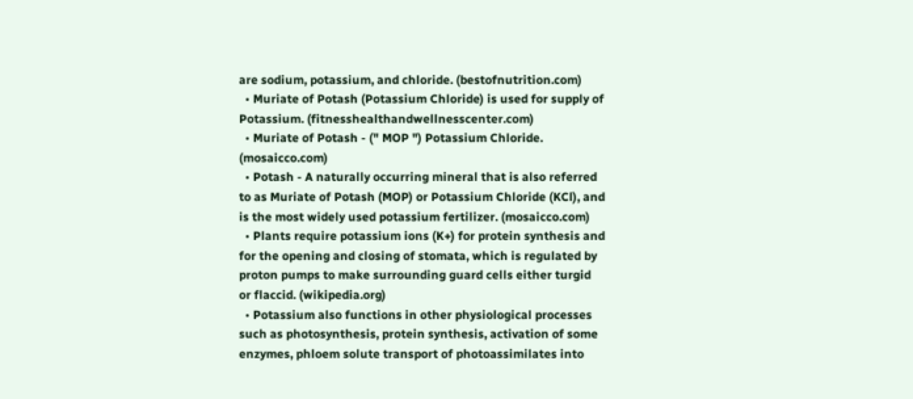are sodium, potassium, and chloride. (bestofnutrition.com)
  • Muriate of Potash (Potassium Chloride) is used for supply of Potassium. (fitnesshealthandwellnesscenter.com)
  • Muriate of Potash - (" MOP ") Potassium Chloride. (mosaicco.com)
  • Potash - A naturally occurring mineral that is also referred to as Muriate of Potash (MOP) or Potassium Chloride (KCl), and is the most widely used potassium fertilizer. (mosaicco.com)
  • Plants require potassium ions (K+) for protein synthesis and for the opening and closing of stomata, which is regulated by proton pumps to make surrounding guard cells either turgid or flaccid. (wikipedia.org)
  • Potassium also functions in other physiological processes such as photosynthesis, protein synthesis, activation of some enzymes, phloem solute transport of photoassimilates into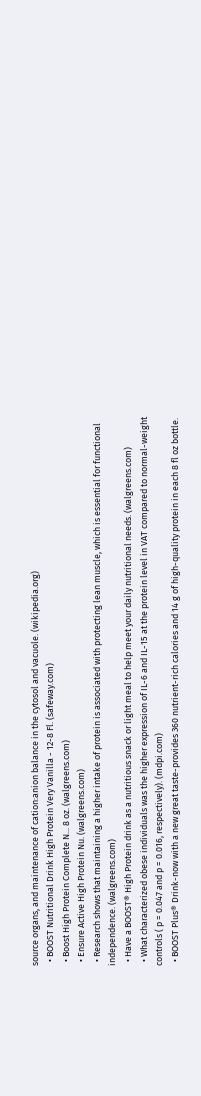source organs, and maintenance of cation:anion balance in the cytosol and vacuole. (wikipedia.org)
  • BOOST Nutritional Drink High Protein Very Vanilla - 12-8 Fl. (safeway.com)
  • Boost High Protein Complete N... 8 oz. (walgreens.com)
  • Ensure Active High Protein Nu. (walgreens.com)
  • Research shows that maintaining a higher intake of protein is associated with protecting lean muscle, which is essential for functional independence. (walgreens.com)
  • Have a BOOST® High Protein drink as a nutritious snack or light meal to help meet your daily nutritional needs. (walgreens.com)
  • What characterized obese individuals was the higher expression of IL-6 and IL-15 at the protein level in VAT compared to normal-weight controls ( p = 0.047 and p = 0.016, respectively). (mdpi.com)
  • BOOST Plus® Drink-now with a new great taste-provides 360 nutrient-rich calories and 14 g of high-quality protein in each 8 fl oz bottle.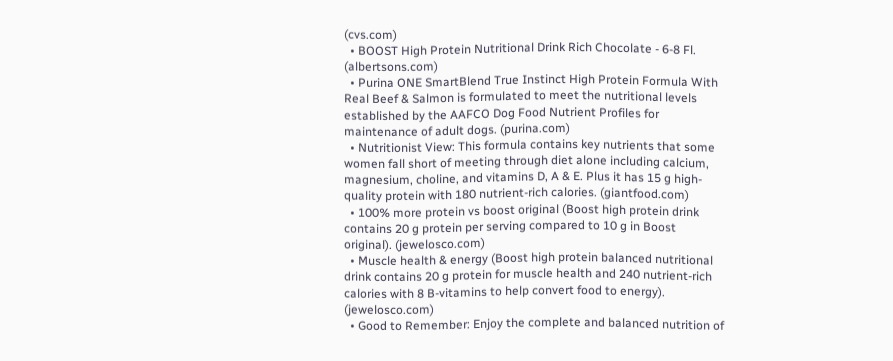(cvs.com)
  • BOOST High Protein Nutritional Drink Rich Chocolate - 6-8 Fl. (albertsons.com)
  • Purina ONE SmartBlend True Instinct High Protein Formula With Real Beef & Salmon is formulated to meet the nutritional levels established by the AAFCO Dog Food Nutrient Profiles for maintenance of adult dogs. (purina.com)
  • Nutritionist View: This formula contains key nutrients that some women fall short of meeting through diet alone including calcium, magnesium, choline, and vitamins D, A & E. Plus it has 15 g high-quality protein with 180 nutrient-rich calories. (giantfood.com)
  • 100% more protein vs boost original (Boost high protein drink contains 20 g protein per serving compared to 10 g in Boost original). (jewelosco.com)
  • Muscle health & energy (Boost high protein balanced nutritional drink contains 20 g protein for muscle health and 240 nutrient-rich calories with 8 B-vitamins to help convert food to energy). (jewelosco.com)
  • Good to Remember: Enjoy the complete and balanced nutrition of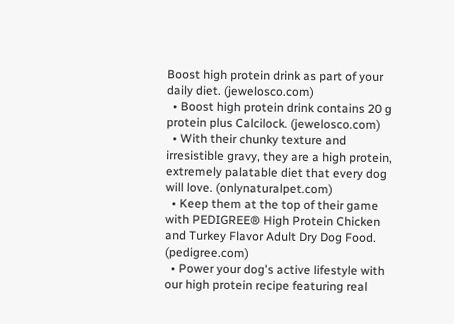Boost high protein drink as part of your daily diet. (jewelosco.com)
  • Boost high protein drink contains 20 g protein plus Calcilock. (jewelosco.com)
  • With their chunky texture and irresistible gravy, they are a high protein, extremely palatable diet that every dog will love. (onlynaturalpet.com)
  • Keep them at the top of their game with PEDIGREE® High Protein Chicken and Turkey Flavor Adult Dry Dog Food. (pedigree.com)
  • Power your dog's active lifestyle with our high protein recipe featuring real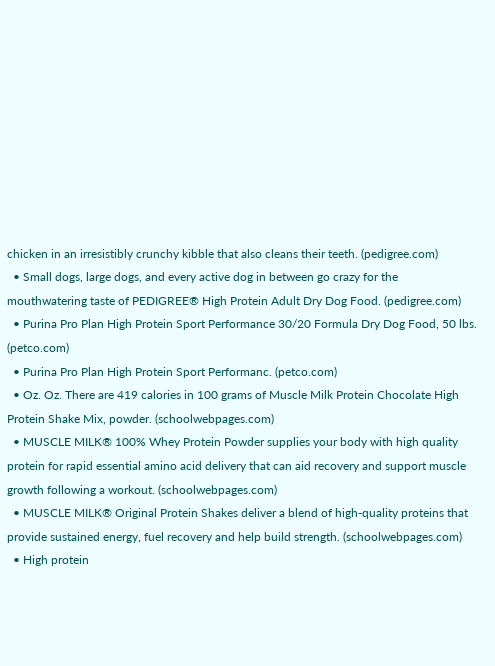chicken in an irresistibly crunchy kibble that also cleans their teeth. (pedigree.com)
  • Small dogs, large dogs, and every active dog in between go crazy for the mouthwatering taste of PEDIGREE® High Protein Adult Dry Dog Food. (pedigree.com)
  • Purina Pro Plan High Protein Sport Performance 30/20 Formula Dry Dog Food, 50 lbs. (petco.com)
  • Purina Pro Plan High Protein Sport Performanc. (petco.com)
  • Oz. Oz. There are 419 calories in 100 grams of Muscle Milk Protein Chocolate High Protein Shake Mix, powder. (schoolwebpages.com)
  • MUSCLE MILK® 100% Whey Protein Powder supplies your body with high quality protein for rapid essential amino acid delivery that can aid recovery and support muscle growth following a workout. (schoolwebpages.com)
  • MUSCLE MILK® Original Protein Shakes deliver a blend of high-quality proteins that provide sustained energy, fuel recovery and help build strength. (schoolwebpages.com)
  • High protein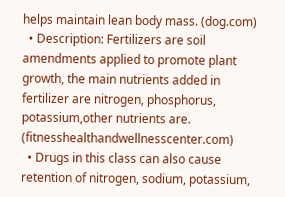helps maintain lean body mass. (dog.com)
  • Description: Fertilizers are soil amendments applied to promote plant growth, the main nutrients added in fertilizer are nitrogen, phosphorus, potassium,other nutrients are. (fitnesshealthandwellnesscenter.com)
  • Drugs in this class can also cause retention of nitrogen, sodium, potassium,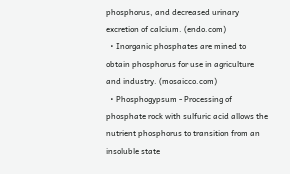phosphorus, and decreased urinary excretion of calcium. (endo.com)
  • Inorganic phosphates are mined to obtain phosphorus for use in agriculture and industry. (mosaicco.com)
  • Phosphogypsum - Processing of phosphate rock with sulfuric acid allows the nutrient phosphorus to transition from an insoluble state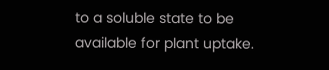to a soluble state to be available for plant uptake.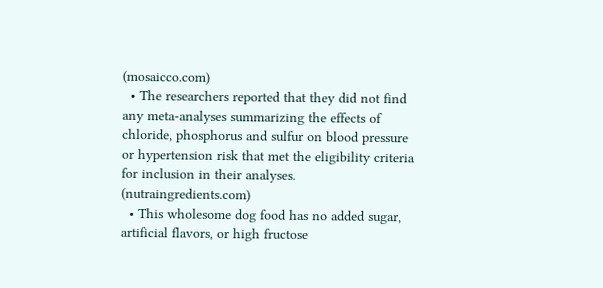(mosaicco.com)
  • The researchers reported that they did not find any meta-analyses summarizing the effects of chloride, phosphorus and sulfur on blood pressure or hypertension risk that met the eligibility criteria for inclusion in their analyses. (nutraingredients.com)
  • This wholesome dog food has no added sugar, artificial flavors, or high fructose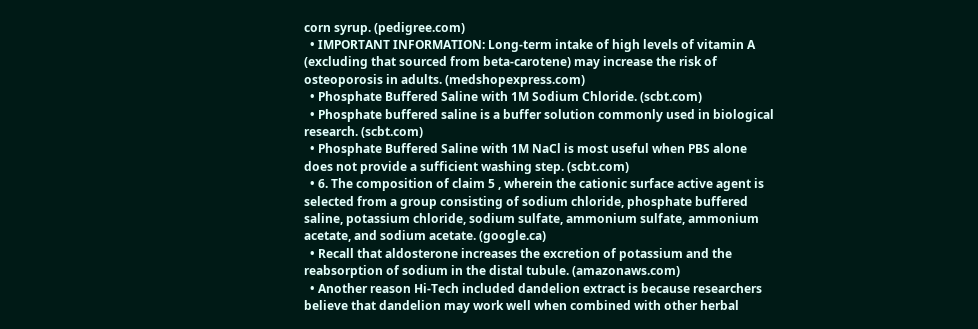corn syrup. (pedigree.com)
  • IMPORTANT INFORMATION: Long-term intake of high levels of vitamin A (excluding that sourced from beta-carotene) may increase the risk of osteoporosis in adults. (medshopexpress.com)
  • Phosphate Buffered Saline with 1M Sodium Chloride. (scbt.com)
  • Phosphate buffered saline is a buffer solution commonly used in biological research. (scbt.com)
  • Phosphate Buffered Saline with 1M NaCl is most useful when PBS alone does not provide a sufficient washing step. (scbt.com)
  • 6. The composition of claim 5 , wherein the cationic surface active agent is selected from a group consisting of sodium chloride, phosphate buffered saline, potassium chloride, sodium sulfate, ammonium sulfate, ammonium acetate, and sodium acetate. (google.ca)
  • Recall that aldosterone increases the excretion of potassium and the reabsorption of sodium in the distal tubule. (amazonaws.com)
  • Another reason Hi-Tech included dandelion extract is because researchers believe that dandelion may work well when combined with other herbal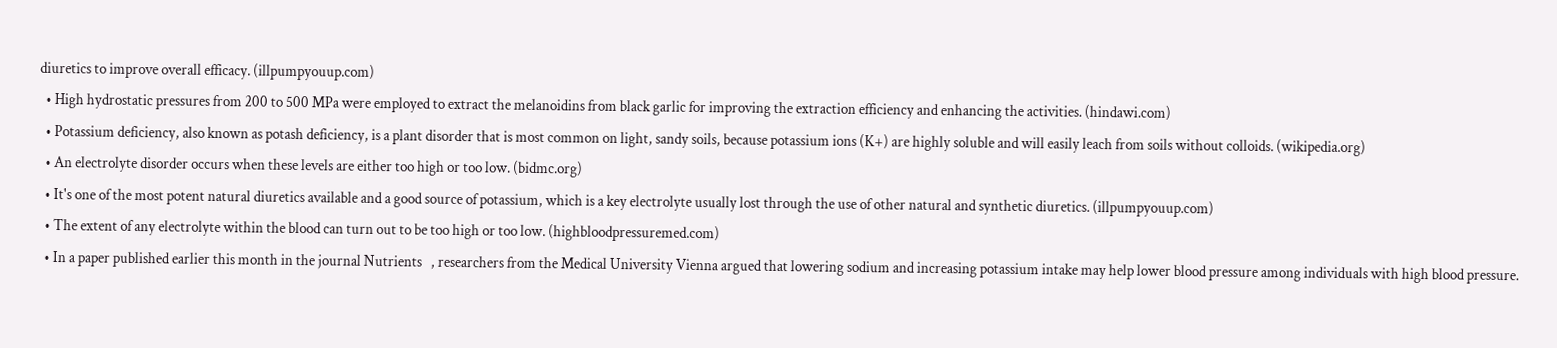diuretics to improve overall efficacy. (illpumpyouup.com)
  • High hydrostatic pressures from 200 to 500 MPa were employed to extract the melanoidins from black garlic for improving the extraction efficiency and enhancing the activities. (hindawi.com)
  • Potassium deficiency, also known as potash deficiency, is a plant disorder that is most common on light, sandy soils, because potassium ions (K+) are highly soluble and will easily leach from soils without colloids. (wikipedia.org)
  • An electrolyte disorder occurs when these levels are either too high or too low. (bidmc.org)
  • It's one of the most potent natural diuretics available and a good source of potassium, which is a key electrolyte usually lost through the use of other natural and synthetic diuretics. (illpumpyouup.com)
  • The extent of any electrolyte within the blood can turn out to be too high or too low. (highbloodpressuremed.com)
  • In a paper published earlier this month in the journal Nutrients   , researchers from the Medical University Vienna argued that lowering sodium and increasing potassium intake may help lower blood pressure among individuals with high blood pressure.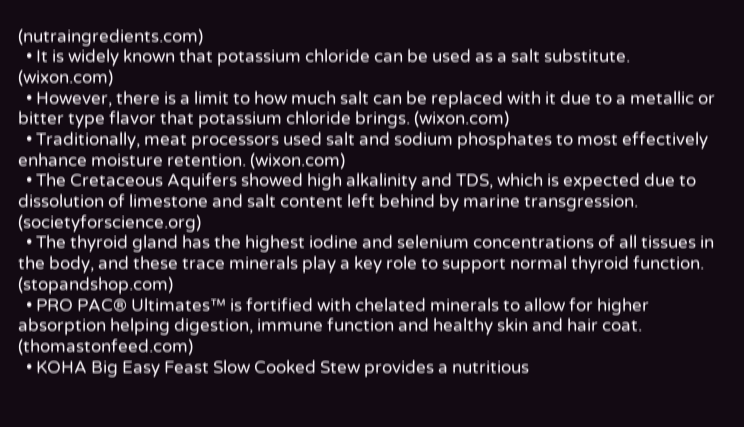(nutraingredients.com)
  • It is widely known that potassium chloride can be used as a salt substitute. (wixon.com)
  • However, there is a limit to how much salt can be replaced with it due to a metallic or bitter type flavor that potassium chloride brings. (wixon.com)
  • Traditionally, meat processors used salt and sodium phosphates to most effectively enhance moisture retention. (wixon.com)
  • The Cretaceous Aquifers showed high alkalinity and TDS, which is expected due to dissolution of limestone and salt content left behind by marine transgression. (societyforscience.org)
  • The thyroid gland has the highest iodine and selenium concentrations of all tissues in the body, and these trace minerals play a key role to support normal thyroid function. (stopandshop.com)
  • PRO PAC® Ultimates™ is fortified with chelated minerals to allow for higher absorption helping digestion, immune function and healthy skin and hair coat. (thomastonfeed.com)
  • KOHA Big Easy Feast Slow Cooked Stew provides a nutritious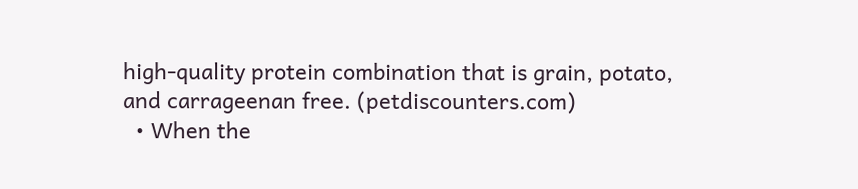high-quality protein combination that is grain, potato, and carrageenan free. (petdiscounters.com)
  • When the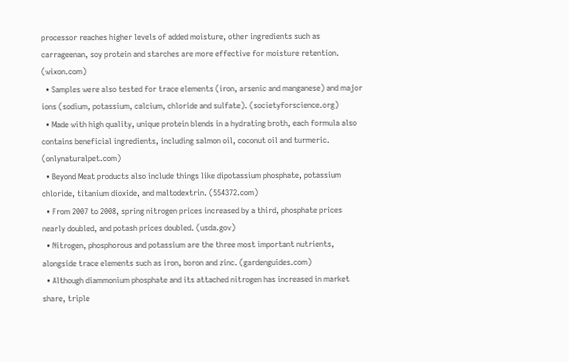processor reaches higher levels of added moisture, other ingredients such as carrageenan, soy protein and starches are more effective for moisture retention. (wixon.com)
  • Samples were also tested for trace elements (iron, arsenic and manganese) and major ions (sodium, potassium, calcium, chloride and sulfate). (societyforscience.org)
  • Made with high quality, unique protein blends in a hydrating broth, each formula also contains beneficial ingredients, including salmon oil, coconut oil and turmeric. (onlynaturalpet.com)
  • Beyond Meat products also include things like dipotassium phosphate, potassium chloride, titanium dioxide, and maltodextrin. (554372.com)
  • From 2007 to 2008, spring nitrogen prices increased by a third, phosphate prices nearly doubled, and potash prices doubled. (usda.gov)
  • Nitrogen, phosphorous and potassium are the three most important nutrients, alongside trace elements such as iron, boron and zinc. (gardenguides.com)
  • Although diammonium phosphate and its attached nitrogen has increased in market share, triple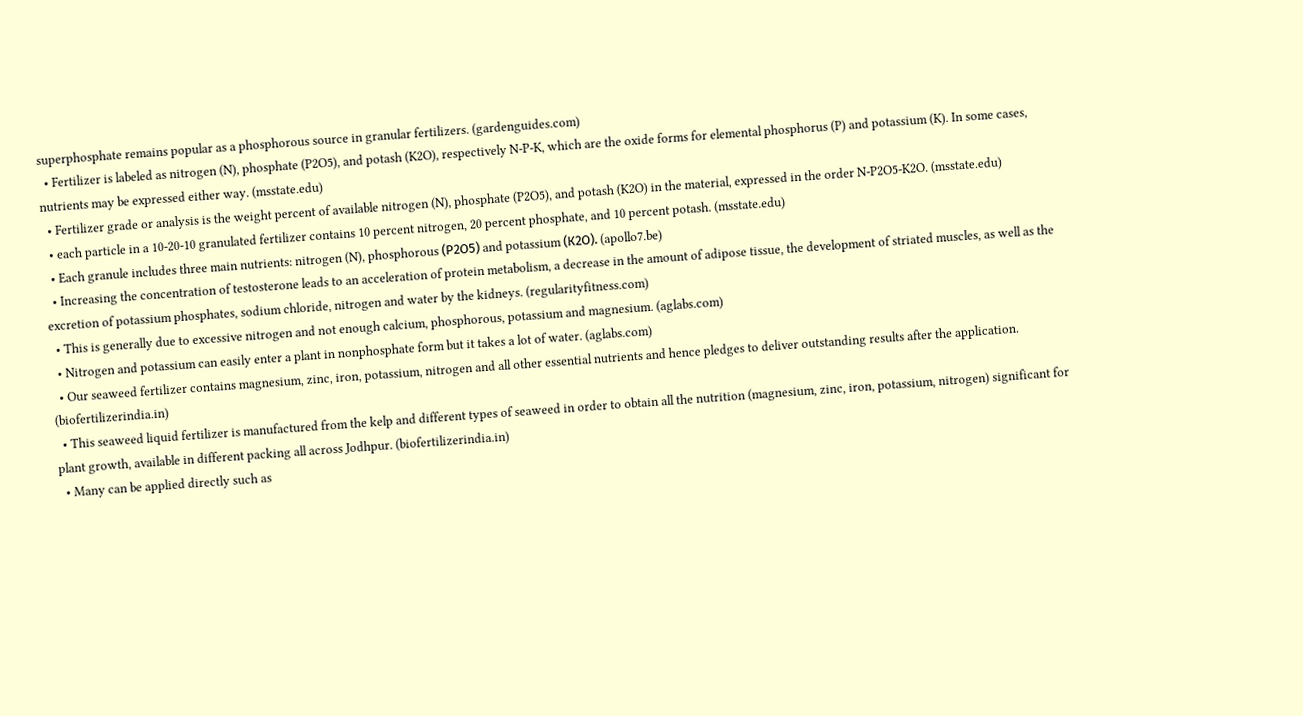superphosphate remains popular as a phosphorous source in granular fertilizers. (gardenguides.com)
  • Fertilizer is labeled as nitrogen (N), phosphate (P2O5), and potash (K2O), respectively N-P-K, which are the oxide forms for elemental phosphorus (P) and potassium (K). In some cases, nutrients may be expressed either way. (msstate.edu)
  • Fertilizer grade or analysis is the weight percent of available nitrogen (N), phosphate (P2O5), and potash (K2O) in the material, expressed in the order N-P2O5-K2O. (msstate.edu)
  • each particle in a 10-20-10 granulated fertilizer contains 10 percent nitrogen, 20 percent phosphate, and 10 percent potash. (msstate.edu)
  • Each granule includes three main nutrients: nitrogen (N), phosphorous (Р2О5) and potassium (К2О). (apollo7.be)
  • Increasing the concentration of testosterone leads to an acceleration of protein metabolism, a decrease in the amount of adipose tissue, the development of striated muscles, as well as the excretion of potassium phosphates, sodium chloride, nitrogen and water by the kidneys. (regularityfitness.com)
  • This is generally due to excessive nitrogen and not enough calcium, phosphorous, potassium and magnesium. (aglabs.com)
  • Nitrogen and potassium can easily enter a plant in nonphosphate form but it takes a lot of water. (aglabs.com)
  • Our seaweed fertilizer contains magnesium, zinc, iron, potassium, nitrogen and all other essential nutrients and hence pledges to deliver outstanding results after the application. (biofertilizerindia.in)
  • This seaweed liquid fertilizer is manufactured from the kelp and different types of seaweed in order to obtain all the nutrition (magnesium, zinc, iron, potassium, nitrogen) significant for plant growth, available in different packing all across Jodhpur. (biofertilizerindia.in)
  • Many can be applied directly such as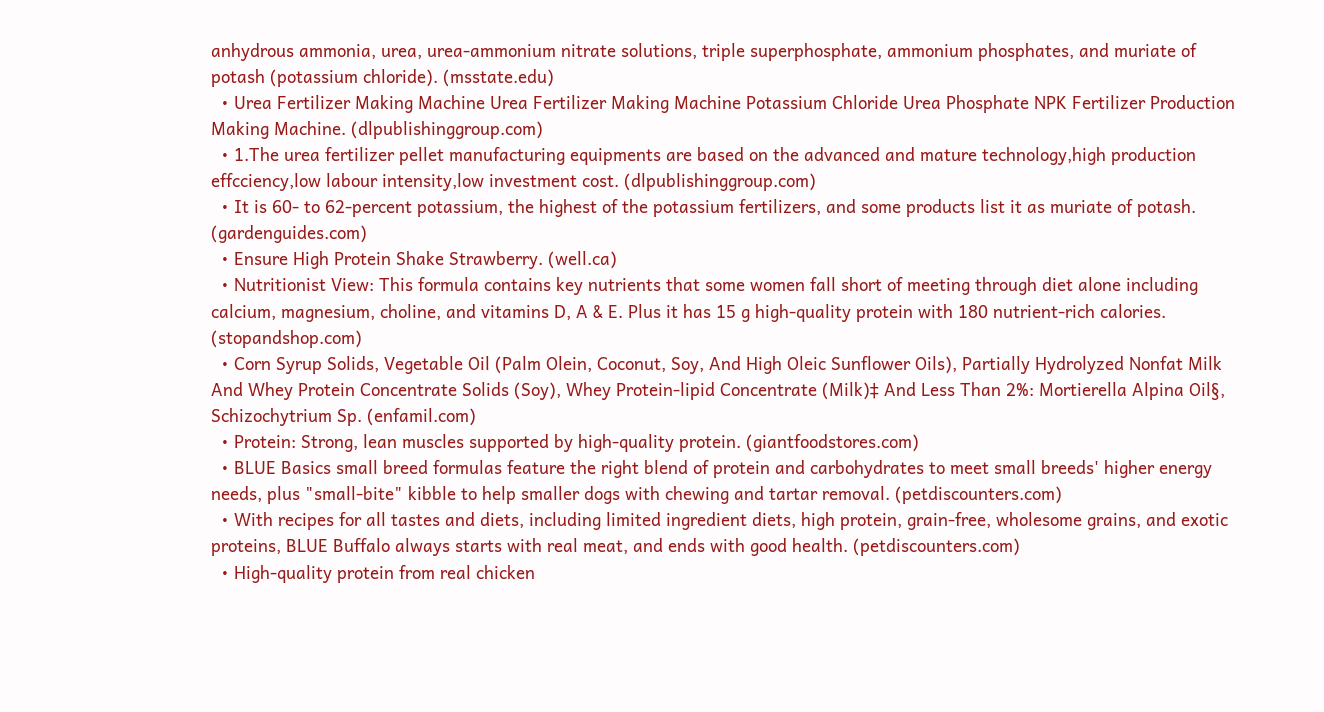anhydrous ammonia, urea, urea-ammonium nitrate solutions, triple superphosphate, ammonium phosphates, and muriate of potash (potassium chloride). (msstate.edu)
  • Urea Fertilizer Making Machine Urea Fertilizer Making Machine Potassium Chloride Urea Phosphate NPK Fertilizer Production Making Machine. (dlpublishinggroup.com)
  • 1.The urea fertilizer pellet manufacturing equipments are based on the advanced and mature technology,high production effcciency,low labour intensity,low investment cost. (dlpublishinggroup.com)
  • It is 60- to 62-percent potassium, the highest of the potassium fertilizers, and some products list it as muriate of potash. (gardenguides.com)
  • Ensure High Protein Shake Strawberry. (well.ca)
  • Nutritionist View: This formula contains key nutrients that some women fall short of meeting through diet alone including calcium, magnesium, choline, and vitamins D, A & E. Plus it has 15 g high-quality protein with 180 nutrient-rich calories. (stopandshop.com)
  • Corn Syrup Solids, Vegetable Oil (Palm Olein, Coconut, Soy, And High Oleic Sunflower Oils), Partially Hydrolyzed Nonfat Milk And Whey Protein Concentrate Solids (Soy), Whey Protein-lipid Concentrate (Milk)‡ And Less Than 2%: Mortierella Alpina Oil§, Schizochytrium Sp. (enfamil.com)
  • Protein: Strong, lean muscles supported by high-quality protein. (giantfoodstores.com)
  • BLUE Basics small breed formulas feature the right blend of protein and carbohydrates to meet small breeds' higher energy needs, plus "small-bite" kibble to help smaller dogs with chewing and tartar removal. (petdiscounters.com)
  • With recipes for all tastes and diets, including limited ingredient diets, high protein, grain-free, wholesome grains, and exotic proteins, BLUE Buffalo always starts with real meat, and ends with good health. (petdiscounters.com)
  • High-quality protein from real chicken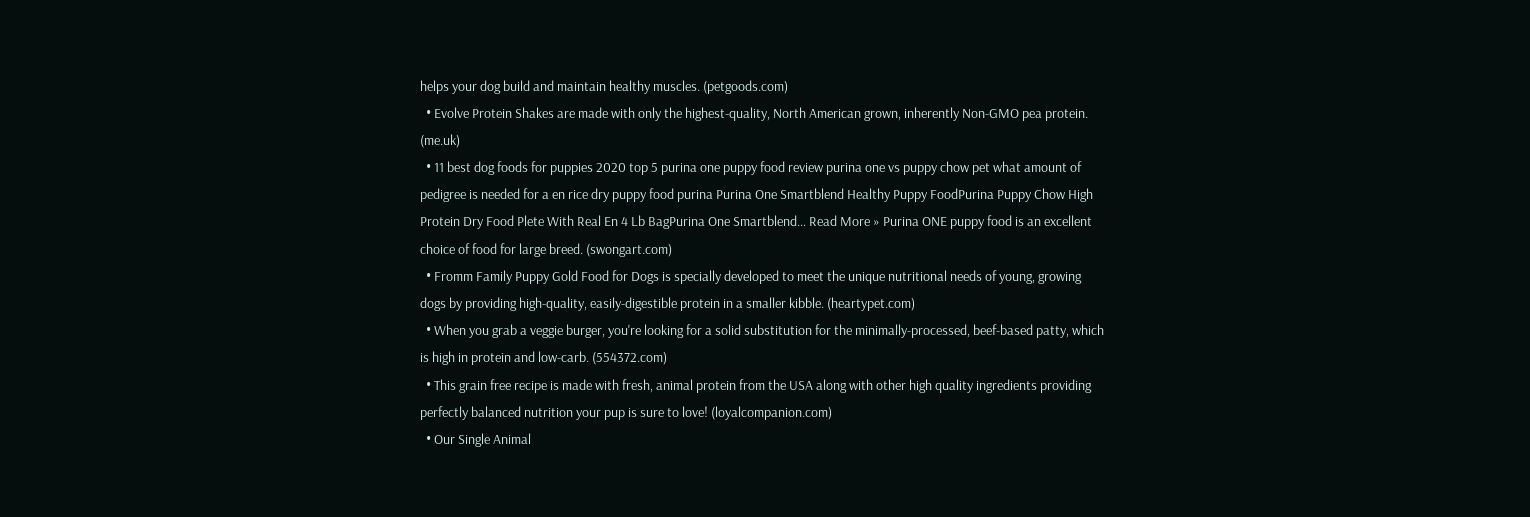helps your dog build and maintain healthy muscles. (petgoods.com)
  • Evolve Protein Shakes are made with only the highest-quality, North American grown, inherently Non-GMO pea protein. (me.uk)
  • 11 best dog foods for puppies 2020 top 5 purina one puppy food review purina one vs puppy chow pet what amount of pedigree is needed for a en rice dry puppy food purina Purina One Smartblend Healthy Puppy FoodPurina Puppy Chow High Protein Dry Food Plete With Real En 4 Lb BagPurina One Smartblend… Read More » Purina ONE puppy food is an excellent choice of food for large breed. (swongart.com)
  • Fromm Family Puppy Gold Food for Dogs is specially developed to meet the unique nutritional needs of young, growing dogs by providing high-quality, easily-digestible protein in a smaller kibble. (heartypet.com)
  • When you grab a veggie burger, you're looking for a solid substitution for the minimally-processed, beef-based patty, which is high in protein and low-carb. (554372.com)
  • This grain free recipe is made with fresh, animal protein from the USA along with other high quality ingredients providing perfectly balanced nutrition your pup is sure to love! (loyalcompanion.com)
  • Our Single Animal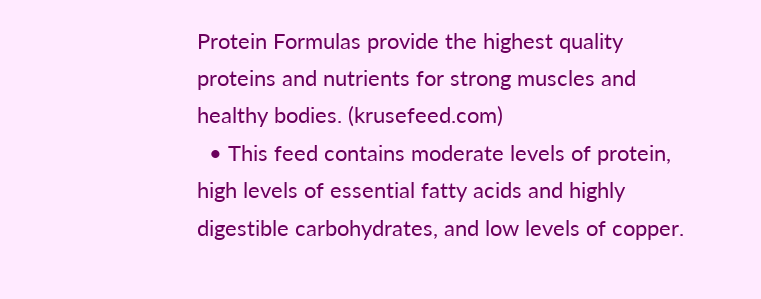Protein Formulas provide the highest quality proteins and nutrients for strong muscles and healthy bodies. (krusefeed.com)
  • This feed contains moderate levels of protein, high levels of essential fatty acids and highly digestible carbohydrates, and low levels of copper.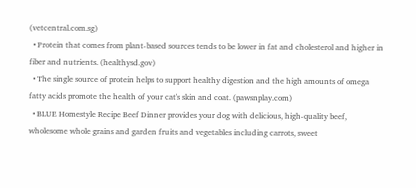(vetcentral.com.sg)
  • Protein that comes from plant-based sources tends to be lower in fat and cholesterol and higher in fiber and nutrients. (healthysd.gov)
  • The single source of protein helps to support healthy digestion and the high amounts of omega fatty acids promote the health of your cat's skin and coat. (pawsnplay.com)
  • BLUE Homestyle Recipe Beef Dinner provides your dog with delicious, high-quality beef, wholesome whole grains and garden fruits and vegetables including carrots, sweet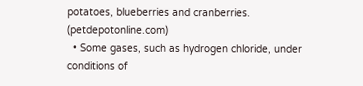potatoes, blueberries and cranberries. (petdepotonline.com)
  • Some gases, such as hydrogen chloride, under conditions of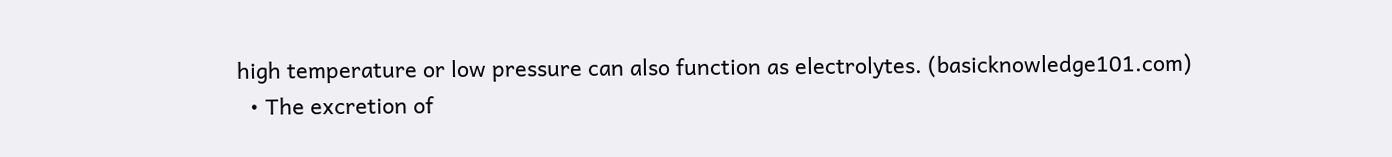high temperature or low pressure can also function as electrolytes. (basicknowledge101.com)
  • The excretion of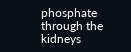phosphate through the kidneys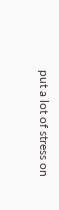put a lot of stress on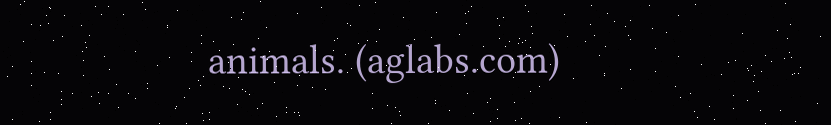animals. (aglabs.com)